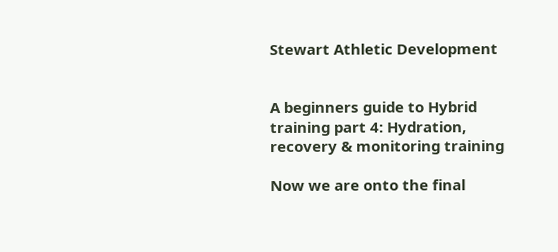Stewart Athletic Development


A beginners guide to Hybrid training part 4: Hydration, recovery & monitoring training

Now we are onto the final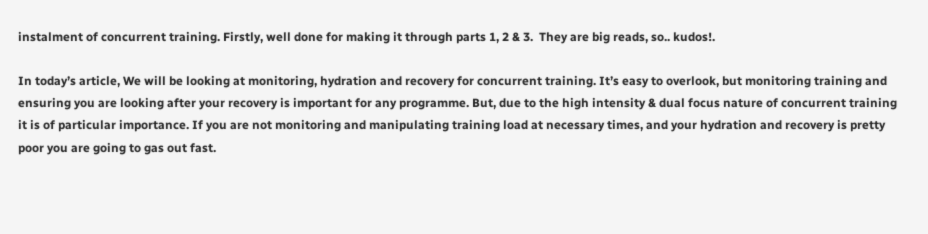instalment of concurrent training. Firstly, well done for making it through parts 1, 2 & 3.  They are big reads, so.. kudos!.

In today’s article, We will be looking at monitoring, hydration and recovery for concurrent training. It’s easy to overlook, but monitoring training and ensuring you are looking after your recovery is important for any programme. But, due to the high intensity & dual focus nature of concurrent training it is of particular importance. If you are not monitoring and manipulating training load at necessary times, and your hydration and recovery is pretty poor you are going to gas out fast.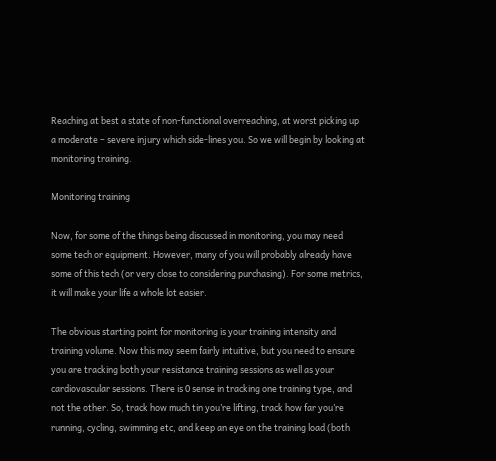Reaching at best a state of non-functional overreaching, at worst picking up a moderate – severe injury which side-lines you. So we will begin by looking at monitoring training.

Monitoring training

Now, for some of the things being discussed in monitoring, you may need some tech or equipment. However, many of you will probably already have some of this tech (or very close to considering purchasing). For some metrics, it will make your life a whole lot easier.

The obvious starting point for monitoring is your training intensity and training volume. Now this may seem fairly intuitive, but you need to ensure you are tracking both your resistance training sessions as well as your cardiovascular sessions. There is 0 sense in tracking one training type, and not the other. So, track how much tin you’re lifting, track how far you’re running, cycling, swimming etc, and keep an eye on the training load (both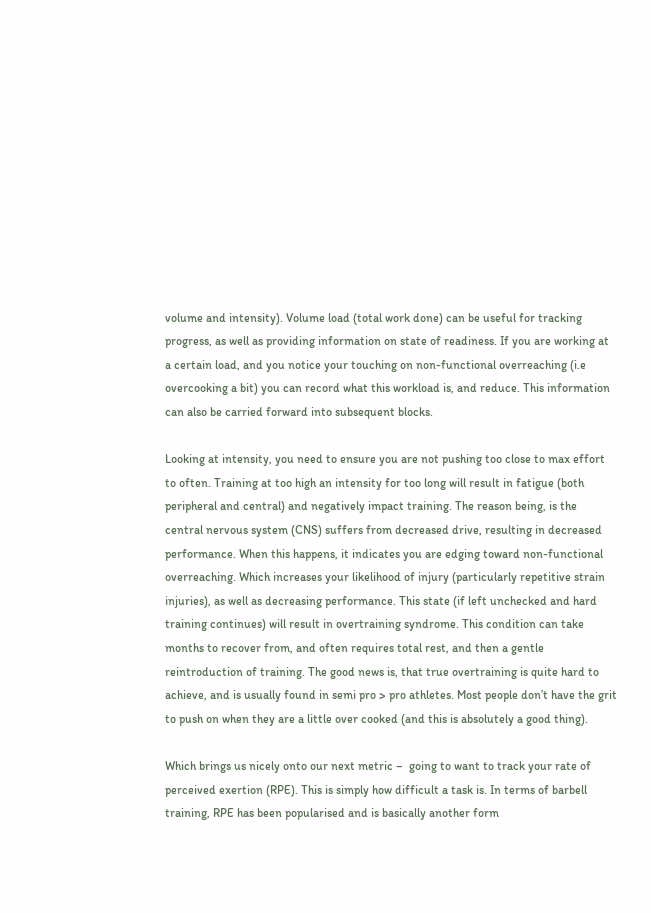volume and intensity). Volume load (total work done) can be useful for tracking progress, as well as providing information on state of readiness. If you are working at a certain load, and you notice your touching on non-functional overreaching (i.e overcooking a bit) you can record what this workload is, and reduce. This information can also be carried forward into subsequent blocks.

Looking at intensity, you need to ensure you are not pushing too close to max effort to often. Training at too high an intensity for too long will result in fatigue (both peripheral and central) and negatively impact training. The reason being, is the central nervous system (CNS) suffers from decreased drive, resulting in decreased performance. When this happens, it indicates you are edging toward non-functional overreaching. Which increases your likelihood of injury (particularly repetitive strain injuries), as well as decreasing performance. This state (if left unchecked and hard training continues) will result in overtraining syndrome. This condition can take months to recover from, and often requires total rest, and then a gentle reintroduction of training. The good news is, that true overtraining is quite hard to achieve, and is usually found in semi pro > pro athletes. Most people don’t have the grit to push on when they are a little over cooked (and this is absolutely a good thing).

Which brings us nicely onto our next metric –  going to want to track your rate of perceived exertion (RPE). This is simply how difficult a task is. In terms of barbell training, RPE has been popularised and is basically another form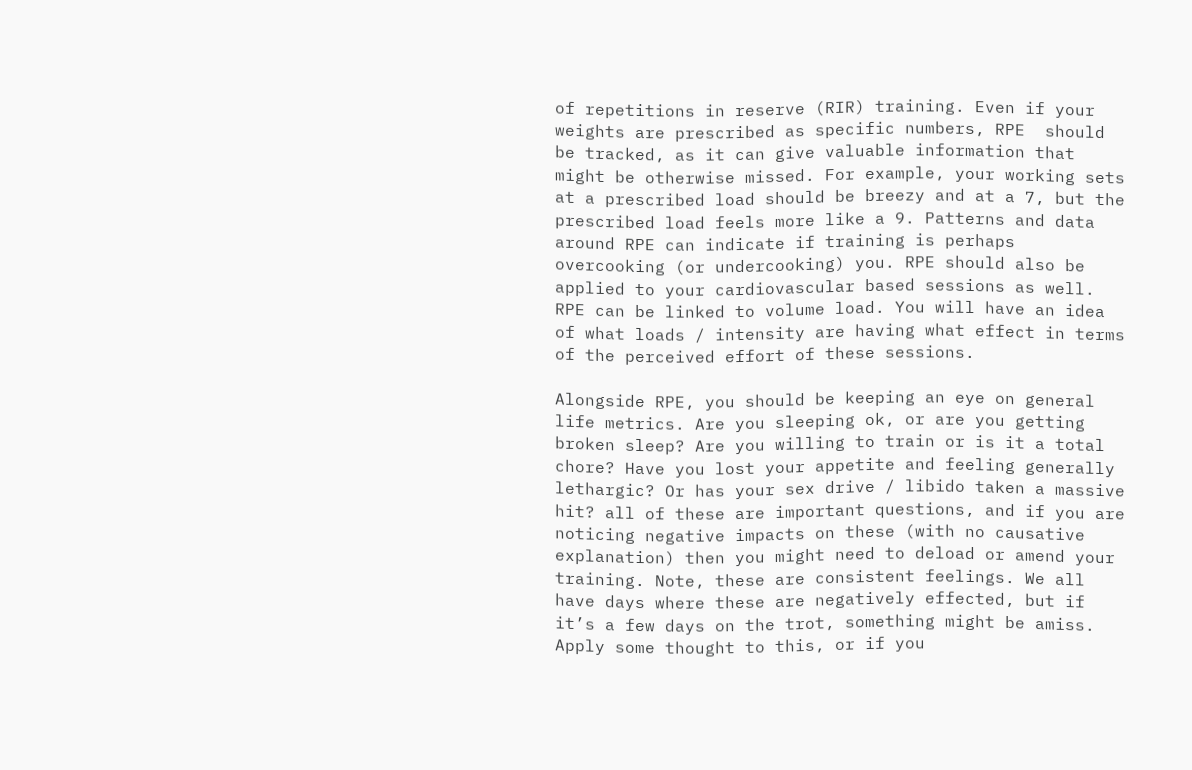of repetitions in reserve (RIR) training. Even if your weights are prescribed as specific numbers, RPE  should be tracked, as it can give valuable information that might be otherwise missed. For example, your working sets at a prescribed load should be breezy and at a 7, but the prescribed load feels more like a 9. Patterns and data around RPE can indicate if training is perhaps overcooking (or undercooking) you. RPE should also be applied to your cardiovascular based sessions as well. RPE can be linked to volume load. You will have an idea of what loads / intensity are having what effect in terms of the perceived effort of these sessions.

Alongside RPE, you should be keeping an eye on general life metrics. Are you sleeping ok, or are you getting broken sleep? Are you willing to train or is it a total chore? Have you lost your appetite and feeling generally lethargic? Or has your sex drive / libido taken a massive hit? all of these are important questions, and if you are noticing negative impacts on these (with no causative explanation) then you might need to deload or amend your training. Note, these are consistent feelings. We all have days where these are negatively effected, but if it’s a few days on the trot, something might be amiss. Apply some thought to this, or if you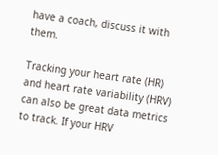have a coach, discuss it with them.

Tracking your heart rate (HR) and heart rate variability (HRV) can also be great data metrics to track. If your HRV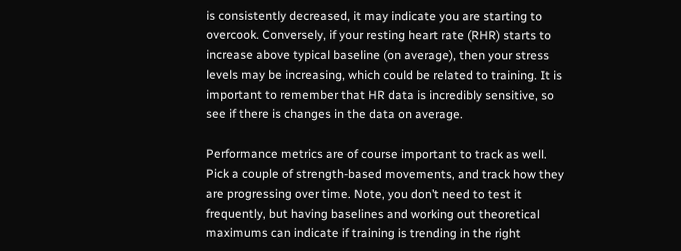is consistently decreased, it may indicate you are starting to overcook. Conversely, if your resting heart rate (RHR) starts to increase above typical baseline (on average), then your stress levels may be increasing, which could be related to training. It is important to remember that HR data is incredibly sensitive, so see if there is changes in the data on average.

Performance metrics are of course important to track as well. Pick a couple of strength-based movements, and track how they are progressing over time. Note, you don’t need to test it frequently, but having baselines and working out theoretical maximums can indicate if training is trending in the right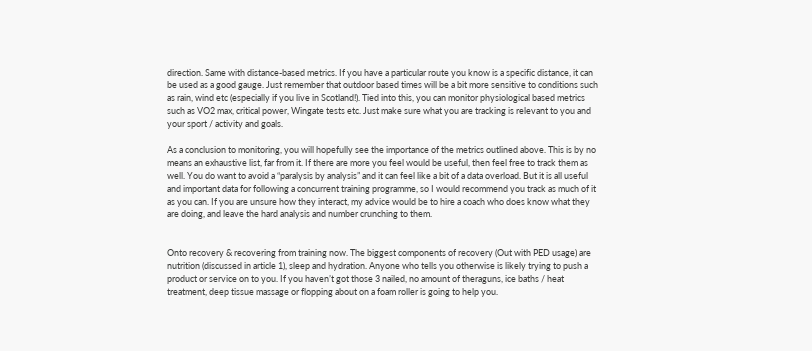direction. Same with distance-based metrics. If you have a particular route you know is a specific distance, it can be used as a good gauge. Just remember that outdoor based times will be a bit more sensitive to conditions such as rain, wind etc (especially if you live in Scotland!). Tied into this, you can monitor physiological based metrics such as VO2 max, critical power, Wingate tests etc. Just make sure what you are tracking is relevant to you and your sport / activity and goals.

As a conclusion to monitoring, you will hopefully see the importance of the metrics outlined above. This is by no means an exhaustive list, far from it. If there are more you feel would be useful, then feel free to track them as well. You do want to avoid a “paralysis by analysis” and it can feel like a bit of a data overload. But it is all useful and important data for following a concurrent training programme, so I would recommend you track as much of it as you can. If you are unsure how they interact, my advice would be to hire a coach who does know what they are doing, and leave the hard analysis and number crunching to them.


Onto recovery & recovering from training now. The biggest components of recovery (Out with PED usage) are nutrition (discussed in article 1), sleep and hydration. Anyone who tells you otherwise is likely trying to push a product or service on to you. If you haven’t got those 3 nailed, no amount of theraguns, ice baths / heat treatment, deep tissue massage or flopping about on a foam roller is going to help you.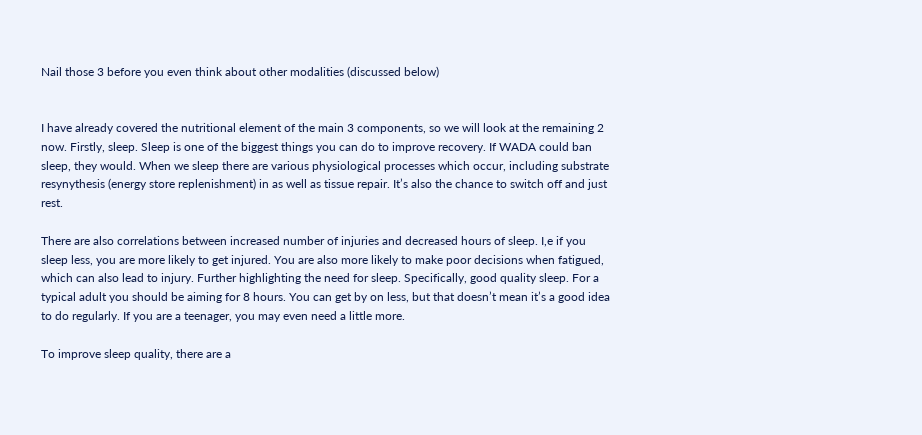Nail those 3 before you even think about other modalities (discussed below)


I have already covered the nutritional element of the main 3 components, so we will look at the remaining 2 now. Firstly, sleep. Sleep is one of the biggest things you can do to improve recovery. If WADA could ban sleep, they would. When we sleep there are various physiological processes which occur, including substrate resynythesis (energy store replenishment) in as well as tissue repair. It’s also the chance to switch off and just rest.

There are also correlations between increased number of injuries and decreased hours of sleep. I,e if you sleep less, you are more likely to get injured. You are also more likely to make poor decisions when fatigued, which can also lead to injury. Further highlighting the need for sleep. Specifically, good quality sleep. For a typical adult you should be aiming for 8 hours. You can get by on less, but that doesn’t mean it’s a good idea to do regularly. If you are a teenager, you may even need a little more.

To improve sleep quality, there are a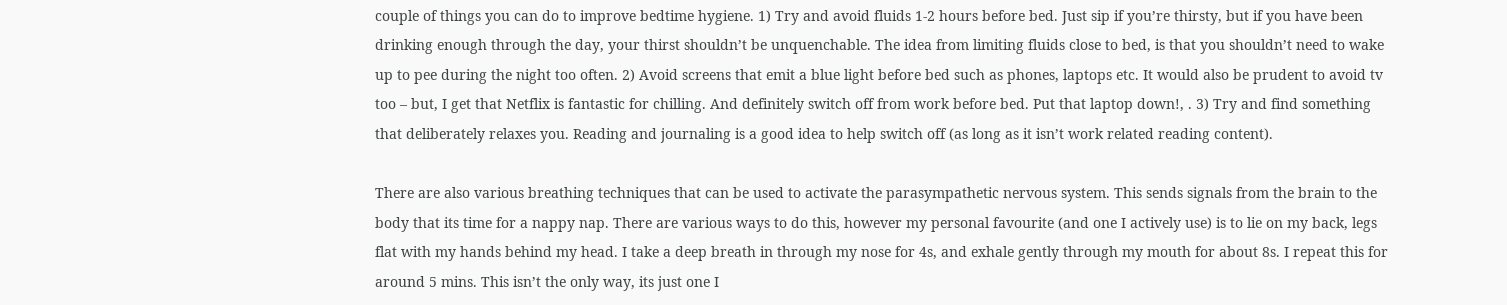couple of things you can do to improve bedtime hygiene. 1) Try and avoid fluids 1-2 hours before bed. Just sip if you’re thirsty, but if you have been drinking enough through the day, your thirst shouldn’t be unquenchable. The idea from limiting fluids close to bed, is that you shouldn’t need to wake up to pee during the night too often. 2) Avoid screens that emit a blue light before bed such as phones, laptops etc. It would also be prudent to avoid tv too – but, I get that Netflix is fantastic for chilling. And definitely switch off from work before bed. Put that laptop down!, . 3) Try and find something that deliberately relaxes you. Reading and journaling is a good idea to help switch off (as long as it isn’t work related reading content).

There are also various breathing techniques that can be used to activate the parasympathetic nervous system. This sends signals from the brain to the body that its time for a nappy nap. There are various ways to do this, however my personal favourite (and one I actively use) is to lie on my back, legs flat with my hands behind my head. I take a deep breath in through my nose for 4s, and exhale gently through my mouth for about 8s. I repeat this for around 5 mins. This isn’t the only way, its just one I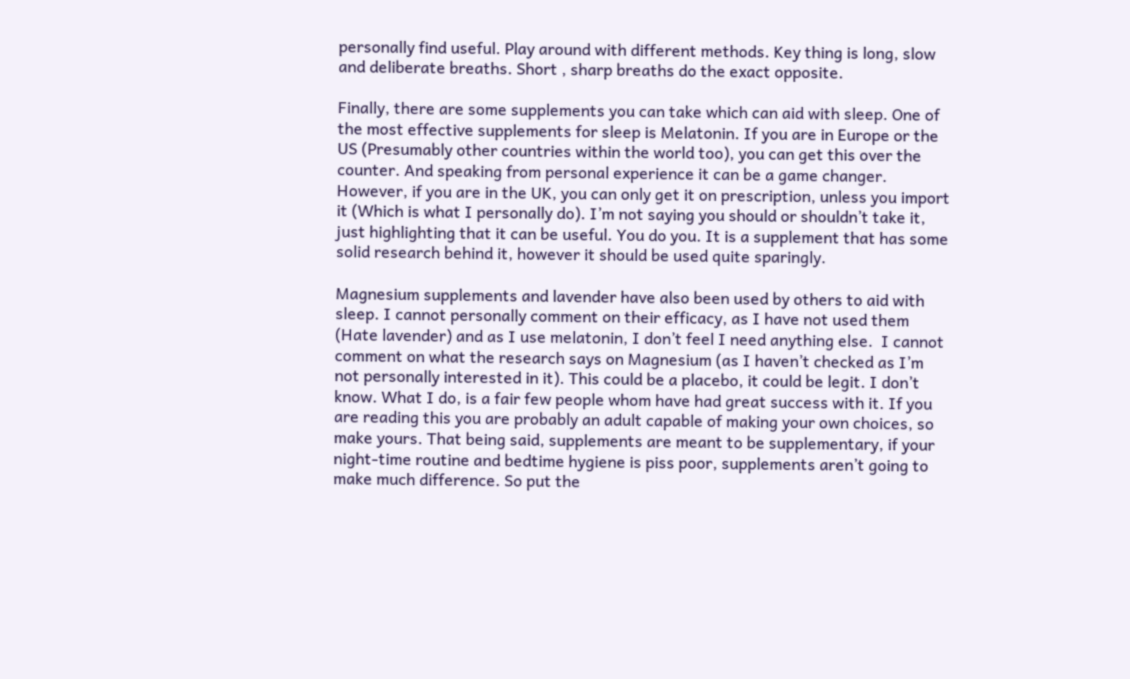personally find useful. Play around with different methods. Key thing is long, slow and deliberate breaths. Short , sharp breaths do the exact opposite.

Finally, there are some supplements you can take which can aid with sleep. One of the most effective supplements for sleep is Melatonin. If you are in Europe or the US (Presumably other countries within the world too), you can get this over the counter. And speaking from personal experience it can be a game changer. However, if you are in the UK, you can only get it on prescription, unless you import it (Which is what I personally do). I’m not saying you should or shouldn’t take it, just highlighting that it can be useful. You do you. It is a supplement that has some solid research behind it, however it should be used quite sparingly.

Magnesium supplements and lavender have also been used by others to aid with sleep. I cannot personally comment on their efficacy, as I have not used them (Hate lavender) and as I use melatonin, I don’t feel I need anything else.  I cannot comment on what the research says on Magnesium (as I haven’t checked as I’m not personally interested in it). This could be a placebo, it could be legit. I don’t know. What I do, is a fair few people whom have had great success with it. If you are reading this you are probably an adult capable of making your own choices, so make yours. That being said, supplements are meant to be supplementary, if your night-time routine and bedtime hygiene is piss poor, supplements aren’t going to make much difference. So put the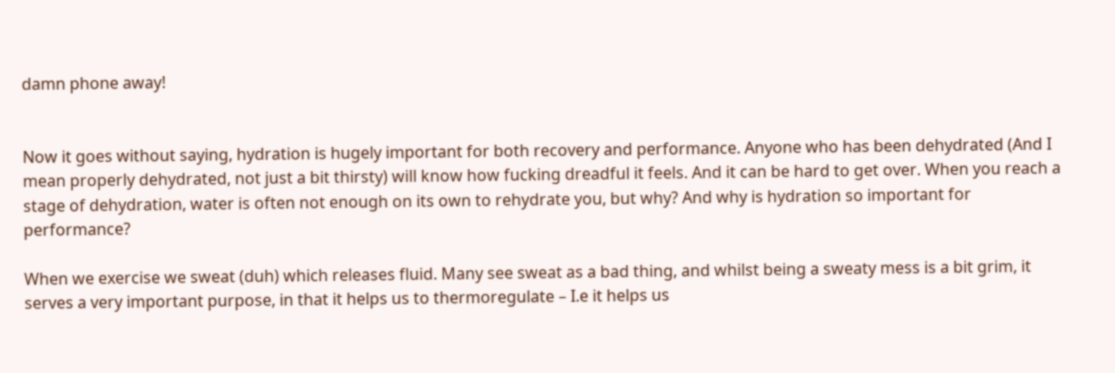damn phone away!


Now it goes without saying, hydration is hugely important for both recovery and performance. Anyone who has been dehydrated (And I mean properly dehydrated, not just a bit thirsty) will know how fucking dreadful it feels. And it can be hard to get over. When you reach a stage of dehydration, water is often not enough on its own to rehydrate you, but why? And why is hydration so important for performance?

When we exercise we sweat (duh) which releases fluid. Many see sweat as a bad thing, and whilst being a sweaty mess is a bit grim, it serves a very important purpose, in that it helps us to thermoregulate – I.e it helps us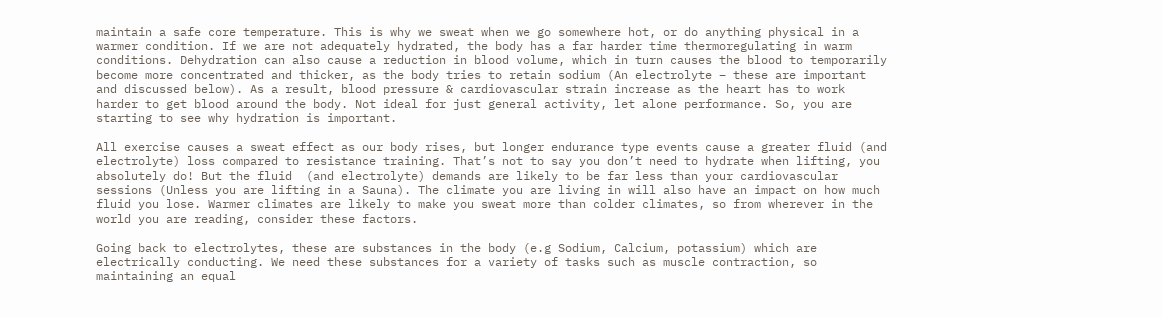maintain a safe core temperature. This is why we sweat when we go somewhere hot, or do anything physical in a warmer condition. If we are not adequately hydrated, the body has a far harder time thermoregulating in warm conditions. Dehydration can also cause a reduction in blood volume, which in turn causes the blood to temporarily become more concentrated and thicker, as the body tries to retain sodium (An electrolyte – these are important and discussed below). As a result, blood pressure & cardiovascular strain increase as the heart has to work harder to get blood around the body. Not ideal for just general activity, let alone performance. So, you are starting to see why hydration is important.

All exercise causes a sweat effect as our body rises, but longer endurance type events cause a greater fluid (and electrolyte) loss compared to resistance training. That’s not to say you don’t need to hydrate when lifting, you absolutely do! But the fluid  (and electrolyte) demands are likely to be far less than your cardiovascular sessions (Unless you are lifting in a Sauna). The climate you are living in will also have an impact on how much fluid you lose. Warmer climates are likely to make you sweat more than colder climates, so from wherever in the world you are reading, consider these factors.

Going back to electrolytes, these are substances in the body (e.g Sodium, Calcium, potassium) which are electrically conducting. We need these substances for a variety of tasks such as muscle contraction, so maintaining an equal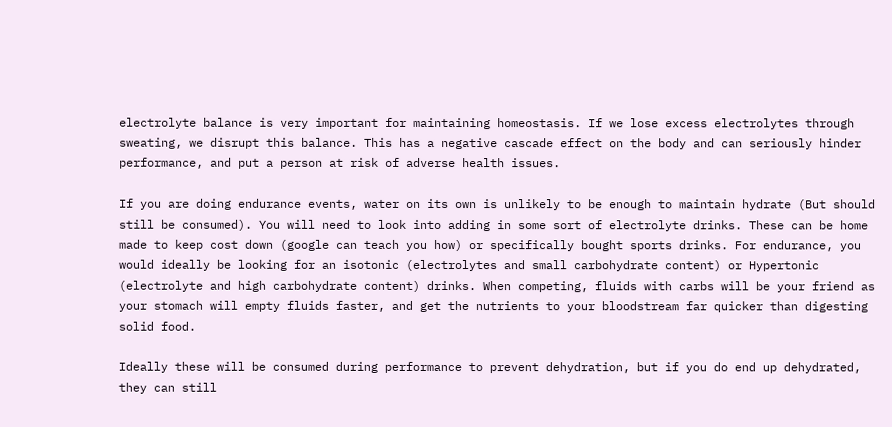electrolyte balance is very important for maintaining homeostasis. If we lose excess electrolytes through sweating, we disrupt this balance. This has a negative cascade effect on the body and can seriously hinder performance, and put a person at risk of adverse health issues.

If you are doing endurance events, water on its own is unlikely to be enough to maintain hydrate (But should still be consumed). You will need to look into adding in some sort of electrolyte drinks. These can be home made to keep cost down (google can teach you how) or specifically bought sports drinks. For endurance, you would ideally be looking for an isotonic (electrolytes and small carbohydrate content) or Hypertonic (electrolyte and high carbohydrate content) drinks. When competing, fluids with carbs will be your friend as your stomach will empty fluids faster, and get the nutrients to your bloodstream far quicker than digesting solid food.

Ideally these will be consumed during performance to prevent dehydration, but if you do end up dehydrated, they can still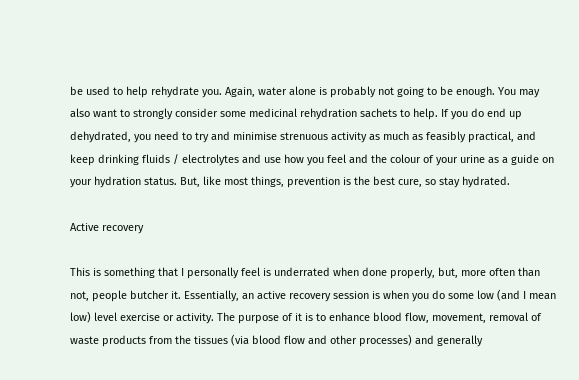be used to help rehydrate you. Again, water alone is probably not going to be enough. You may also want to strongly consider some medicinal rehydration sachets to help. If you do end up dehydrated, you need to try and minimise strenuous activity as much as feasibly practical, and keep drinking fluids / electrolytes and use how you feel and the colour of your urine as a guide on your hydration status. But, like most things, prevention is the best cure, so stay hydrated.

Active recovery

This is something that I personally feel is underrated when done properly, but, more often than not, people butcher it. Essentially, an active recovery session is when you do some low (and I mean low) level exercise or activity. The purpose of it is to enhance blood flow, movement, removal of waste products from the tissues (via blood flow and other processes) and generally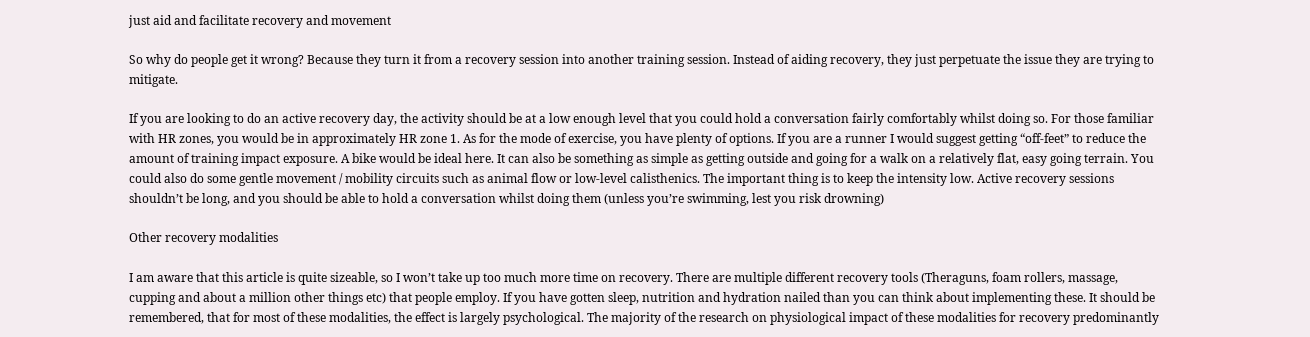just aid and facilitate recovery and movement

So why do people get it wrong? Because they turn it from a recovery session into another training session. Instead of aiding recovery, they just perpetuate the issue they are trying to mitigate.

If you are looking to do an active recovery day, the activity should be at a low enough level that you could hold a conversation fairly comfortably whilst doing so. For those familiar with HR zones, you would be in approximately HR zone 1. As for the mode of exercise, you have plenty of options. If you are a runner I would suggest getting “off-feet” to reduce the amount of training impact exposure. A bike would be ideal here. It can also be something as simple as getting outside and going for a walk on a relatively flat, easy going terrain. You could also do some gentle movement / mobility circuits such as animal flow or low-level calisthenics. The important thing is to keep the intensity low. Active recovery sessions shouldn’t be long, and you should be able to hold a conversation whilst doing them (unless you’re swimming, lest you risk drowning)

Other recovery modalities

I am aware that this article is quite sizeable, so I won’t take up too much more time on recovery. There are multiple different recovery tools (Theraguns, foam rollers, massage, cupping and about a million other things etc) that people employ. If you have gotten sleep, nutrition and hydration nailed than you can think about implementing these. It should be remembered, that for most of these modalities, the effect is largely psychological. The majority of the research on physiological impact of these modalities for recovery predominantly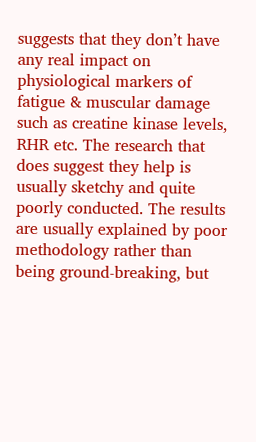suggests that they don’t have any real impact on physiological markers of fatigue & muscular damage such as creatine kinase levels, RHR etc. The research that does suggest they help is usually sketchy and quite poorly conducted. The results are usually explained by poor methodology rather than being ground-breaking, but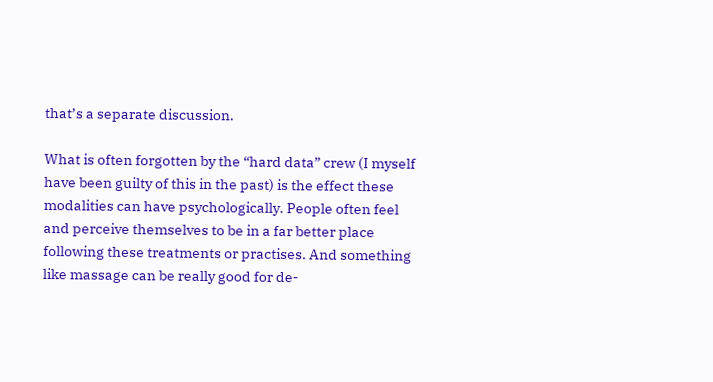that’s a separate discussion.

What is often forgotten by the “hard data” crew (I myself have been guilty of this in the past) is the effect these modalities can have psychologically. People often feel and perceive themselves to be in a far better place following these treatments or practises. And something like massage can be really good for de-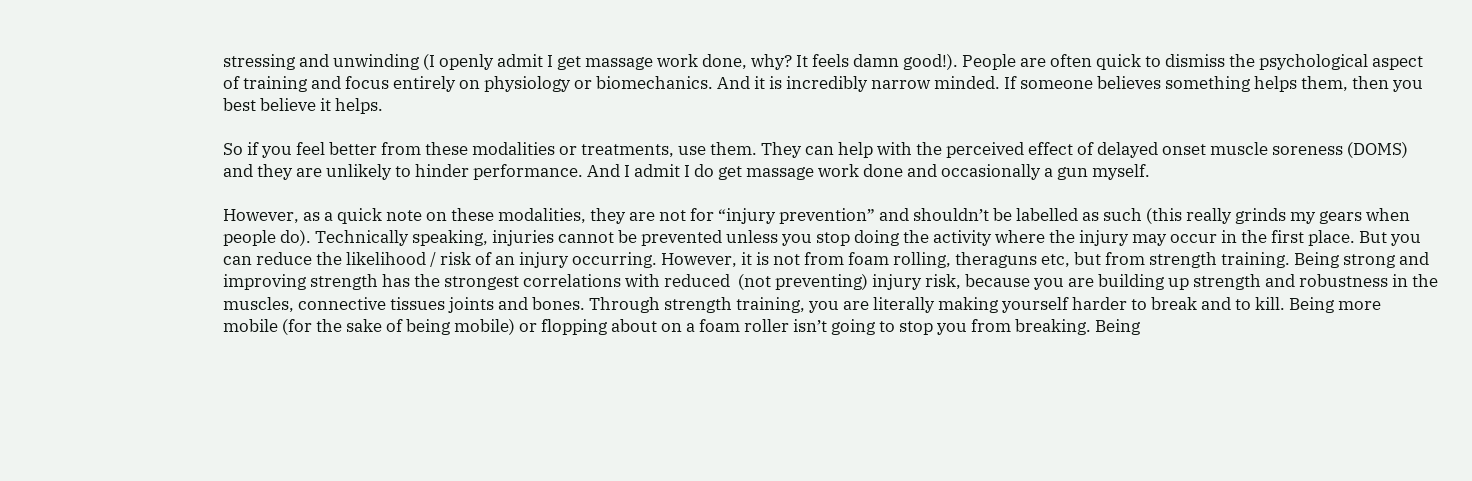stressing and unwinding (I openly admit I get massage work done, why? It feels damn good!). People are often quick to dismiss the psychological aspect of training and focus entirely on physiology or biomechanics. And it is incredibly narrow minded. If someone believes something helps them, then you best believe it helps.

So if you feel better from these modalities or treatments, use them. They can help with the perceived effect of delayed onset muscle soreness (DOMS) and they are unlikely to hinder performance. And I admit I do get massage work done and occasionally a gun myself.

However, as a quick note on these modalities, they are not for “injury prevention” and shouldn’t be labelled as such (this really grinds my gears when people do). Technically speaking, injuries cannot be prevented unless you stop doing the activity where the injury may occur in the first place. But you can reduce the likelihood / risk of an injury occurring. However, it is not from foam rolling, theraguns etc, but from strength training. Being strong and improving strength has the strongest correlations with reduced  (not preventing) injury risk, because you are building up strength and robustness in the muscles, connective tissues joints and bones. Through strength training, you are literally making yourself harder to break and to kill. Being more mobile (for the sake of being mobile) or flopping about on a foam roller isn’t going to stop you from breaking. Being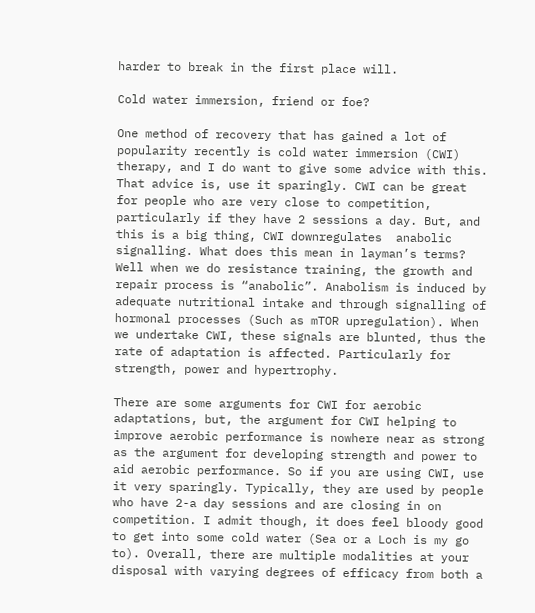harder to break in the first place will.

Cold water immersion, friend or foe?

One method of recovery that has gained a lot of popularity recently is cold water immersion (CWI) therapy, and I do want to give some advice with this. That advice is, use it sparingly. CWI can be great for people who are very close to competition, particularly if they have 2 sessions a day. But, and this is a big thing, CWI downregulates  anabolic signalling. What does this mean in layman’s terms? Well when we do resistance training, the growth and repair process is “anabolic”. Anabolism is induced by adequate nutritional intake and through signalling of hormonal processes (Such as mTOR upregulation). When we undertake CWI, these signals are blunted, thus the rate of adaptation is affected. Particularly for strength, power and hypertrophy.

There are some arguments for CWI for aerobic adaptations, but, the argument for CWI helping to improve aerobic performance is nowhere near as strong as the argument for developing strength and power to aid aerobic performance. So if you are using CWI, use it very sparingly. Typically, they are used by people who have 2-a day sessions and are closing in on competition. I admit though, it does feel bloody good to get into some cold water (Sea or a Loch is my go to). Overall, there are multiple modalities at your disposal with varying degrees of efficacy from both a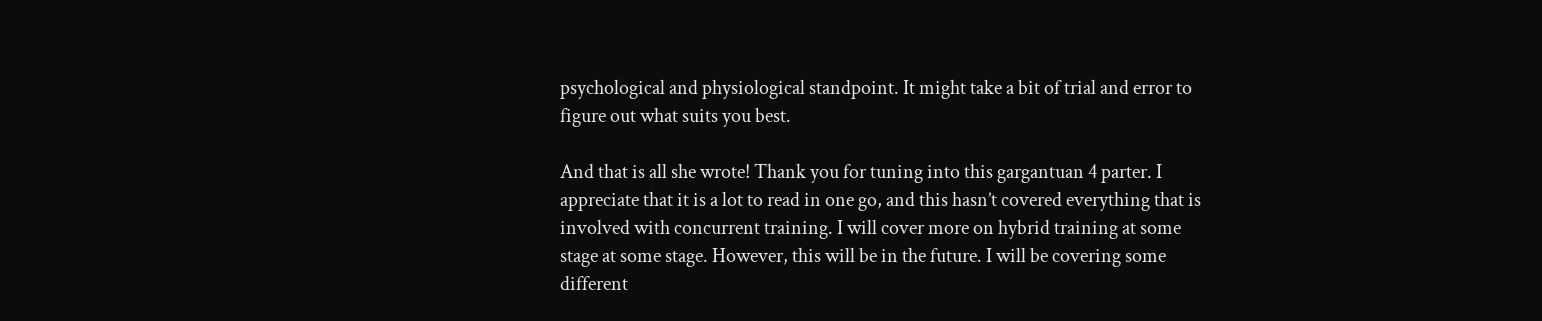psychological and physiological standpoint. It might take a bit of trial and error to figure out what suits you best.

And that is all she wrote! Thank you for tuning into this gargantuan 4 parter. I appreciate that it is a lot to read in one go, and this hasn’t covered everything that is involved with concurrent training. I will cover more on hybrid training at some stage at some stage. However, this will be in the future. I will be covering some different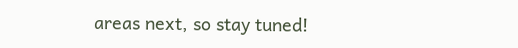areas next, so stay tuned!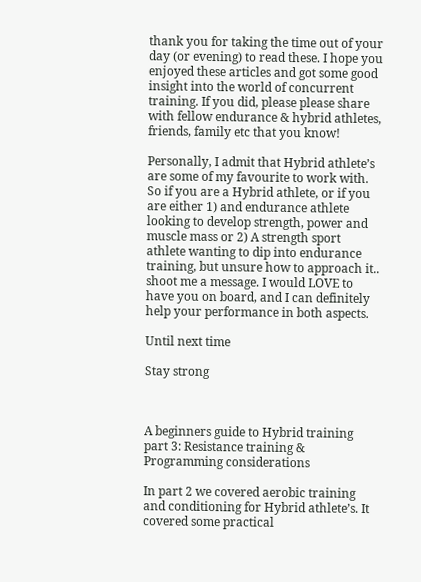thank you for taking the time out of your day (or evening) to read these. I hope you enjoyed these articles and got some good insight into the world of concurrent training. If you did, please please share with fellow endurance & hybrid athletes, friends, family etc that you know!

Personally, I admit that Hybrid athlete’s are some of my favourite to work with. So if you are a Hybrid athlete, or if you are either 1) and endurance athlete looking to develop strength, power and muscle mass or 2) A strength sport athlete wanting to dip into endurance training, but unsure how to approach it.. shoot me a message. I would LOVE to have you on board, and I can definitely help your performance in both aspects.

Until next time

Stay strong



A beginners guide to Hybrid training part 3: Resistance training & Programming considerations

In part 2 we covered aerobic training and conditioning for Hybrid athlete’s. It covered some practical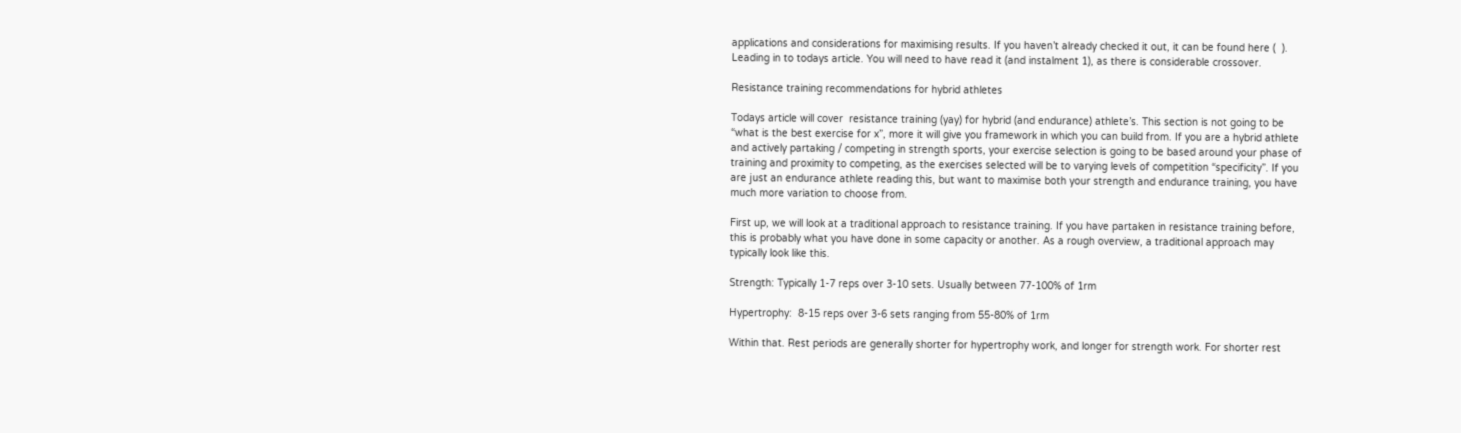applications and considerations for maximising results. If you haven’t already checked it out, it can be found here (  ). Leading in to todays article. You will need to have read it (and instalment 1), as there is considerable crossover.

Resistance training recommendations for hybrid athletes

Todays article will cover  resistance training (yay) for hybrid (and endurance) athlete’s. This section is not going to be “what is the best exercise for x”, more it will give you framework in which you can build from. If you are a hybrid athlete and actively partaking / competing in strength sports, your exercise selection is going to be based around your phase of training and proximity to competing, as the exercises selected will be to varying levels of competition “specificity”. If you are just an endurance athlete reading this, but want to maximise both your strength and endurance training, you have much more variation to choose from.

First up, we will look at a traditional approach to resistance training. If you have partaken in resistance training before, this is probably what you have done in some capacity or another. As a rough overview, a traditional approach may typically look like this.

Strength: Typically 1-7 reps over 3-10 sets. Usually between 77-100% of 1rm

Hypertrophy:  8-15 reps over 3-6 sets ranging from 55-80% of 1rm

Within that. Rest periods are generally shorter for hypertrophy work, and longer for strength work. For shorter rest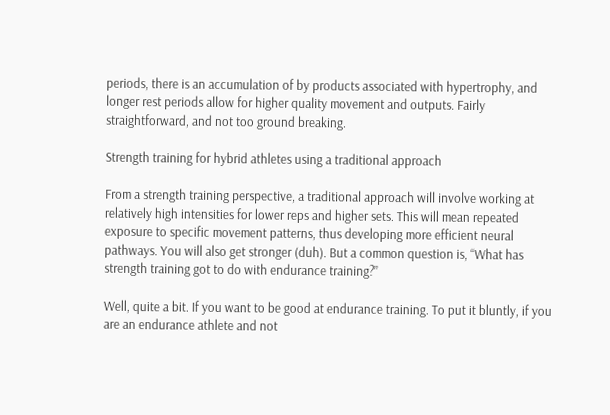periods, there is an accumulation of by products associated with hypertrophy, and longer rest periods allow for higher quality movement and outputs. Fairly straightforward, and not too ground breaking.

Strength training for hybrid athletes using a traditional approach

From a strength training perspective, a traditional approach will involve working at relatively high intensities for lower reps and higher sets. This will mean repeated exposure to specific movement patterns, thus developing more efficient neural pathways. You will also get stronger (duh). But a common question is, “What has strength training got to do with endurance training?”

Well, quite a bit. If you want to be good at endurance training. To put it bluntly, if you are an endurance athlete and not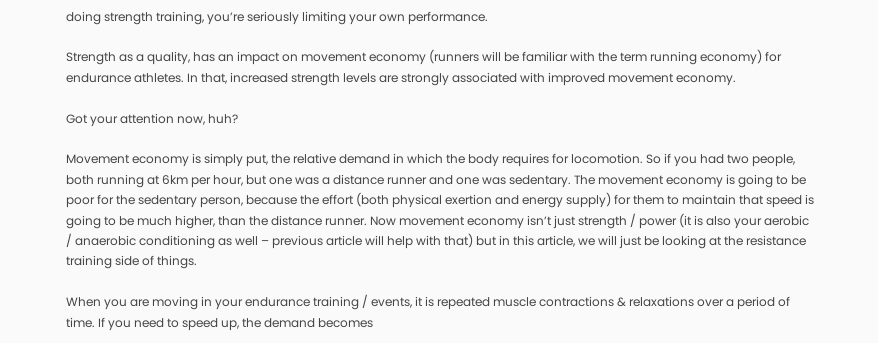doing strength training, you’re seriously limiting your own performance.

Strength as a quality, has an impact on movement economy (runners will be familiar with the term running economy) for endurance athletes. In that, increased strength levels are strongly associated with improved movement economy.

Got your attention now, huh?

Movement economy is simply put, the relative demand in which the body requires for locomotion. So if you had two people, both running at 6km per hour, but one was a distance runner and one was sedentary. The movement economy is going to be poor for the sedentary person, because the effort (both physical exertion and energy supply) for them to maintain that speed is going to be much higher, than the distance runner. Now movement economy isn’t just strength / power (it is also your aerobic / anaerobic conditioning as well – previous article will help with that) but in this article, we will just be looking at the resistance training side of things.

When you are moving in your endurance training / events, it is repeated muscle contractions & relaxations over a period of time. If you need to speed up, the demand becomes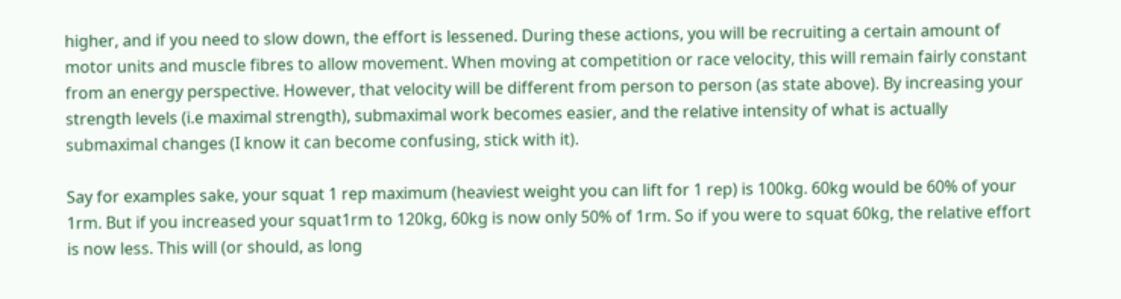higher, and if you need to slow down, the effort is lessened. During these actions, you will be recruiting a certain amount of motor units and muscle fibres to allow movement. When moving at competition or race velocity, this will remain fairly constant from an energy perspective. However, that velocity will be different from person to person (as state above). By increasing your strength levels (i.e maximal strength), submaximal work becomes easier, and the relative intensity of what is actually submaximal changes (I know it can become confusing, stick with it).

Say for examples sake, your squat 1 rep maximum (heaviest weight you can lift for 1 rep) is 100kg. 60kg would be 60% of your 1rm. But if you increased your squat1rm to 120kg, 60kg is now only 50% of 1rm. So if you were to squat 60kg, the relative effort is now less. This will (or should, as long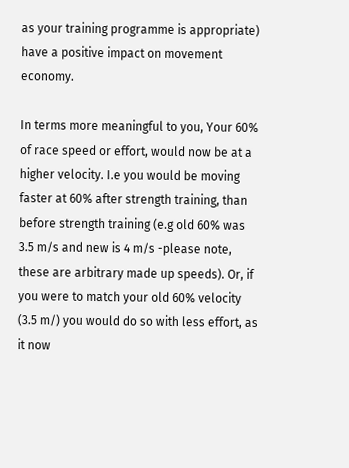as your training programme is appropriate) have a positive impact on movement economy.

In terms more meaningful to you, Your 60% of race speed or effort, would now be at a higher velocity. I.e you would be moving faster at 60% after strength training, than before strength training (e.g old 60% was 3.5 m/s and new is 4 m/s -please note, these are arbitrary made up speeds). Or, if you were to match your old 60% velocity (3.5 m/) you would do so with less effort, as it now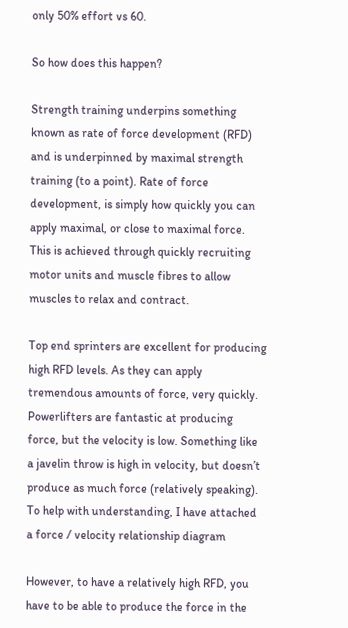only 50% effort vs 60.

So how does this happen?

Strength training underpins something known as rate of force development (RFD) and is underpinned by maximal strength training (to a point). Rate of force development, is simply how quickly you can apply maximal, or close to maximal force. This is achieved through quickly recruiting motor units and muscle fibres to allow muscles to relax and contract.

Top end sprinters are excellent for producing high RFD levels. As they can apply tremendous amounts of force, very quickly. Powerlifters are fantastic at producing force, but the velocity is low. Something like a javelin throw is high in velocity, but doesn’t produce as much force (relatively speaking). To help with understanding, I have attached a force / velocity relationship diagram

However, to have a relatively high RFD, you have to be able to produce the force in the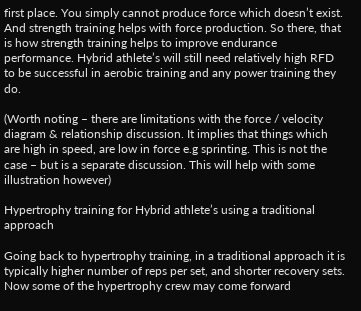first place. You simply cannot produce force which doesn’t exist. And strength training helps with force production. So there, that is how strength training helps to improve endurance performance. Hybrid athlete’s will still need relatively high RFD to be successful in aerobic training and any power training they do.

(Worth noting – there are limitations with the force / velocity diagram & relationship discussion. It implies that things which are high in speed, are low in force e.g sprinting. This is not the case – but is a separate discussion. This will help with some illustration however)

Hypertrophy training for Hybrid athlete’s using a traditional approach

Going back to hypertrophy training, in a traditional approach it is typically higher number of reps per set, and shorter recovery sets. Now some of the hypertrophy crew may come forward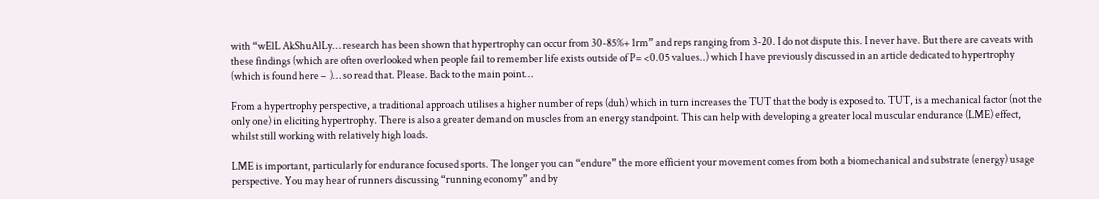with “wElL AkShuAlLy… research has been shown that hypertrophy can occur from 30-85%+ 1rm” and reps ranging from 3-20. I do not dispute this. I never have. But there are caveats with these findings (which are often overlooked when people fail to remember life exists outside of P= <0.05 values..) which I have previously discussed in an article dedicated to hypertrophy (which is found here –  )… so read that. Please. Back to the main point…

From a hypertrophy perspective, a traditional approach utilises a higher number of reps (duh) which in turn increases the TUT that the body is exposed to. TUT, is a mechanical factor (not the only one) in eliciting hypertrophy. There is also a greater demand on muscles from an energy standpoint. This can help with developing a greater local muscular endurance (LME) effect, whilst still working with relatively high loads.

LME is important, particularly for endurance focused sports. The longer you can “endure” the more efficient your movement comes from both a biomechanical and substrate (energy) usage perspective. You may hear of runners discussing “running economy” and by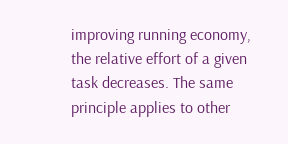improving running economy, the relative effort of a given task decreases. The same principle applies to other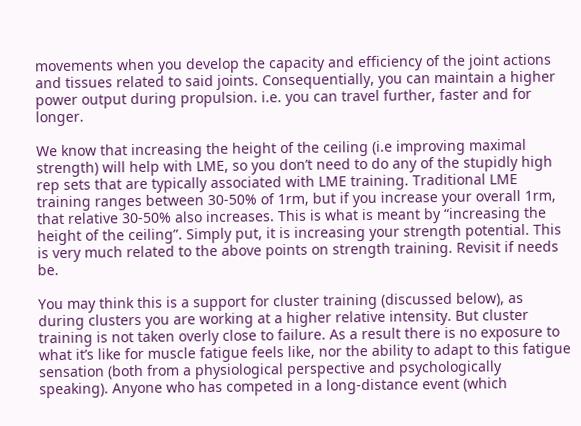movements when you develop the capacity and efficiency of the joint actions and tissues related to said joints. Consequentially, you can maintain a higher power output during propulsion. i.e. you can travel further, faster and for longer.

We know that increasing the height of the ceiling (i.e improving maximal strength) will help with LME, so you don’t need to do any of the stupidly high rep sets that are typically associated with LME training. Traditional LME training ranges between 30-50% of 1rm, but if you increase your overall 1rm, that relative 30-50% also increases. This is what is meant by “increasing the height of the ceiling”. Simply put, it is increasing your strength potential. This is very much related to the above points on strength training. Revisit if needs be.

You may think this is a support for cluster training (discussed below), as during clusters you are working at a higher relative intensity. But cluster training is not taken overly close to failure. As a result there is no exposure to what it’s like for muscle fatigue feels like, nor the ability to adapt to this fatigue sensation (both from a physiological perspective and psychologically speaking). Anyone who has competed in a long-distance event (which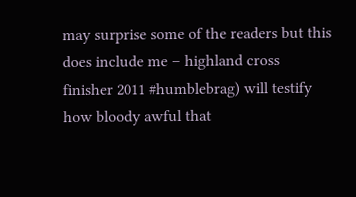may surprise some of the readers but this does include me – highland cross finisher 2011 #humblebrag) will testify how bloody awful that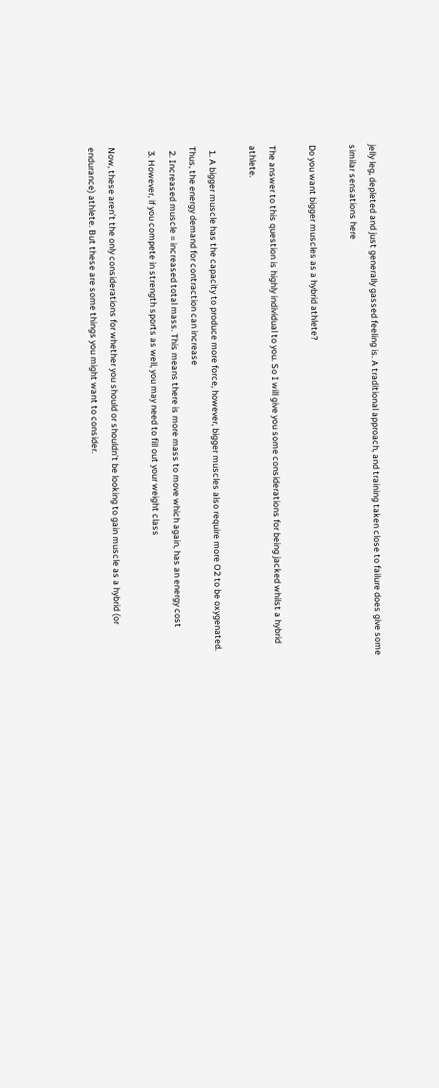jelly leg, depleted and just generally gassed feeling is. A traditional approach, and training taken close to failure does give some similar sensations here

Do you want bigger muscles as a hybrid athlete?

The answer to this question is highly individual to you. So I will give you some considerations for being jacked whilst a hybrid athlete.

  1. A bigger muscle has the capacity to produce more force, however, bigger muscles also require more O2 to be oxygenated. Thus, the energy demand for contraction can increase
  2. Increased muscle = increased total mass. This means there is more mass to move which again, has an energy cost
  3. However, if you compete in strength sports as well, you may need to fill out your weight class

Now, these aren’t the only considerations for whether you should or shouldn’t be looking to gain muscle as a hybrid (or endurance) athlete. But these are some things you might want to consider.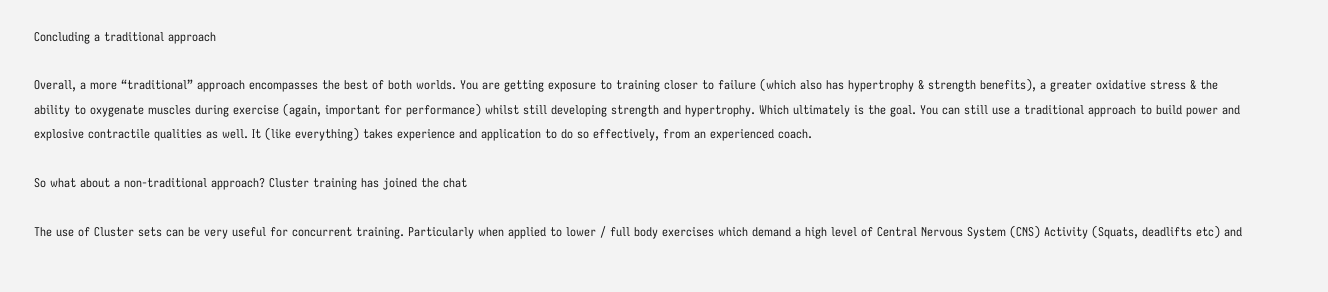Concluding a traditional approach

Overall, a more “traditional” approach encompasses the best of both worlds. You are getting exposure to training closer to failure (which also has hypertrophy & strength benefits), a greater oxidative stress & the ability to oxygenate muscles during exercise (again, important for performance) whilst still developing strength and hypertrophy. Which ultimately is the goal. You can still use a traditional approach to build power and explosive contractile qualities as well. It (like everything) takes experience and application to do so effectively, from an experienced coach.

So what about a non-traditional approach? Cluster training has joined the chat

The use of Cluster sets can be very useful for concurrent training. Particularly when applied to lower / full body exercises which demand a high level of Central Nervous System (CNS) Activity (Squats, deadlifts etc) and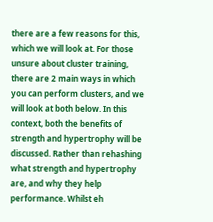there are a few reasons for this, which we will look at. For those unsure about cluster training, there are 2 main ways in which you can perform clusters, and we will look at both below. In this context, both the benefits of strength and hypertrophy will be discussed. Rather than rehashing what strength and hypertrophy are, and why they help performance. Whilst eh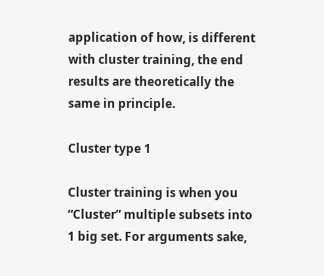application of how, is different with cluster training, the end results are theoretically the same in principle.

Cluster type 1

Cluster training is when you “Cluster” multiple subsets into 1 big set. For arguments sake,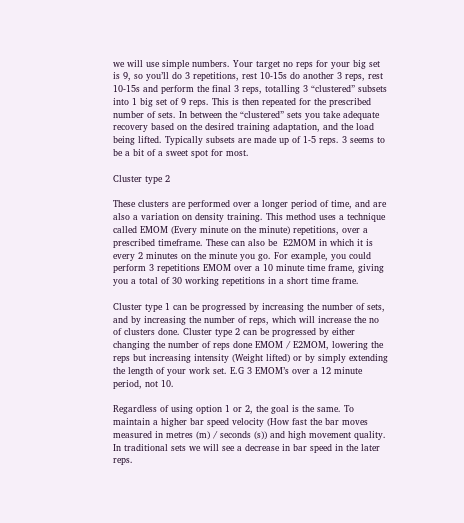we will use simple numbers. Your target no reps for your big set is 9, so you’ll do 3 repetitions, rest 10-15s do another 3 reps, rest 10-15s and perform the final 3 reps, totalling 3 “clustered” subsets into 1 big set of 9 reps. This is then repeated for the prescribed number of sets. In between the “clustered” sets you take adequate recovery based on the desired training adaptation, and the load being lifted. Typically subsets are made up of 1-5 reps. 3 seems to be a bit of a sweet spot for most.

Cluster type 2

These clusters are performed over a longer period of time, and are also a variation on density training. This method uses a technique called EMOM (Every minute on the minute) repetitions, over a prescribed timeframe. These can also be  E2MOM in which it is every 2 minutes on the minute you go. For example, you could perform 3 repetitions EMOM over a 10 minute time frame, giving you a total of 30 working repetitions in a short time frame.

Cluster type 1 can be progressed by increasing the number of sets, and by increasing the number of reps, which will increase the no of clusters done. Cluster type 2 can be progressed by either changing the number of reps done EMOM / E2MOM, lowering the reps but increasing intensity (Weight lifted) or by simply extending the length of your work set. E.G 3 EMOM’s over a 12 minute period, not 10.

Regardless of using option 1 or 2, the goal is the same. To maintain a higher bar speed velocity (How fast the bar moves measured in metres (m) / seconds (s)) and high movement quality. In traditional sets we will see a decrease in bar speed in the later reps.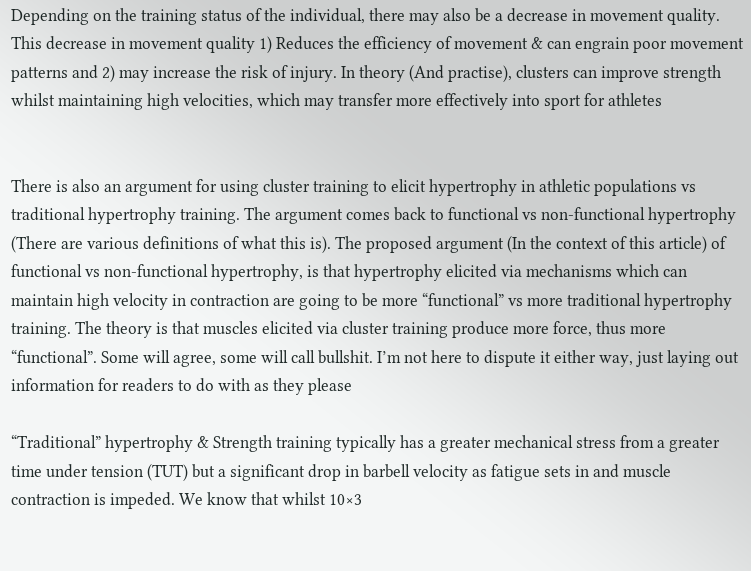Depending on the training status of the individual, there may also be a decrease in movement quality. This decrease in movement quality 1) Reduces the efficiency of movement & can engrain poor movement patterns and 2) may increase the risk of injury. In theory (And practise), clusters can improve strength whilst maintaining high velocities, which may transfer more effectively into sport for athletes


There is also an argument for using cluster training to elicit hypertrophy in athletic populations vs traditional hypertrophy training. The argument comes back to functional vs non-functional hypertrophy (There are various definitions of what this is). The proposed argument (In the context of this article) of functional vs non-functional hypertrophy, is that hypertrophy elicited via mechanisms which can maintain high velocity in contraction are going to be more “functional” vs more traditional hypertrophy training. The theory is that muscles elicited via cluster training produce more force, thus more “functional”. Some will agree, some will call bullshit. I’m not here to dispute it either way, just laying out information for readers to do with as they please

“Traditional” hypertrophy & Strength training typically has a greater mechanical stress from a greater time under tension (TUT) but a significant drop in barbell velocity as fatigue sets in and muscle contraction is impeded. We know that whilst 10×3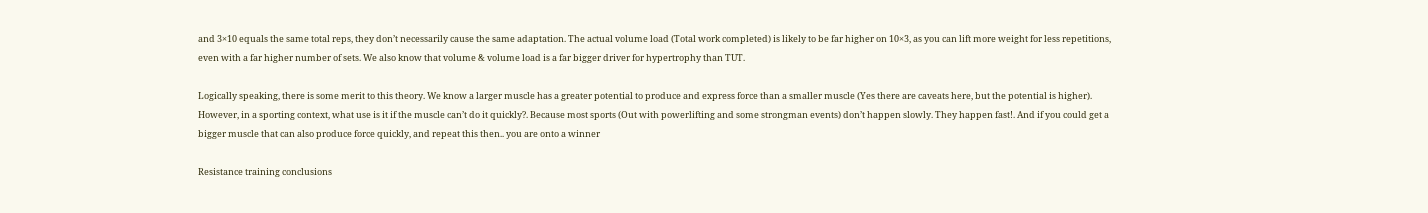and 3×10 equals the same total reps, they don’t necessarily cause the same adaptation. The actual volume load (Total work completed) is likely to be far higher on 10×3, as you can lift more weight for less repetitions, even with a far higher number of sets. We also know that volume & volume load is a far bigger driver for hypertrophy than TUT.

Logically speaking, there is some merit to this theory. We know a larger muscle has a greater potential to produce and express force than a smaller muscle (Yes there are caveats here, but the potential is higher). However, in a sporting context, what use is it if the muscle can’t do it quickly?. Because most sports (Out with powerlifting and some strongman events) don’t happen slowly. They happen fast!. And if you could get a bigger muscle that can also produce force quickly, and repeat this then.. you are onto a winner

Resistance training conclusions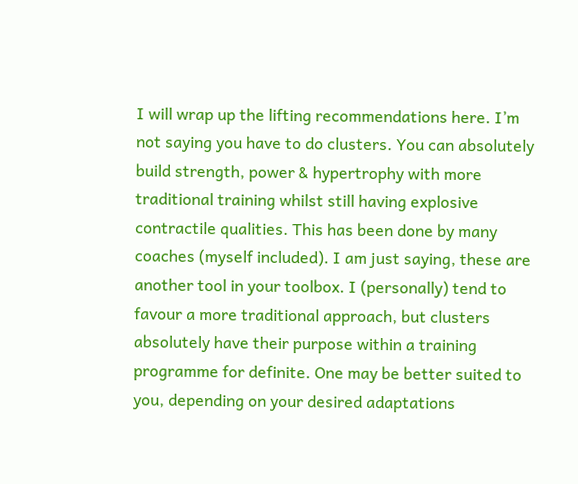I will wrap up the lifting recommendations here. I’m not saying you have to do clusters. You can absolutely build strength, power & hypertrophy with more traditional training whilst still having explosive contractile qualities. This has been done by many coaches (myself included). I am just saying, these are another tool in your toolbox. I (personally) tend to favour a more traditional approach, but clusters absolutely have their purpose within a training programme for definite. One may be better suited to you, depending on your desired adaptations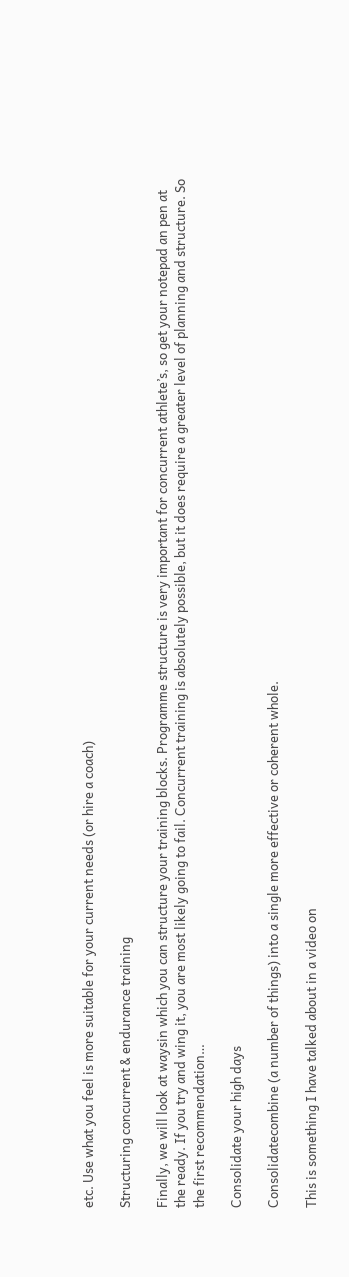etc. Use what you feel is more suitable for your current needs (or hire a coach)

Structuring concurrent & endurance training

Finally, we will look at waysin which you can structure your training blocks. Programme structure is very important for concurrent athlete’s, so get your notepad an pen at the ready. If you try and wing it, you are most likely going to fail. Concurrent training is absolutely possible, but it does require a greater level of planning and structure. So the first recommendation…

Consolidate your high days

Consolidatecombine (a number of things) into a single more effective or coherent whole.

This is something I have talked about in a video on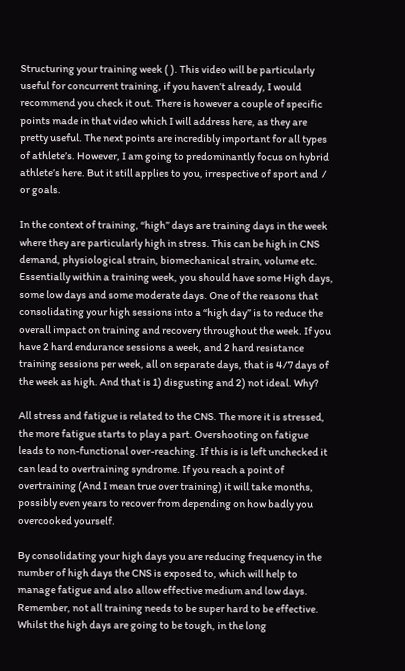Structuring your training week ( ). This video will be particularly useful for concurrent training, if you haven’t already, I would recommend you check it out. There is however a couple of specific points made in that video which I will address here, as they are pretty useful. The next points are incredibly important for all types of athlete’s. However, I am going to predominantly focus on hybrid athlete’s here. But it still applies to you, irrespective of sport and  / or goals.

In the context of training, “high” days are training days in the week where they are particularly high in stress. This can be high in CNS demand, physiological strain, biomechanical strain, volume etc. Essentially within a training week, you should have some High days, some low days and some moderate days. One of the reasons that consolidating your high sessions into a “high day” is to reduce the overall impact on training and recovery throughout the week. If you have 2 hard endurance sessions a week, and 2 hard resistance training sessions per week, all on separate days, that is 4/7 days of the week as high. And that is 1) disgusting and 2) not ideal. Why?

All stress and fatigue is related to the CNS. The more it is stressed, the more fatigue starts to play a part. Overshooting on fatigue leads to non-functional over-reaching. If this is is left unchecked it can lead to overtraining syndrome. If you reach a point of overtraining (And I mean true over training) it will take months, possibly even years to recover from depending on how badly you overcooked yourself.

By consolidating your high days you are reducing frequency in the number of high days the CNS is exposed to, which will help to manage fatigue and also allow effective medium and low days. Remember, not all training needs to be super hard to be effective. Whilst the high days are going to be tough, in the long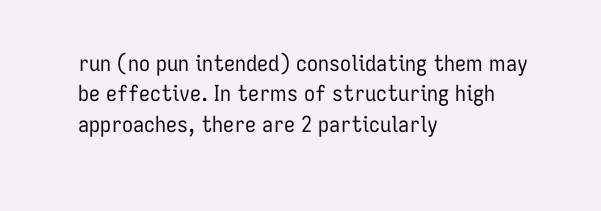run (no pun intended) consolidating them may be effective. In terms of structuring high approaches, there are 2 particularly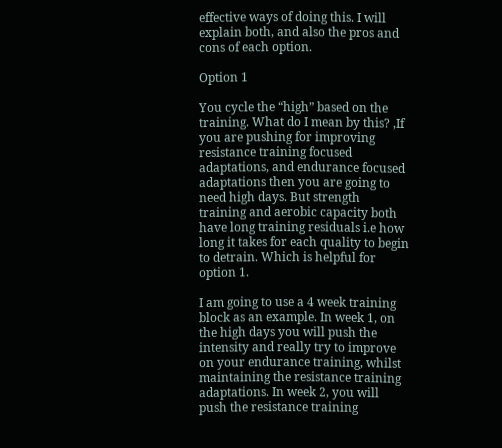effective ways of doing this. I will explain both, and also the pros and cons of each option.

Option 1

You cycle the “high” based on the training. What do I mean by this? ,If you are pushing for improving resistance training focused adaptations, and endurance focused adaptations then you are going to need high days. But strength training and aerobic capacity both have long training residuals i.e how long it takes for each quality to begin to detrain. Which is helpful for option 1.

I am going to use a 4 week training block as an example. In week 1, on the high days you will push the intensity and really try to improve on your endurance training, whilst maintaining the resistance training adaptations. In week 2, you will push the resistance training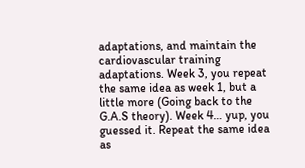adaptations, and maintain the cardiovascular training adaptations. Week 3, you repeat the same idea as week 1, but a little more (Going back to the G.A.S theory). Week 4… yup, you guessed it. Repeat the same idea as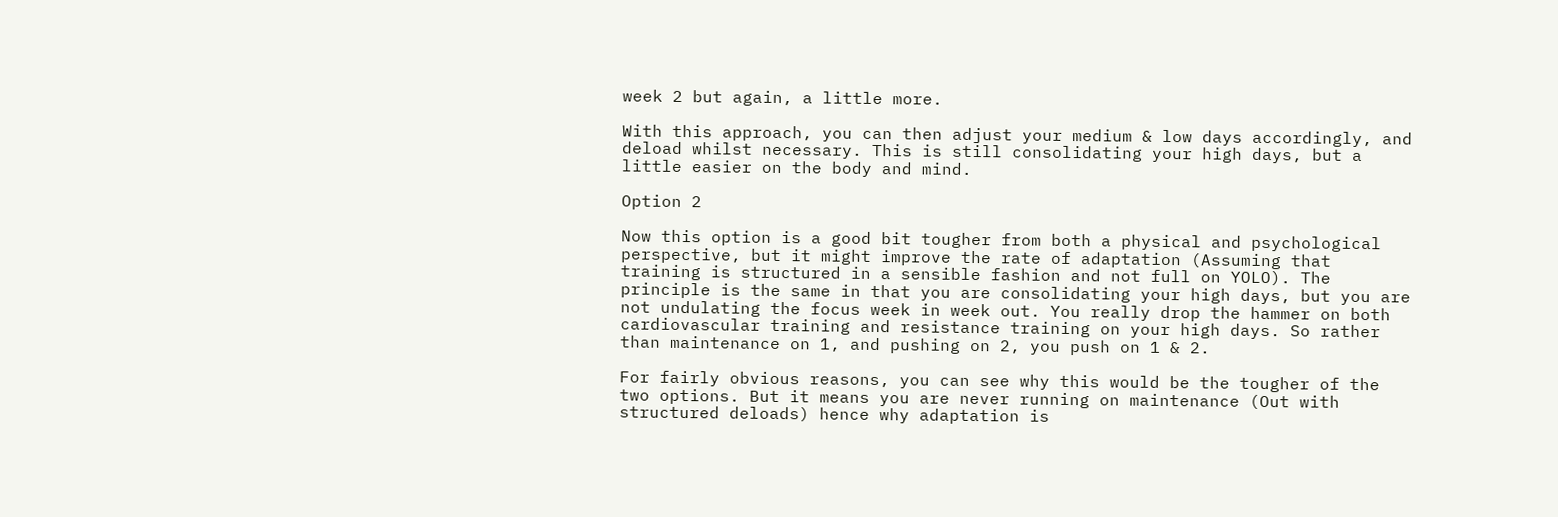week 2 but again, a little more.

With this approach, you can then adjust your medium & low days accordingly, and deload whilst necessary. This is still consolidating your high days, but a little easier on the body and mind.

Option 2

Now this option is a good bit tougher from both a physical and psychological perspective, but it might improve the rate of adaptation (Assuming that training is structured in a sensible fashion and not full on YOLO). The principle is the same in that you are consolidating your high days, but you are not undulating the focus week in week out. You really drop the hammer on both cardiovascular training and resistance training on your high days. So rather than maintenance on 1, and pushing on 2, you push on 1 & 2.

For fairly obvious reasons, you can see why this would be the tougher of the two options. But it means you are never running on maintenance (Out with structured deloads) hence why adaptation is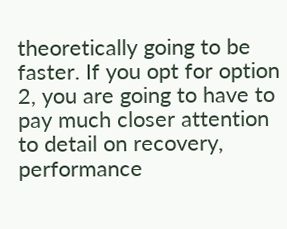theoretically going to be faster. If you opt for option 2, you are going to have to pay much closer attention to detail on recovery, performance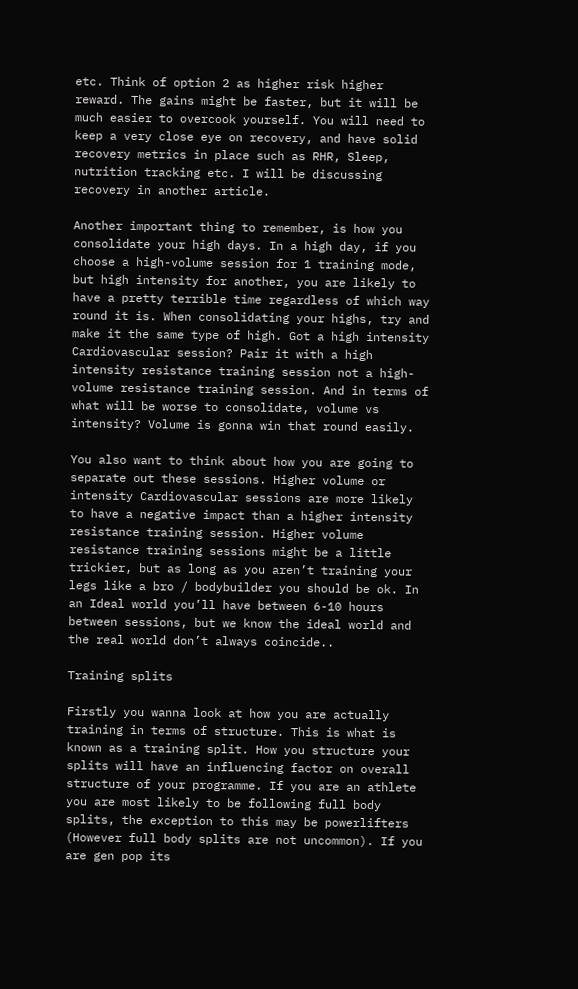etc. Think of option 2 as higher risk higher reward. The gains might be faster, but it will be much easier to overcook yourself. You will need to keep a very close eye on recovery, and have solid recovery metrics in place such as RHR, Sleep, nutrition tracking etc. I will be discussing recovery in another article.

Another important thing to remember, is how you consolidate your high days. In a high day, if you choose a high-volume session for 1 training mode, but high intensity for another, you are likely to have a pretty terrible time regardless of which way round it is. When consolidating your highs, try and make it the same type of high. Got a high intensity Cardiovascular session? Pair it with a high intensity resistance training session not a high-volume resistance training session. And in terms of what will be worse to consolidate, volume vs intensity? Volume is gonna win that round easily.

You also want to think about how you are going to separate out these sessions. Higher volume or intensity Cardiovascular sessions are more likely to have a negative impact than a higher intensity resistance training session. Higher volume resistance training sessions might be a little trickier, but as long as you aren’t training your legs like a bro / bodybuilder you should be ok. In an Ideal world you’ll have between 6-10 hours between sessions, but we know the ideal world and the real world don’t always coincide..

Training splits

Firstly you wanna look at how you are actually training in terms of structure. This is what is known as a training split. How you structure your splits will have an influencing factor on overall structure of your programme. If you are an athlete you are most likely to be following full body splits, the exception to this may be powerlifters (However full body splits are not uncommon). If you are gen pop its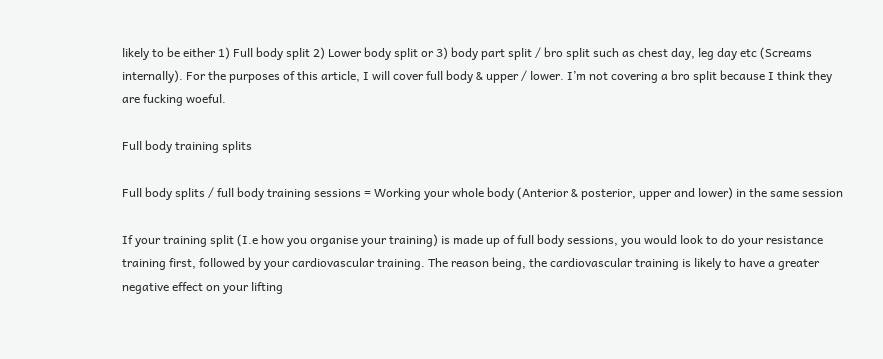likely to be either 1) Full body split 2) Lower body split or 3) body part split / bro split such as chest day, leg day etc (Screams internally). For the purposes of this article, I will cover full body & upper / lower. I’m not covering a bro split because I think they are fucking woeful.

Full body training splits

Full body splits / full body training sessions = Working your whole body (Anterior & posterior, upper and lower) in the same session

If your training split (I.e how you organise your training) is made up of full body sessions, you would look to do your resistance training first, followed by your cardiovascular training. The reason being, the cardiovascular training is likely to have a greater negative effect on your lifting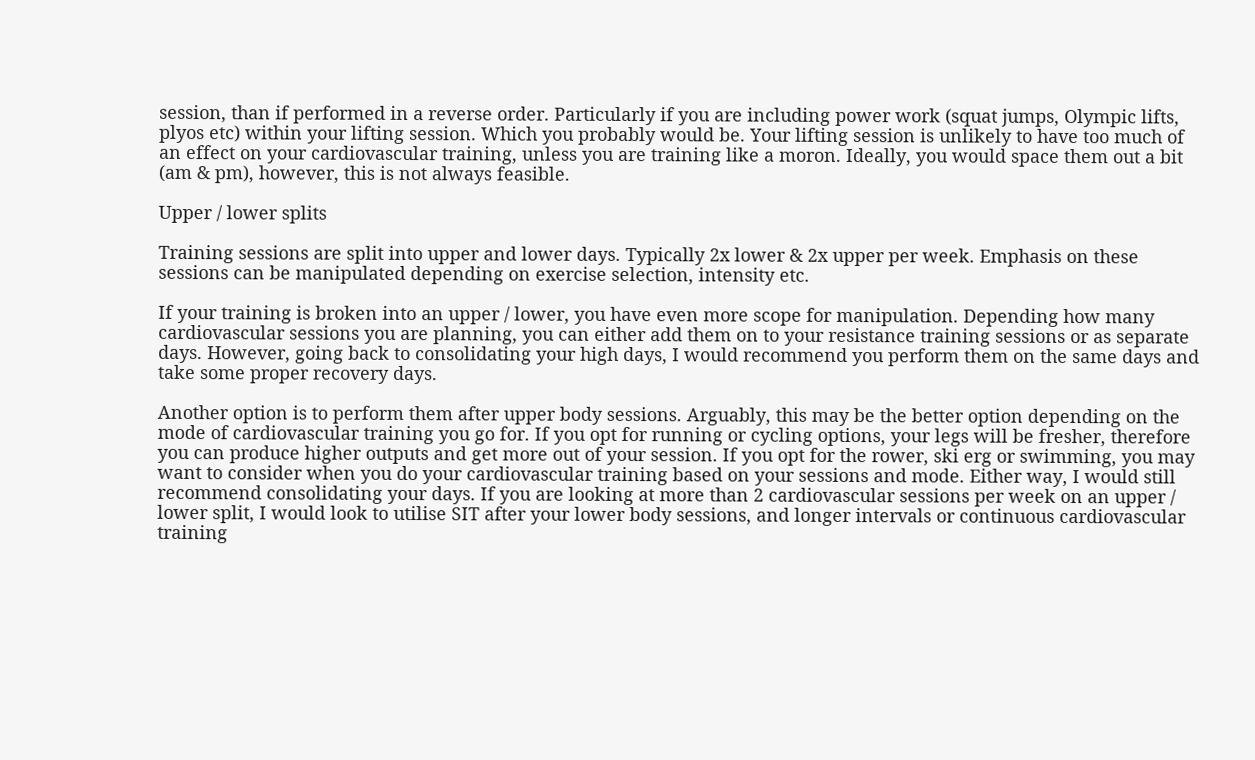session, than if performed in a reverse order. Particularly if you are including power work (squat jumps, Olympic lifts, plyos etc) within your lifting session. Which you probably would be. Your lifting session is unlikely to have too much of an effect on your cardiovascular training, unless you are training like a moron. Ideally, you would space them out a bit (am & pm), however, this is not always feasible.

Upper / lower splits

Training sessions are split into upper and lower days. Typically 2x lower & 2x upper per week. Emphasis on these sessions can be manipulated depending on exercise selection, intensity etc.

If your training is broken into an upper / lower, you have even more scope for manipulation. Depending how many cardiovascular sessions you are planning, you can either add them on to your resistance training sessions or as separate days. However, going back to consolidating your high days, I would recommend you perform them on the same days and take some proper recovery days.

Another option is to perform them after upper body sessions. Arguably, this may be the better option depending on the mode of cardiovascular training you go for. If you opt for running or cycling options, your legs will be fresher, therefore you can produce higher outputs and get more out of your session. If you opt for the rower, ski erg or swimming, you may want to consider when you do your cardiovascular training based on your sessions and mode. Either way, I would still recommend consolidating your days. If you are looking at more than 2 cardiovascular sessions per week on an upper / lower split, I would look to utilise SIT after your lower body sessions, and longer intervals or continuous cardiovascular training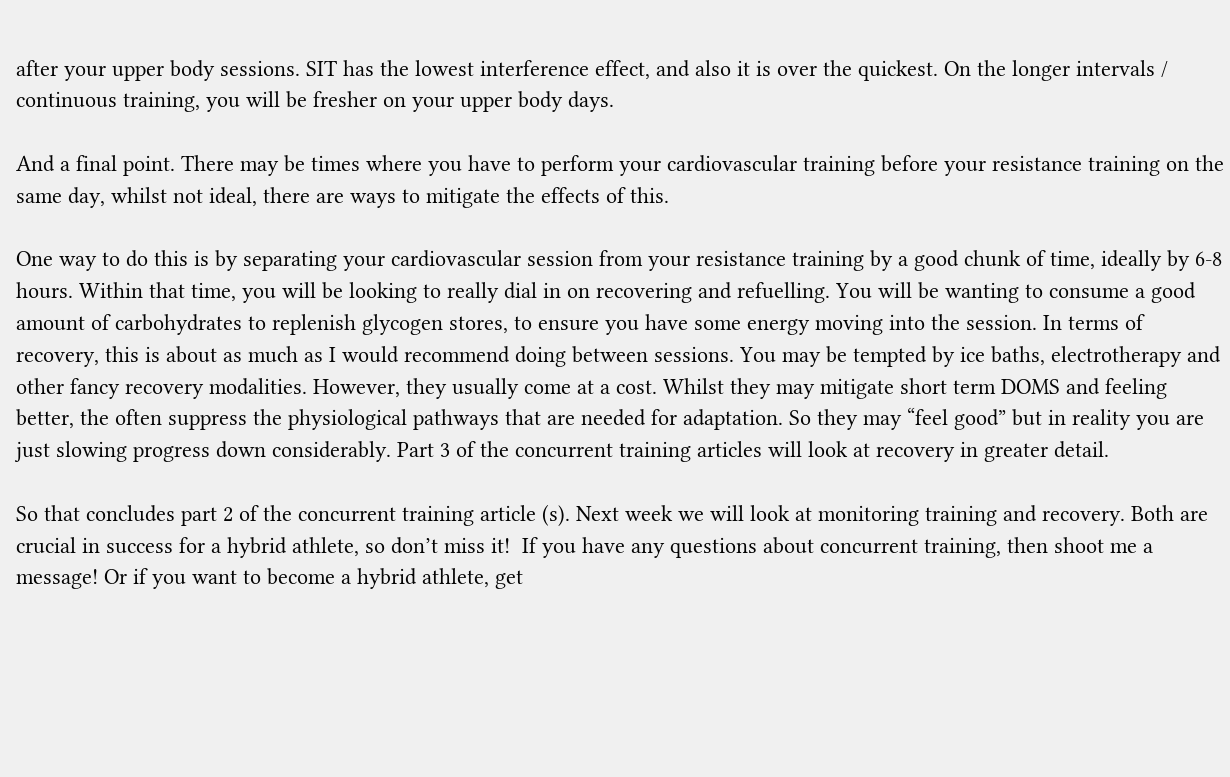after your upper body sessions. SIT has the lowest interference effect, and also it is over the quickest. On the longer intervals / continuous training, you will be fresher on your upper body days.

And a final point. There may be times where you have to perform your cardiovascular training before your resistance training on the same day, whilst not ideal, there are ways to mitigate the effects of this.

One way to do this is by separating your cardiovascular session from your resistance training by a good chunk of time, ideally by 6-8 hours. Within that time, you will be looking to really dial in on recovering and refuelling. You will be wanting to consume a good amount of carbohydrates to replenish glycogen stores, to ensure you have some energy moving into the session. In terms of recovery, this is about as much as I would recommend doing between sessions. You may be tempted by ice baths, electrotherapy and other fancy recovery modalities. However, they usually come at a cost. Whilst they may mitigate short term DOMS and feeling better, the often suppress the physiological pathways that are needed for adaptation. So they may “feel good” but in reality you are just slowing progress down considerably. Part 3 of the concurrent training articles will look at recovery in greater detail.

So that concludes part 2 of the concurrent training article (s). Next week we will look at monitoring training and recovery. Both are crucial in success for a hybrid athlete, so don’t miss it!  If you have any questions about concurrent training, then shoot me a message! Or if you want to become a hybrid athlete, get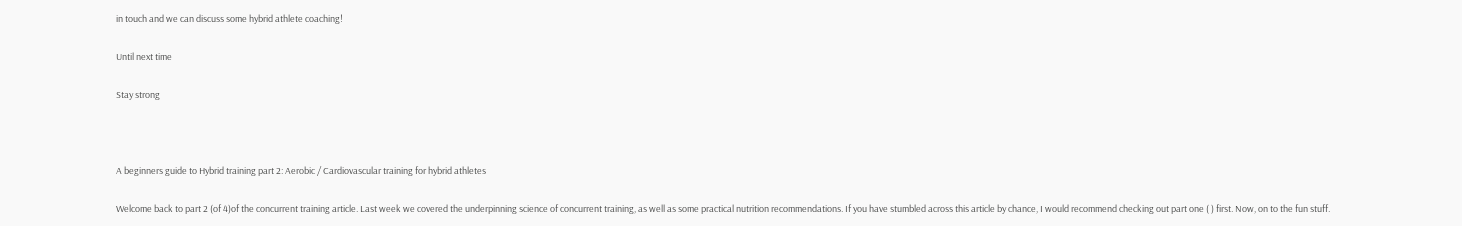in touch and we can discuss some hybrid athlete coaching!

Until next time

Stay strong



A beginners guide to Hybrid training part 2: Aerobic / Cardiovascular training for hybrid athletes

Welcome back to part 2 (of 4)of the concurrent training article. Last week we covered the underpinning science of concurrent training, as well as some practical nutrition recommendations. If you have stumbled across this article by chance, I would recommend checking out part one ( ) first. Now, on to the fun stuff.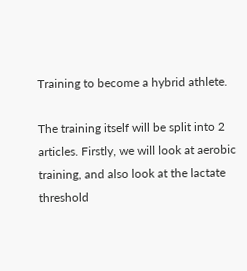Training to become a hybrid athlete.

The training itself will be split into 2 articles. Firstly, we will look at aerobic training, and also look at the lactate threshold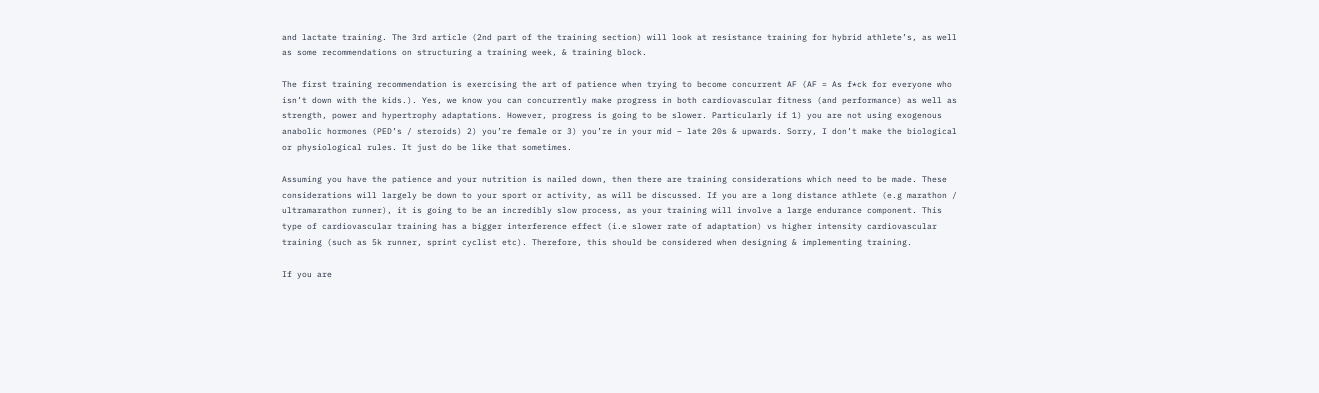and lactate training. The 3rd article (2nd part of the training section) will look at resistance training for hybrid athlete’s, as well as some recommendations on structuring a training week, & training block.

The first training recommendation is exercising the art of patience when trying to become concurrent AF (AF = As f*ck for everyone who isn’t down with the kids.). Yes, we know you can concurrently make progress in both cardiovascular fitness (and performance) as well as strength, power and hypertrophy adaptations. However, progress is going to be slower. Particularly if 1) you are not using exogenous anabolic hormones (PED’s / steroids) 2) you’re female or 3) you’re in your mid – late 20s & upwards. Sorry, I don’t make the biological or physiological rules. It just do be like that sometimes.

Assuming you have the patience and your nutrition is nailed down, then there are training considerations which need to be made. These considerations will largely be down to your sport or activity, as will be discussed. If you are a long distance athlete (e.g marathon / ultramarathon runner), it is going to be an incredibly slow process, as your training will involve a large endurance component. This type of cardiovascular training has a bigger interference effect (i.e slower rate of adaptation) vs higher intensity cardiovascular training (such as 5k runner, sprint cyclist etc). Therefore, this should be considered when designing & implementing training.

If you are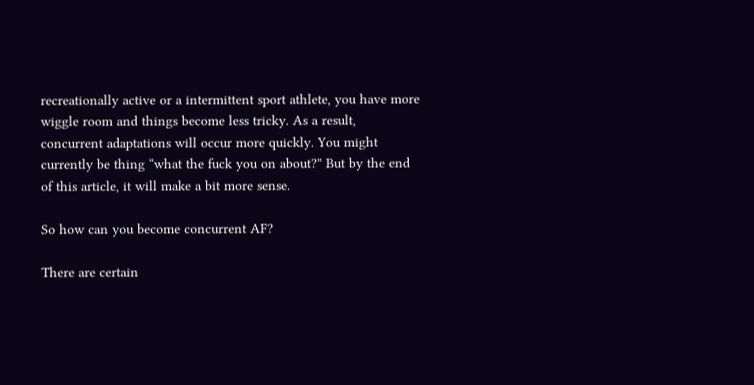recreationally active or a intermittent sport athlete, you have more wiggle room and things become less tricky. As a result, concurrent adaptations will occur more quickly. You might currently be thing “what the fuck you on about?” But by the end of this article, it will make a bit more sense.

So how can you become concurrent AF?

There are certain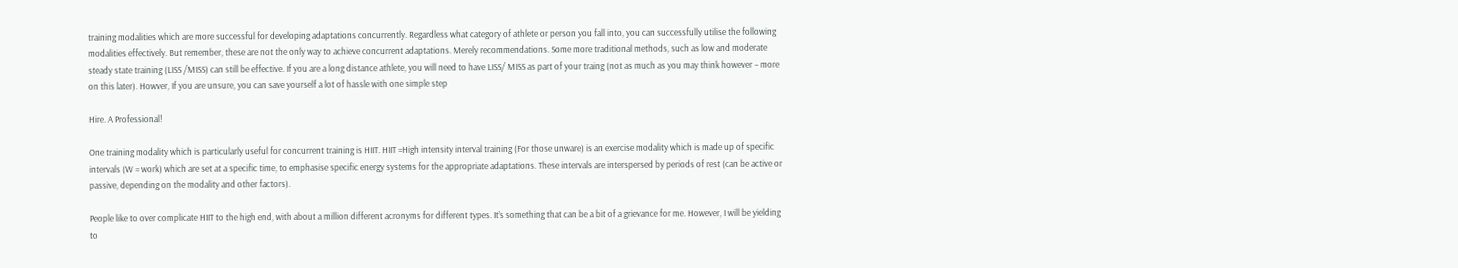training modalities which are more successful for developing adaptations concurrently. Regardless what category of athlete or person you fall into, you can successfully utilise the following modalities effectively. But remember, these are not the only way to achieve concurrent adaptations. Merely recommendations. Some more traditional methods, such as low and moderate steady state training (LISS /MISS) can still be effective. If you are a long distance athlete, you will need to have LISS/ MISS as part of your traing (not as much as you may think however – more on this later). Howver, If you are unsure, you can save yourself a lot of hassle with one simple step

Hire. A Professional!

One training modality which is particularly useful for concurrent training is HIIT. HIIT =High intensity interval training (For those unware) is an exercise modality which is made up of specific intervals (W = work) which are set at a specific time, to emphasise specific energy systems for the appropriate adaptations. These intervals are interspersed by periods of rest (can be active or passive, depending on the modality and other factors).

People like to over complicate HIIT to the high end, with about a million different acronyms for different types. It’s something that can be a bit of a grievance for me. However, I will be yielding to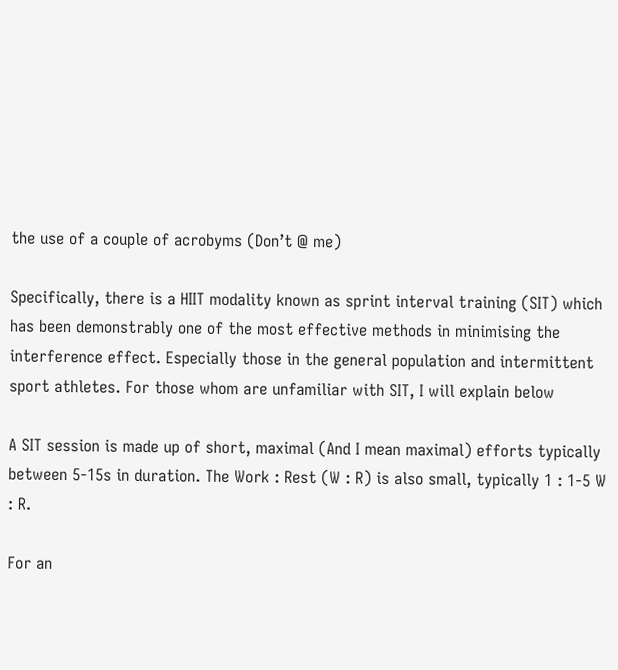the use of a couple of acrobyms (Don’t @ me)

Specifically, there is a HIIT modality known as sprint interval training (SIT) which has been demonstrably one of the most effective methods in minimising the interference effect. Especially those in the general population and intermittent sport athletes. For those whom are unfamiliar with SIT, I will explain below

A SIT session is made up of short, maximal (And I mean maximal) efforts typically between 5-15s in duration. The Work : Rest (W : R) is also small, typically 1 : 1-5 W : R.

For an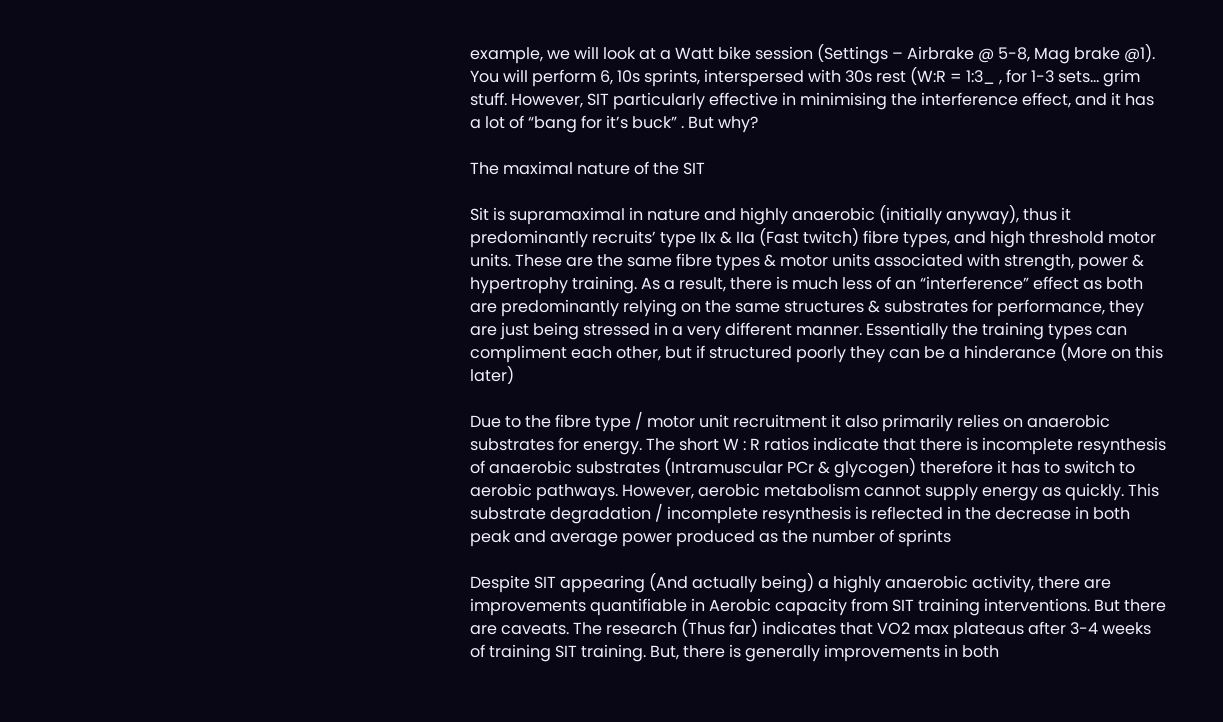example, we will look at a Watt bike session (Settings – Airbrake @ 5-8, Mag brake @1). You will perform 6, 10s sprints, interspersed with 30s rest (W:R = 1:3_ , for 1-3 sets… grim stuff. However, SIT particularly effective in minimising the interference effect, and it has a lot of “bang for it’s buck” . But why?

The maximal nature of the SIT

Sit is supramaximal in nature and highly anaerobic (initially anyway), thus it predominantly recruits’ type IIx & IIa (Fast twitch) fibre types, and high threshold motor units. These are the same fibre types & motor units associated with strength, power & hypertrophy training. As a result, there is much less of an “interference” effect as both are predominantly relying on the same structures & substrates for performance, they are just being stressed in a very different manner. Essentially the training types can compliment each other, but if structured poorly they can be a hinderance (More on this later)

Due to the fibre type / motor unit recruitment it also primarily relies on anaerobic substrates for energy. The short W : R ratios indicate that there is incomplete resynthesis of anaerobic substrates (Intramuscular PCr & glycogen) therefore it has to switch to aerobic pathways. However, aerobic metabolism cannot supply energy as quickly. This substrate degradation / incomplete resynthesis is reflected in the decrease in both peak and average power produced as the number of sprints

Despite SIT appearing (And actually being) a highly anaerobic activity, there are improvements quantifiable in Aerobic capacity from SIT training interventions. But there are caveats. The research (Thus far) indicates that VO2 max plateaus after 3-4 weeks of training SIT training. But, there is generally improvements in both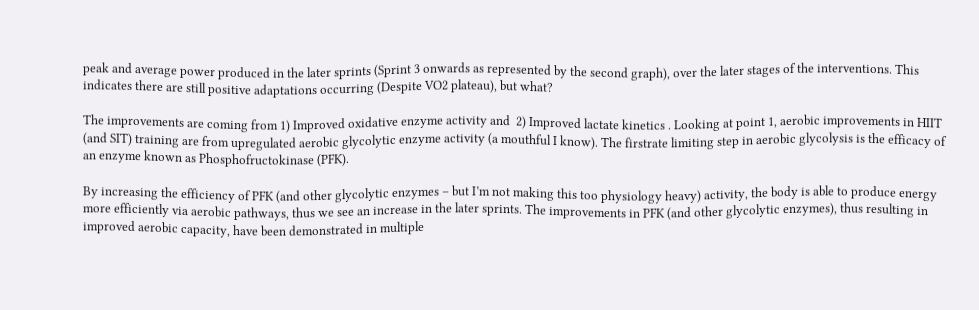peak and average power produced in the later sprints (Sprint 3 onwards as represented by the second graph), over the later stages of the interventions. This indicates there are still positive adaptations occurring (Despite VO2 plateau), but what?

The improvements are coming from 1) Improved oxidative enzyme activity and  2) Improved lactate kinetics . Looking at point 1, aerobic improvements in HIIT (and SIT) training are from upregulated aerobic glycolytic enzyme activity (a mouthful I know). The firstrate limiting step in aerobic glycolysis is the efficacy of an enzyme known as Phosphofructokinase (PFK).

By increasing the efficiency of PFK (and other glycolytic enzymes – but I’m not making this too physiology heavy) activity, the body is able to produce energy more efficiently via aerobic pathways, thus we see an increase in the later sprints. The improvements in PFK (and other glycolytic enzymes), thus resulting in improved aerobic capacity, have been demonstrated in multiple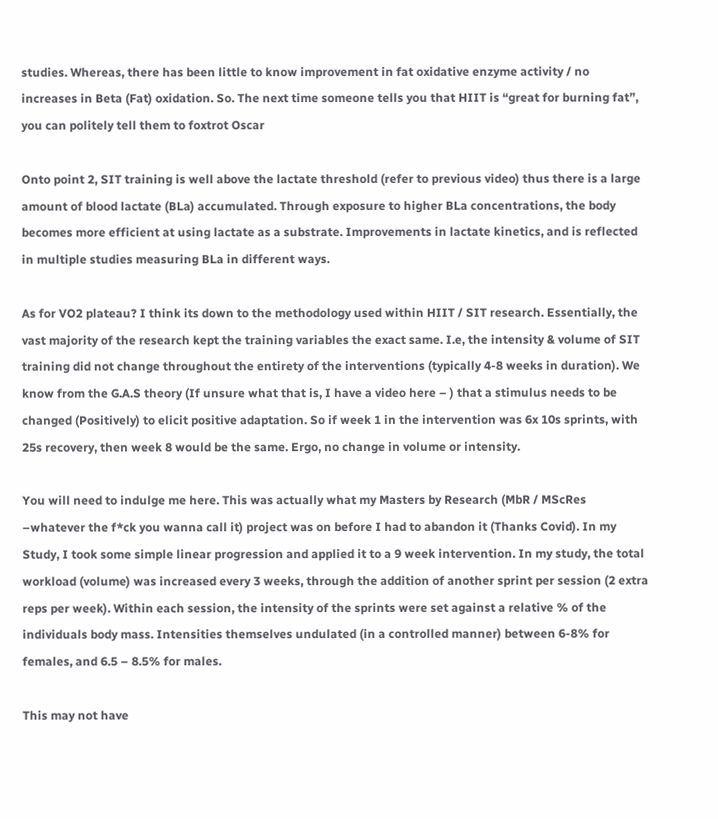studies. Whereas, there has been little to know improvement in fat oxidative enzyme activity / no increases in Beta (Fat) oxidation. So. The next time someone tells you that HIIT is “great for burning fat”, you can politely tell them to foxtrot Oscar

Onto point 2, SIT training is well above the lactate threshold (refer to previous video) thus there is a large amount of blood lactate (BLa) accumulated. Through exposure to higher BLa concentrations, the body becomes more efficient at using lactate as a substrate. Improvements in lactate kinetics, and is reflected in multiple studies measuring BLa in different ways.

As for VO2 plateau? I think its down to the methodology used within HIIT / SIT research. Essentially, the vast majority of the research kept the training variables the exact same. I.e, the intensity & volume of SIT training did not change throughout the entirety of the interventions (typically 4-8 weeks in duration). We know from the G.A.S theory (If unsure what that is, I have a video here – ) that a stimulus needs to be changed (Positively) to elicit positive adaptation. So if week 1 in the intervention was 6x 10s sprints, with 25s recovery, then week 8 would be the same. Ergo, no change in volume or intensity.

You will need to indulge me here. This was actually what my Masters by Research (MbR / MScRes –whatever the f*ck you wanna call it) project was on before I had to abandon it (Thanks Covid). In my Study, I took some simple linear progression and applied it to a 9 week intervention. In my study, the total workload (volume) was increased every 3 weeks, through the addition of another sprint per session (2 extra reps per week). Within each session, the intensity of the sprints were set against a relative % of the individuals body mass. Intensities themselves undulated (in a controlled manner) between 6-8% for females, and 6.5 – 8.5% for males.

This may not have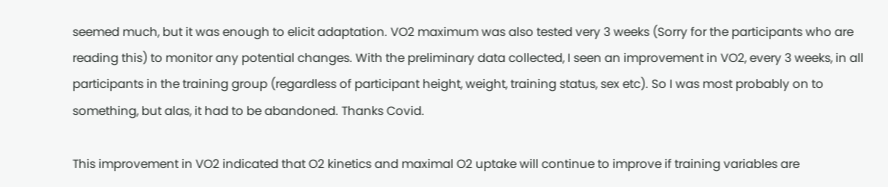seemed much, but it was enough to elicit adaptation. VO2 maximum was also tested very 3 weeks (Sorry for the participants who are reading this) to monitor any potential changes. With the preliminary data collected, I seen an improvement in VO2, every 3 weeks, in all participants in the training group (regardless of participant height, weight, training status, sex etc). So I was most probably on to something, but alas, it had to be abandoned. Thanks Covid.

This improvement in VO2 indicated that O2 kinetics and maximal O2 uptake will continue to improve if training variables are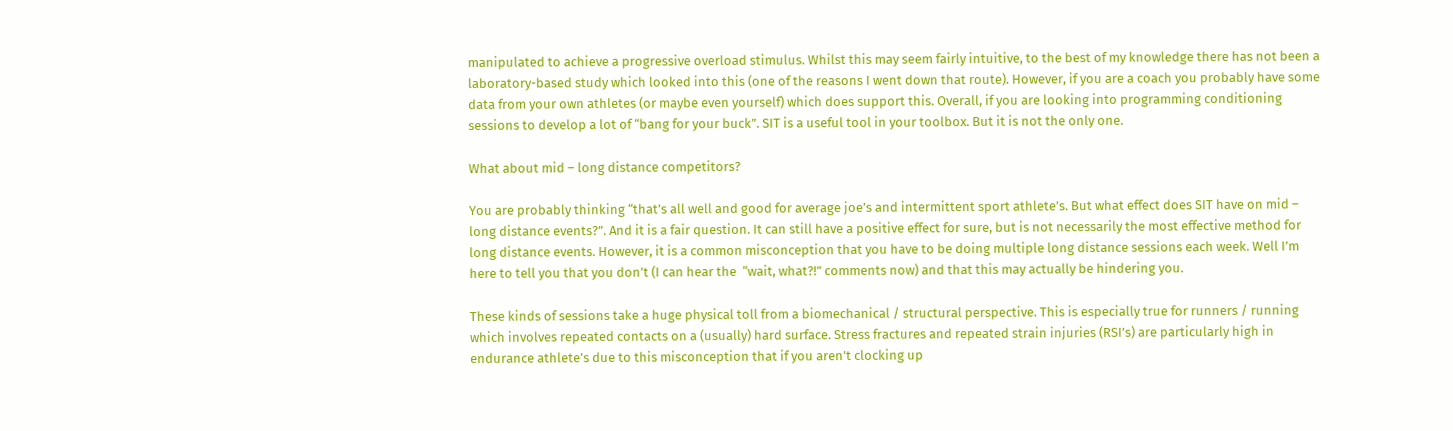manipulated to achieve a progressive overload stimulus. Whilst this may seem fairly intuitive, to the best of my knowledge there has not been a laboratory-based study which looked into this (one of the reasons I went down that route). However, if you are a coach you probably have some data from your own athletes (or maybe even yourself) which does support this. Overall, if you are looking into programming conditioning sessions to develop a lot of “bang for your buck”. SIT is a useful tool in your toolbox. But it is not the only one.

What about mid – long distance competitors?

You are probably thinking “that’s all well and good for average joe’s and intermittent sport athlete’s. But what effect does SIT have on mid – long distance events?”. And it is a fair question. It can still have a positive effect for sure, but is not necessarily the most effective method for long distance events. However, it is a common misconception that you have to be doing multiple long distance sessions each week. Well I’m here to tell you that you don’t (I can hear the  “wait, what?!” comments now) and that this may actually be hindering you.

These kinds of sessions take a huge physical toll from a biomechanical / structural perspective. This is especially true for runners / running which involves repeated contacts on a (usually) hard surface. Stress fractures and repeated strain injuries (RSI’s) are particularly high in endurance athlete’s due to this misconception that if you aren’t clocking up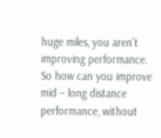huge miles, you aren’t improving performance. So how can you improve mid – long distance performance, without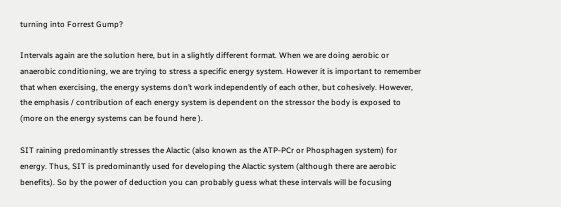turning into Forrest Gump?

Intervals again are the solution here, but in a slightly different format. When we are doing aerobic or anaerobic conditioning, we are trying to stress a specific energy system. However it is important to remember that when exercising, the energy systems don’t work independently of each other, but cohesively. However, the emphasis / contribution of each energy system is dependent on the stressor the body is exposed to (more on the energy systems can be found here ).

SIT raining predominantly stresses the Alactic (also known as the ATP-PCr or Phosphagen system) for energy. Thus, SIT is predominantly used for developing the Alactic system (although there are aerobic benefits). So by the power of deduction you can probably guess what these intervals will be focusing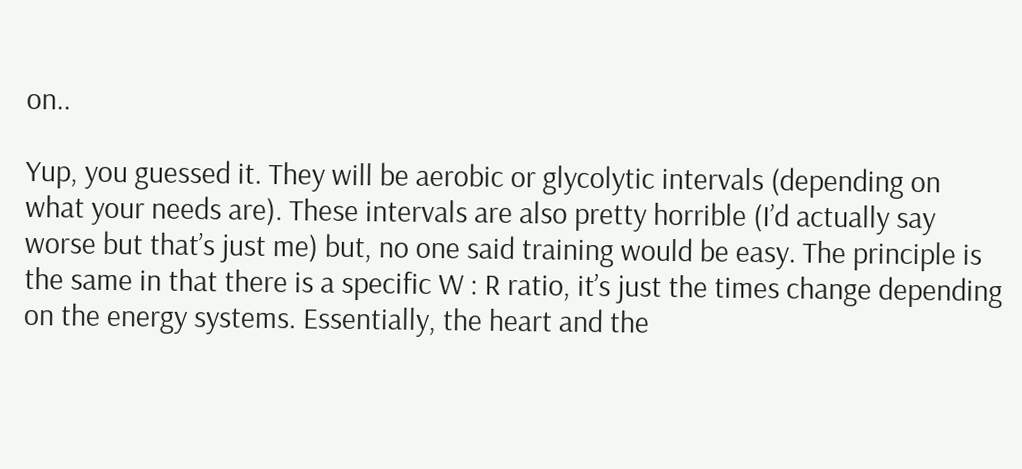on..

Yup, you guessed it. They will be aerobic or glycolytic intervals (depending on what your needs are). These intervals are also pretty horrible (I’d actually say worse but that’s just me) but, no one said training would be easy. The principle is the same in that there is a specific W : R ratio, it’s just the times change depending on the energy systems. Essentially, the heart and the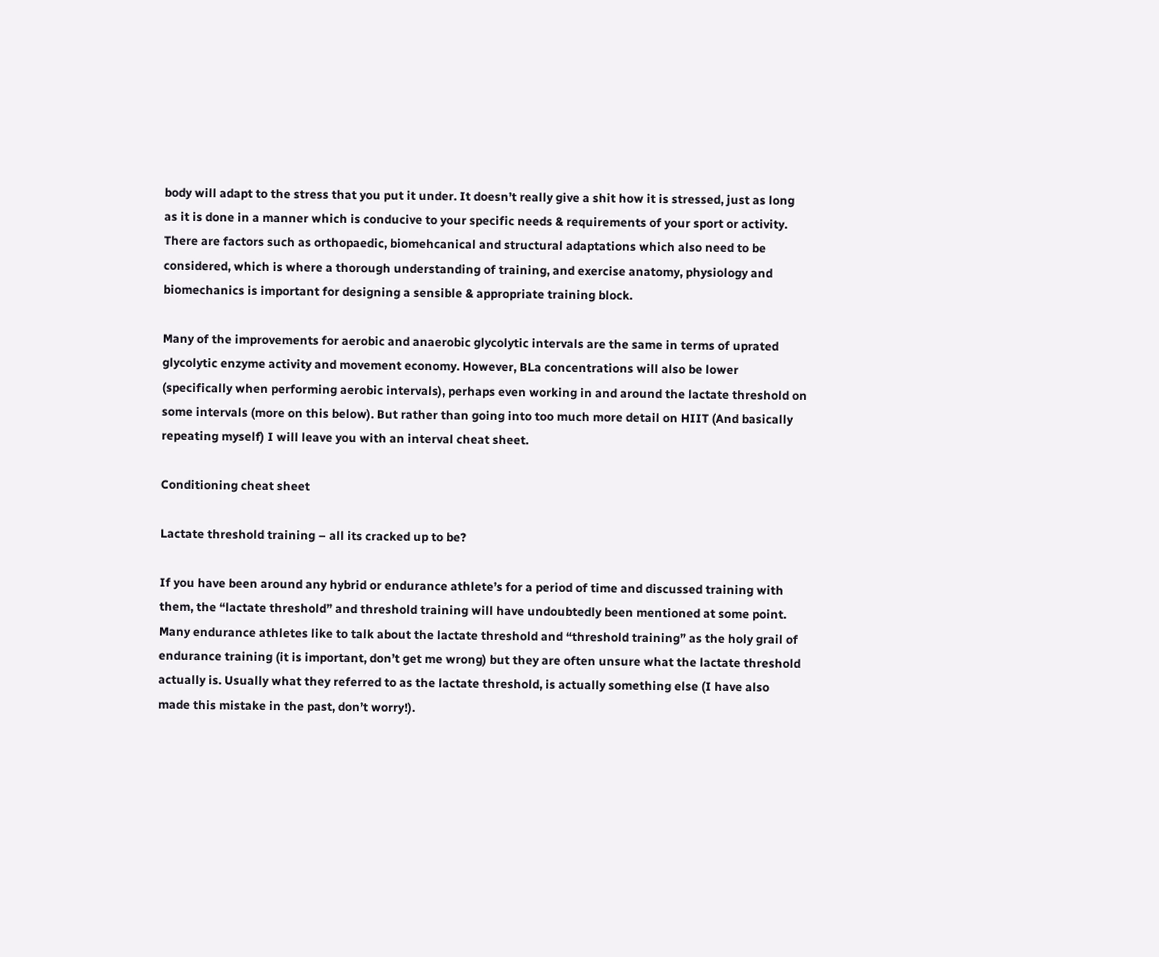body will adapt to the stress that you put it under. It doesn’t really give a shit how it is stressed, just as long as it is done in a manner which is conducive to your specific needs & requirements of your sport or activity. There are factors such as orthopaedic, biomehcanical and structural adaptations which also need to be considered, which is where a thorough understanding of training, and exercise anatomy, physiology and biomechanics is important for designing a sensible & appropriate training block.

Many of the improvements for aerobic and anaerobic glycolytic intervals are the same in terms of uprated glycolytic enzyme activity and movement economy. However, BLa concentrations will also be lower (specifically when performing aerobic intervals), perhaps even working in and around the lactate threshold on some intervals (more on this below). But rather than going into too much more detail on HIIT (And basically repeating myself) I will leave you with an interval cheat sheet.

Conditioning cheat sheet

Lactate threshold training – all its cracked up to be?

If you have been around any hybrid or endurance athlete’s for a period of time and discussed training with them, the “lactate threshold” and threshold training will have undoubtedly been mentioned at some point. Many endurance athletes like to talk about the lactate threshold and “threshold training” as the holy grail of endurance training (it is important, don’t get me wrong) but they are often unsure what the lactate threshold actually is. Usually what they referred to as the lactate threshold, is actually something else (I have also made this mistake in the past, don’t worry!).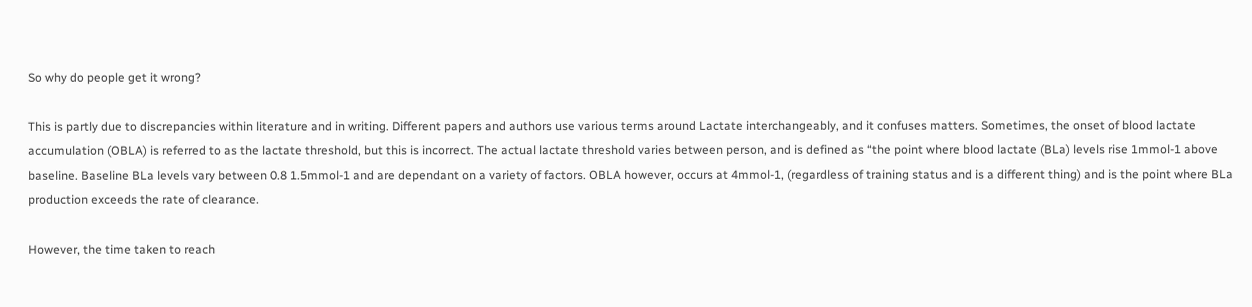So why do people get it wrong?

This is partly due to discrepancies within literature and in writing. Different papers and authors use various terms around Lactate interchangeably, and it confuses matters. Sometimes, the onset of blood lactate accumulation (OBLA) is referred to as the lactate threshold, but this is incorrect. The actual lactate threshold varies between person, and is defined as “the point where blood lactate (BLa) levels rise 1mmol-1 above baseline. Baseline BLa levels vary between 0.8 1.5mmol-1 and are dependant on a variety of factors. OBLA however, occurs at 4mmol-1, (regardless of training status and is a different thing) and is the point where BLa production exceeds the rate of clearance.

However, the time taken to reach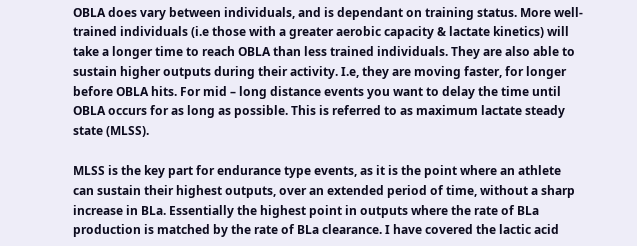OBLA does vary between individuals, and is dependant on training status. More well-trained individuals (i.e those with a greater aerobic capacity & lactate kinetics) will take a longer time to reach OBLA than less trained individuals. They are also able to sustain higher outputs during their activity. I.e, they are moving faster, for longer before OBLA hits. For mid – long distance events you want to delay the time until OBLA occurs for as long as possible. This is referred to as maximum lactate steady state (MLSS).

MLSS is the key part for endurance type events, as it is the point where an athlete can sustain their highest outputs, over an extended period of time, without a sharp increase in BLa. Essentially the highest point in outputs where the rate of BLa production is matched by the rate of BLa clearance. I have covered the lactic acid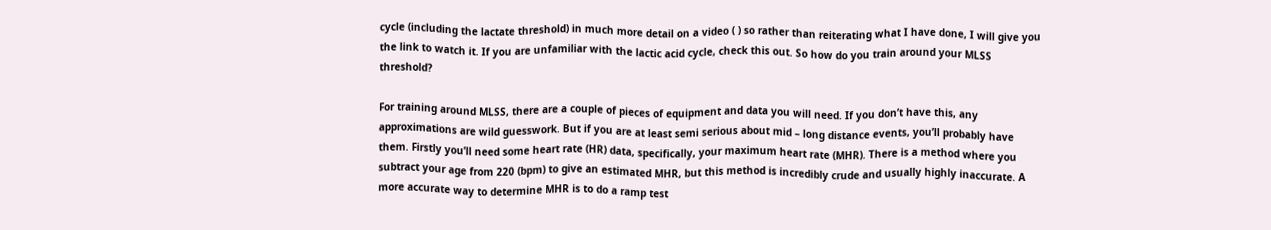cycle (including the lactate threshold) in much more detail on a video ( ) so rather than reiterating what I have done, I will give you the link to watch it. If you are unfamiliar with the lactic acid cycle, check this out. So how do you train around your MLSS threshold?

For training around MLSS, there are a couple of pieces of equipment and data you will need. If you don’t have this, any approximations are wild guesswork. But if you are at least semi serious about mid – long distance events, you’ll probably have them. Firstly you’ll need some heart rate (HR) data, specifically, your maximum heart rate (MHR). There is a method where you subtract your age from 220 (bpm) to give an estimated MHR, but this method is incredibly crude and usually highly inaccurate. A more accurate way to determine MHR is to do a ramp test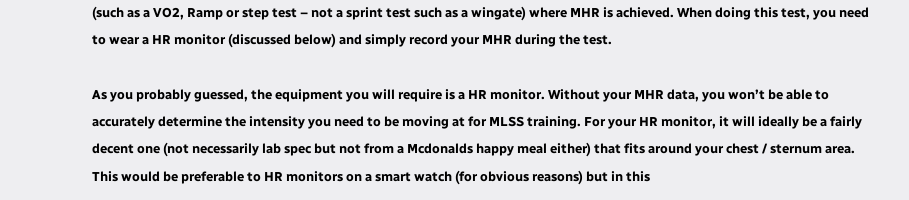(such as a VO2, Ramp or step test – not a sprint test such as a wingate) where MHR is achieved. When doing this test, you need to wear a HR monitor (discussed below) and simply record your MHR during the test.

As you probably guessed, the equipment you will require is a HR monitor. Without your MHR data, you won’t be able to accurately determine the intensity you need to be moving at for MLSS training. For your HR monitor, it will ideally be a fairly decent one (not necessarily lab spec but not from a Mcdonalds happy meal either) that fits around your chest / sternum area. This would be preferable to HR monitors on a smart watch (for obvious reasons) but in this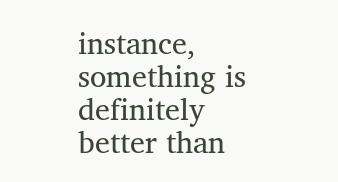instance, something is definitely better than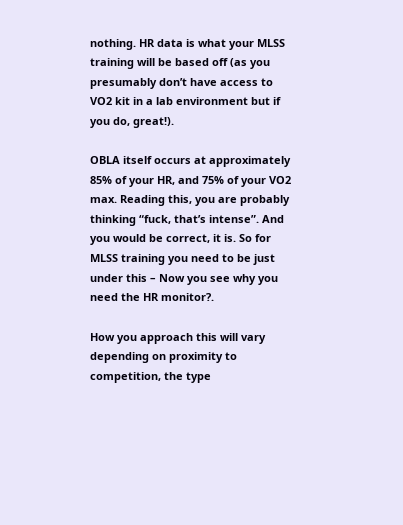nothing. HR data is what your MLSS training will be based off (as you presumably don’t have access to VO2 kit in a lab environment but if you do, great!).

OBLA itself occurs at approximately 85% of your HR, and 75% of your VO2 max. Reading this, you are probably thinking “fuck, that’s intense”. And you would be correct, it is. So for MLSS training you need to be just under this – Now you see why you need the HR monitor?.

How you approach this will vary depending on proximity to competition, the type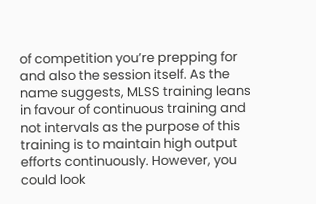of competition you’re prepping for and also the session itself. As the name suggests, MLSS training leans in favour of continuous training and not intervals as the purpose of this training is to maintain high output efforts continuously. However, you could look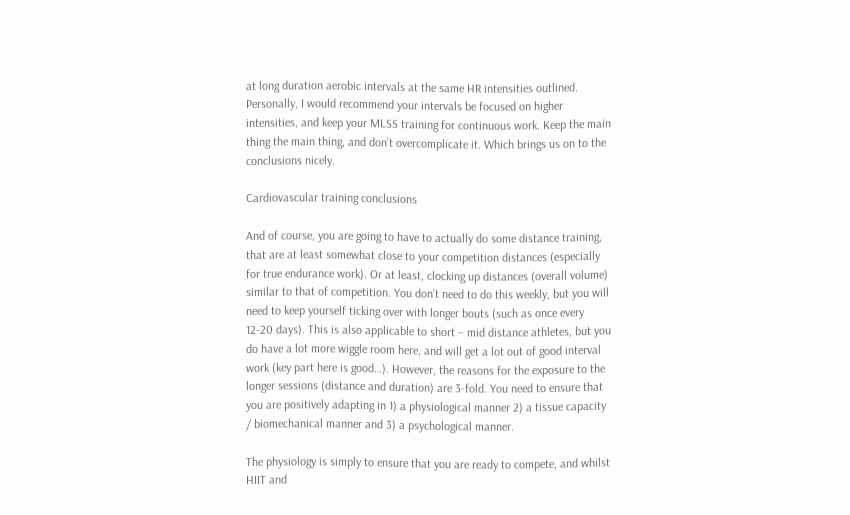at long duration aerobic intervals at the same HR intensities outlined. Personally, I would recommend your intervals be focused on higher intensities, and keep your MLSS training for continuous work. Keep the main thing the main thing, and don’t overcomplicate it. Which brings us on to the conclusions nicely.

Cardiovascular training conclusions

And of course, you are going to have to actually do some distance training, that are at least somewhat close to your competition distances (especially for true endurance work). Or at least, clocking up distances (overall volume) similar to that of competition. You don’t need to do this weekly, but you will need to keep yourself ticking over with longer bouts (such as once every 12-20 days). This is also applicable to short – mid distance athletes, but you do have a lot more wiggle room here, and will get a lot out of good interval work (key part here is good…). However, the reasons for the exposure to the longer sessions (distance and duration) are 3-fold. You need to ensure that you are positively adapting in 1) a physiological manner 2) a tissue capacity / biomechanical manner and 3) a psychological manner.

The physiology is simply to ensure that you are ready to compete, and whilst HIIT and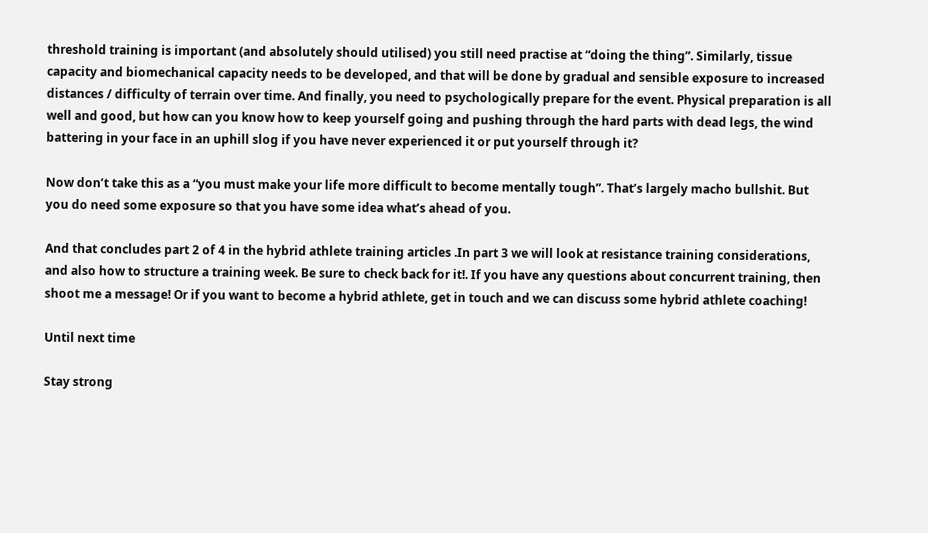threshold training is important (and absolutely should utilised) you still need practise at “doing the thing”. Similarly, tissue capacity and biomechanical capacity needs to be developed, and that will be done by gradual and sensible exposure to increased distances / difficulty of terrain over time. And finally, you need to psychologically prepare for the event. Physical preparation is all well and good, but how can you know how to keep yourself going and pushing through the hard parts with dead legs, the wind battering in your face in an uphill slog if you have never experienced it or put yourself through it?

Now don’t take this as a “you must make your life more difficult to become mentally tough”. That’s largely macho bullshit. But you do need some exposure so that you have some idea what’s ahead of you.

And that concludes part 2 of 4 in the hybrid athlete training articles .In part 3 we will look at resistance training considerations, and also how to structure a training week. Be sure to check back for it!. If you have any questions about concurrent training, then shoot me a message! Or if you want to become a hybrid athlete, get in touch and we can discuss some hybrid athlete coaching!

Until next time

Stay strong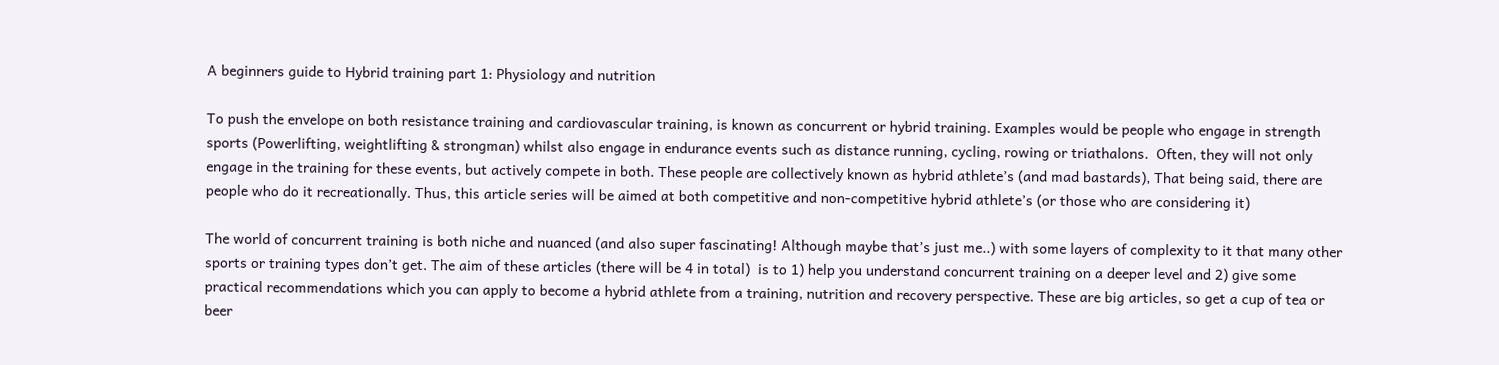A beginners guide to Hybrid training part 1: Physiology and nutrition

To push the envelope on both resistance training and cardiovascular training, is known as concurrent or hybrid training. Examples would be people who engage in strength sports (Powerlifting, weightlifting & strongman) whilst also engage in endurance events such as distance running, cycling, rowing or triathalons.  Often, they will not only engage in the training for these events, but actively compete in both. These people are collectively known as hybrid athlete’s (and mad bastards), That being said, there are people who do it recreationally. Thus, this article series will be aimed at both competitive and non-competitive hybrid athlete’s (or those who are considering it)

The world of concurrent training is both niche and nuanced (and also super fascinating! Although maybe that’s just me..) with some layers of complexity to it that many other sports or training types don’t get. The aim of these articles (there will be 4 in total)  is to 1) help you understand concurrent training on a deeper level and 2) give some practical recommendations which you can apply to become a hybrid athlete from a training, nutrition and recovery perspective. These are big articles, so get a cup of tea or beer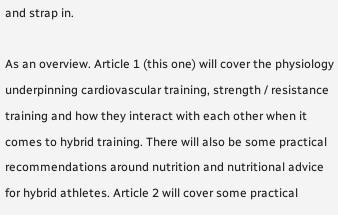and strap in.

As an overview. Article 1 (this one) will cover the physiology underpinning cardiovascular training, strength / resistance training and how they interact with each other when it comes to hybrid training. There will also be some practical recommendations around nutrition and nutritional advice for hybrid athletes. Article 2 will cover some practical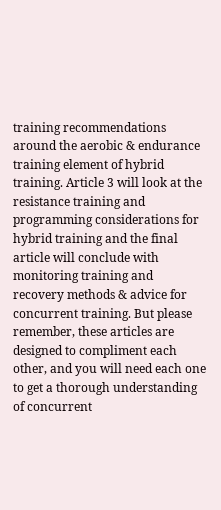training recommendations around the aerobic & endurance training element of hybrid training. Article 3 will look at the resistance training and programming considerations for hybrid training and the final article will conclude with monitoring training and recovery methods & advice for concurrent training. But please remember, these articles are designed to compliment each other, and you will need each one to get a thorough understanding of concurrent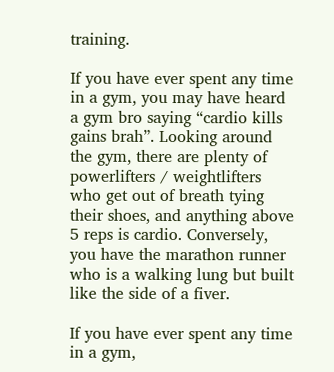training.

If you have ever spent any time in a gym, you may have heard a gym bro saying “cardio kills gains brah”. Looking around the gym, there are plenty of powerlifters / weightlifters who get out of breath tying their shoes, and anything above 5 reps is cardio. Conversely, you have the marathon runner who is a walking lung but built like the side of a fiver.

If you have ever spent any time in a gym,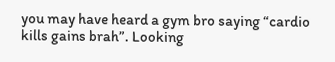you may have heard a gym bro saying “cardio kills gains brah”. Looking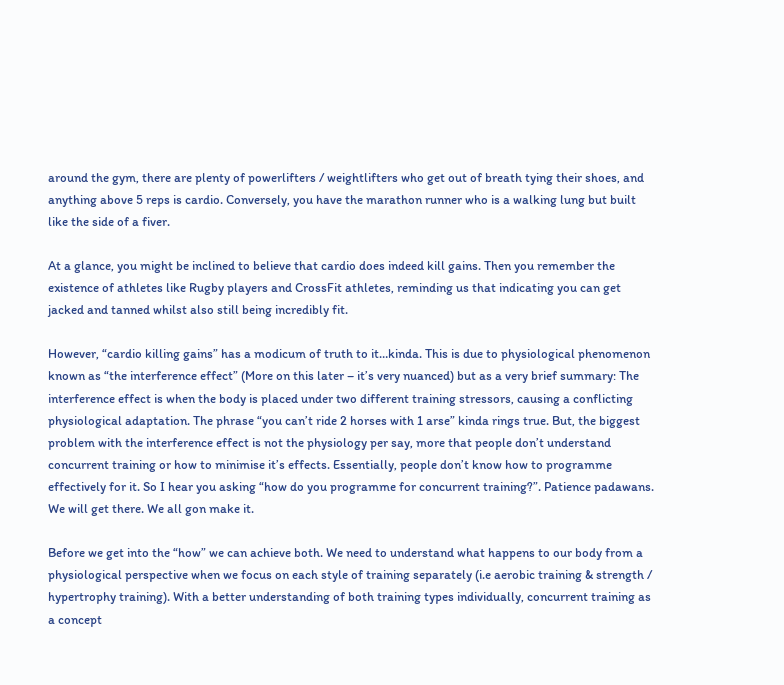around the gym, there are plenty of powerlifters / weightlifters who get out of breath tying their shoes, and anything above 5 reps is cardio. Conversely, you have the marathon runner who is a walking lung but built like the side of a fiver.

At a glance, you might be inclined to believe that cardio does indeed kill gains. Then you remember the existence of athletes like Rugby players and CrossFit athletes, reminding us that indicating you can get jacked and tanned whilst also still being incredibly fit.

However, “cardio killing gains” has a modicum of truth to it…kinda. This is due to physiological phenomenon known as “the interference effect” (More on this later – it’s very nuanced) but as a very brief summary: The interference effect is when the body is placed under two different training stressors, causing a conflicting physiological adaptation. The phrase “you can’t ride 2 horses with 1 arse” kinda rings true. But, the biggest problem with the interference effect is not the physiology per say, more that people don’t understand concurrent training or how to minimise it’s effects. Essentially, people don’t know how to programme effectively for it. So I hear you asking “how do you programme for concurrent training?”. Patience padawans. We will get there. We all gon make it.

Before we get into the “how” we can achieve both. We need to understand what happens to our body from a physiological perspective when we focus on each style of training separately (i.e aerobic training & strength / hypertrophy training). With a better understanding of both training types individually, concurrent training as a concept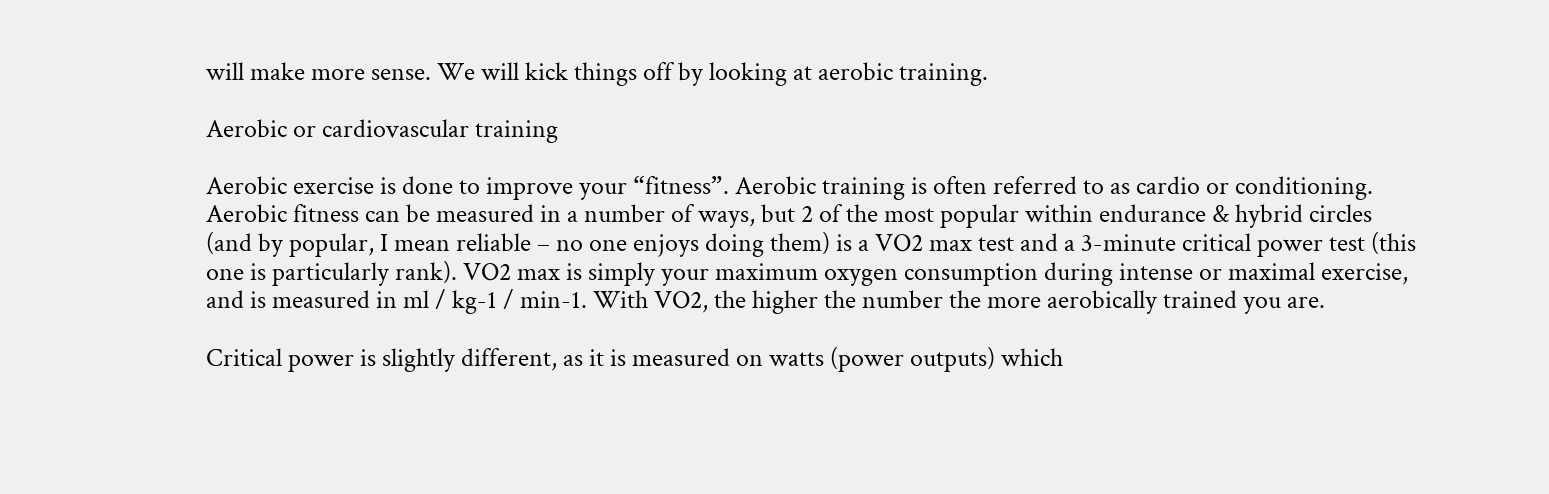will make more sense. We will kick things off by looking at aerobic training.

Aerobic or cardiovascular training

Aerobic exercise is done to improve your “fitness”. Aerobic training is often referred to as cardio or conditioning. Aerobic fitness can be measured in a number of ways, but 2 of the most popular within endurance & hybrid circles (and by popular, I mean reliable – no one enjoys doing them) is a VO2 max test and a 3-minute critical power test (this one is particularly rank). VO2 max is simply your maximum oxygen consumption during intense or maximal exercise, and is measured in ml / kg-1 / min-1. With VO2, the higher the number the more aerobically trained you are.

Critical power is slightly different, as it is measured on watts (power outputs) which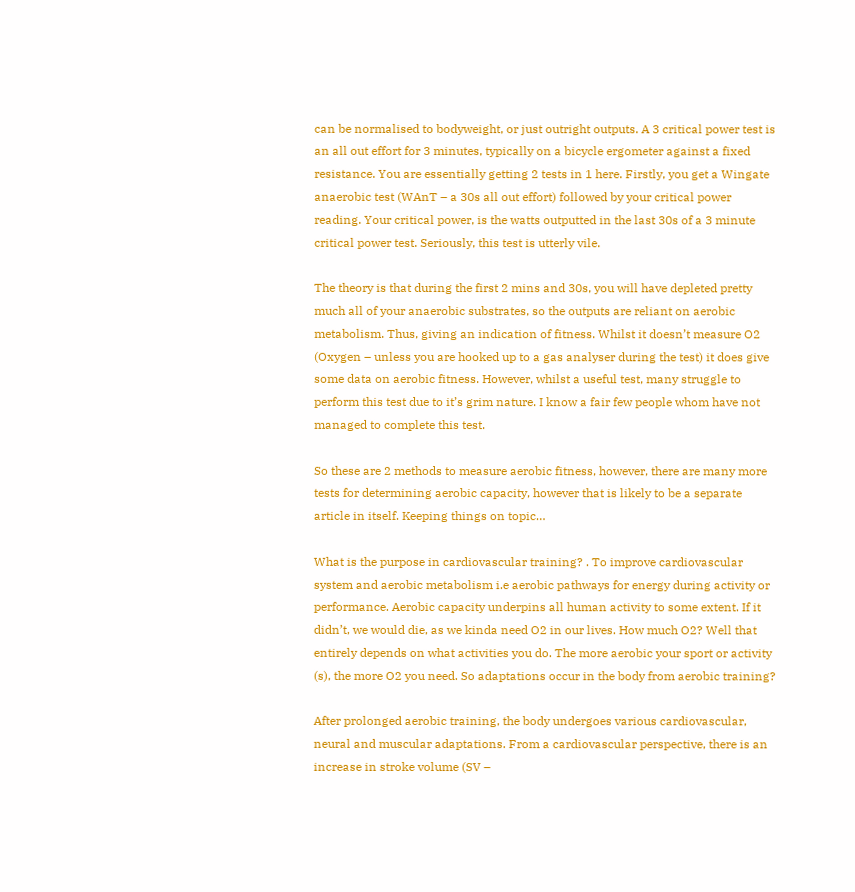can be normalised to bodyweight, or just outright outputs. A 3 critical power test is an all out effort for 3 minutes, typically on a bicycle ergometer against a fixed resistance. You are essentially getting 2 tests in 1 here. Firstly, you get a Wingate anaerobic test (WAnT – a 30s all out effort) followed by your critical power reading. Your critical power, is the watts outputted in the last 30s of a 3 minute critical power test. Seriously, this test is utterly vile.

The theory is that during the first 2 mins and 30s, you will have depleted pretty much all of your anaerobic substrates, so the outputs are reliant on aerobic metabolism. Thus, giving an indication of fitness. Whilst it doesn’t measure O2 (Oxygen – unless you are hooked up to a gas analyser during the test) it does give some data on aerobic fitness. However, whilst a useful test, many struggle to perform this test due to it’s grim nature. I know a fair few people whom have not managed to complete this test.

So these are 2 methods to measure aerobic fitness, however, there are many more tests for determining aerobic capacity, however that is likely to be a separate article in itself. Keeping things on topic…

What is the purpose in cardiovascular training? . To improve cardiovascular system and aerobic metabolism i.e aerobic pathways for energy during activity or performance. Aerobic capacity underpins all human activity to some extent. If it didn’t, we would die, as we kinda need O2 in our lives. How much O2? Well that entirely depends on what activities you do. The more aerobic your sport or activity (s), the more O2 you need. So adaptations occur in the body from aerobic training?

After prolonged aerobic training, the body undergoes various cardiovascular, neural and muscular adaptations. From a cardiovascular perspective, there is an increase in stroke volume (SV –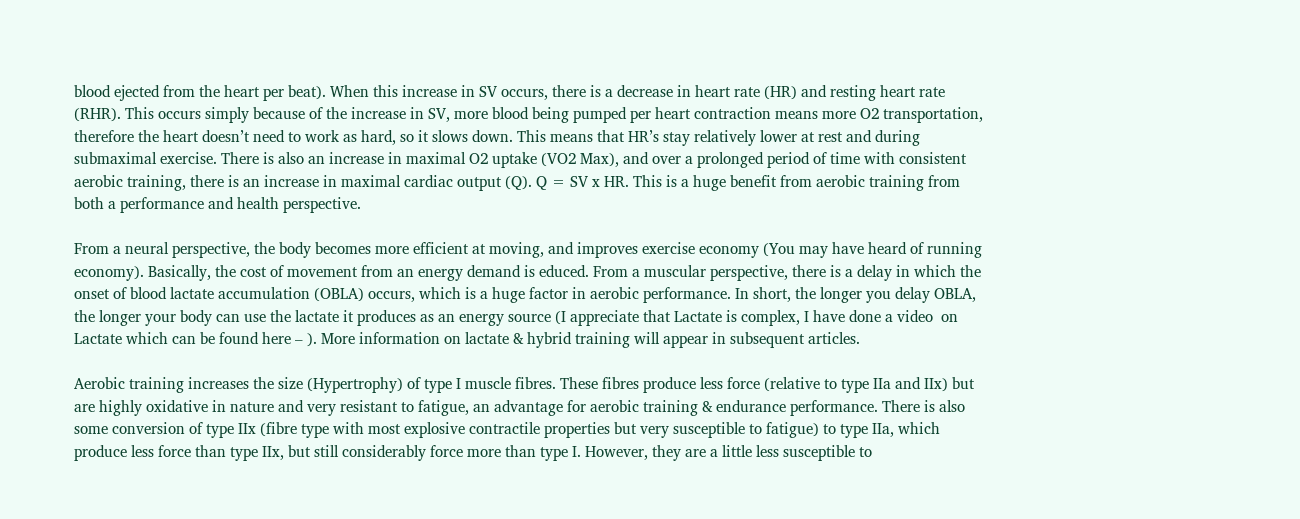blood ejected from the heart per beat). When this increase in SV occurs, there is a decrease in heart rate (HR) and resting heart rate (RHR). This occurs simply because of the increase in SV, more blood being pumped per heart contraction means more O2 transportation, therefore the heart doesn’t need to work as hard, so it slows down. This means that HR’s stay relatively lower at rest and during submaximal exercise. There is also an increase in maximal O2 uptake (VO2 Max), and over a prolonged period of time with consistent aerobic training, there is an increase in maximal cardiac output (Q). Q = SV x HR. This is a huge benefit from aerobic training from both a performance and health perspective.

From a neural perspective, the body becomes more efficient at moving, and improves exercise economy (You may have heard of running economy). Basically, the cost of movement from an energy demand is educed. From a muscular perspective, there is a delay in which the onset of blood lactate accumulation (OBLA) occurs, which is a huge factor in aerobic performance. In short, the longer you delay OBLA, the longer your body can use the lactate it produces as an energy source (I appreciate that Lactate is complex, I have done a video  on Lactate which can be found here – ). More information on lactate & hybrid training will appear in subsequent articles.

Aerobic training increases the size (Hypertrophy) of type I muscle fibres. These fibres produce less force (relative to type IIa and IIx) but are highly oxidative in nature and very resistant to fatigue, an advantage for aerobic training & endurance performance. There is also some conversion of type IIx (fibre type with most explosive contractile properties but very susceptible to fatigue) to type IIa, which produce less force than type IIx, but still considerably force more than type I. However, they are a little less susceptible to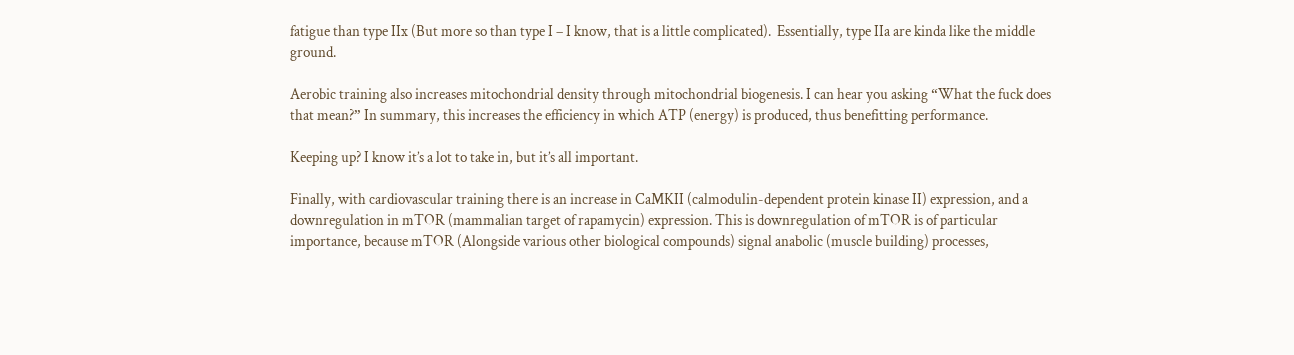fatigue than type IIx (But more so than type I – I know, that is a little complicated).  Essentially, type IIa are kinda like the middle ground.

Aerobic training also increases mitochondrial density through mitochondrial biogenesis. I can hear you asking “What the fuck does that mean?” In summary, this increases the efficiency in which ATP (energy) is produced, thus benefitting performance.

Keeping up? I know it’s a lot to take in, but it’s all important.

Finally, with cardiovascular training there is an increase in CaMKII (calmodulin-dependent protein kinase II) expression, and a downregulation in mTOR (mammalian target of rapamycin) expression. This is downregulation of mTOR is of particular importance, because mTOR (Alongside various other biological compounds) signal anabolic (muscle building) processes,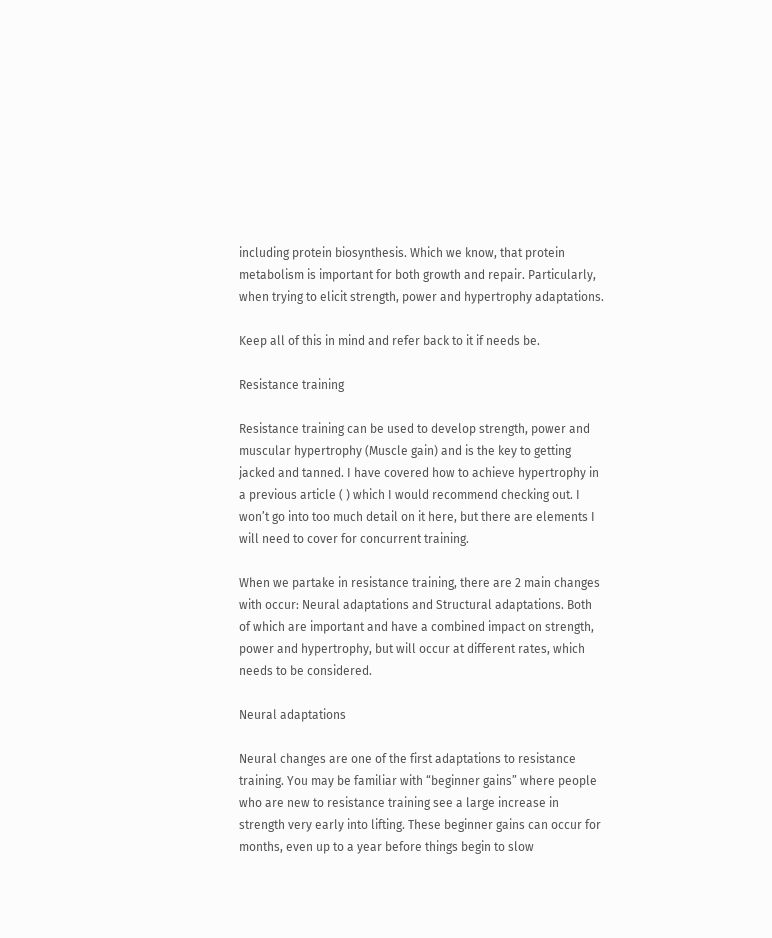including protein biosynthesis. Which we know, that protein metabolism is important for both growth and repair. Particularly, when trying to elicit strength, power and hypertrophy adaptations.

Keep all of this in mind and refer back to it if needs be.

Resistance training

Resistance training can be used to develop strength, power and muscular hypertrophy (Muscle gain) and is the key to getting jacked and tanned. I have covered how to achieve hypertrophy in a previous article ( ) which I would recommend checking out. I won’t go into too much detail on it here, but there are elements I will need to cover for concurrent training.

When we partake in resistance training, there are 2 main changes with occur: Neural adaptations and Structural adaptations. Both of which are important and have a combined impact on strength, power and hypertrophy, but will occur at different rates, which needs to be considered.

Neural adaptations

Neural changes are one of the first adaptations to resistance training. You may be familiar with “beginner gains” where people who are new to resistance training see a large increase in strength very early into lifting. These beginner gains can occur for months, even up to a year before things begin to slow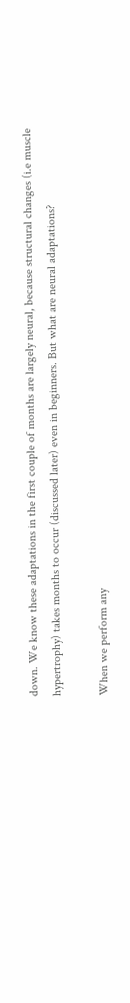down. We know these adaptations in the first couple of months are largely neural, because structural changes (i.e muscle hypertrophy) takes months to occur (discussed later) even in beginners. But what are neural adaptations?

When we perform any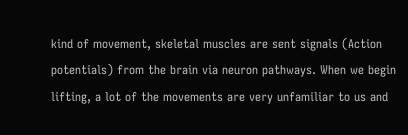kind of movement, skeletal muscles are sent signals (Action potentials) from the brain via neuron pathways. When we begin lifting, a lot of the movements are very unfamiliar to us and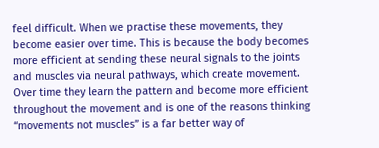feel difficult. When we practise these movements, they become easier over time. This is because the body becomes more efficient at sending these neural signals to the joints and muscles via neural pathways, which create movement. Over time they learn the pattern and become more efficient throughout the movement and is one of the reasons thinking “movements not muscles” is a far better way of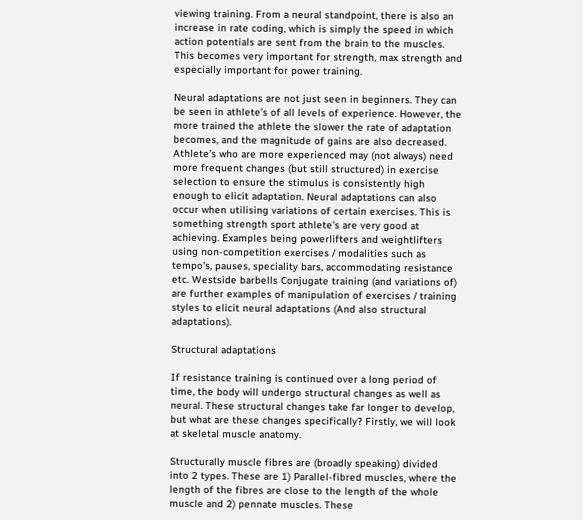viewing training. From a neural standpoint, there is also an increase in rate coding, which is simply the speed in which action potentials are sent from the brain to the muscles. This becomes very important for strength, max strength and especially important for power training.

Neural adaptations are not just seen in beginners. They can be seen in athlete’s of all levels of experience. However, the more trained the athlete the slower the rate of adaptation becomes, and the magnitude of gains are also decreased.  Athlete’s who are more experienced may (not always) need more frequent changes (but still structured) in exercise selection to ensure the stimulus is consistently high enough to elicit adaptation. Neural adaptations can also occur when utilising variations of certain exercises. This is something strength sport athlete’s are very good at achieving. Examples being powerlifters and weightlifters using non-competition exercises / modalities such as tempo’s, pauses, speciality bars, accommodating resistance etc. Westside barbells Conjugate training (and variations of) are further examples of manipulation of exercises / training styles to elicit neural adaptations (And also structural adaptations).

Structural adaptations

If resistance training is continued over a long period of time, the body will undergo structural changes as well as neural. These structural changes take far longer to develop, but what are these changes specifically? Firstly, we will look at skeletal muscle anatomy.

Structurally muscle fibres are (broadly speaking) divided into 2 types. These are 1) Parallel-fibred muscles, where the length of the fibres are close to the length of the whole muscle and 2) pennate muscles. These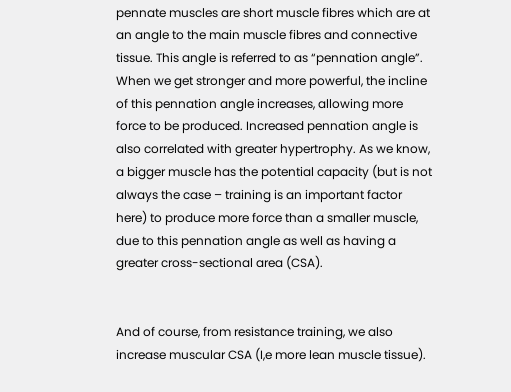pennate muscles are short muscle fibres which are at an angle to the main muscle fibres and connective tissue. This angle is referred to as “pennation angle”. When we get stronger and more powerful, the incline of this pennation angle increases, allowing more force to be produced. Increased pennation angle is also correlated with greater hypertrophy. As we know, a bigger muscle has the potential capacity (but is not always the case – training is an important factor here) to produce more force than a smaller muscle, due to this pennation angle as well as having a greater cross-sectional area (CSA).


And of course, from resistance training, we also increase muscular CSA (I,e more lean muscle tissue).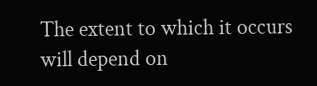The extent to which it occurs will depend on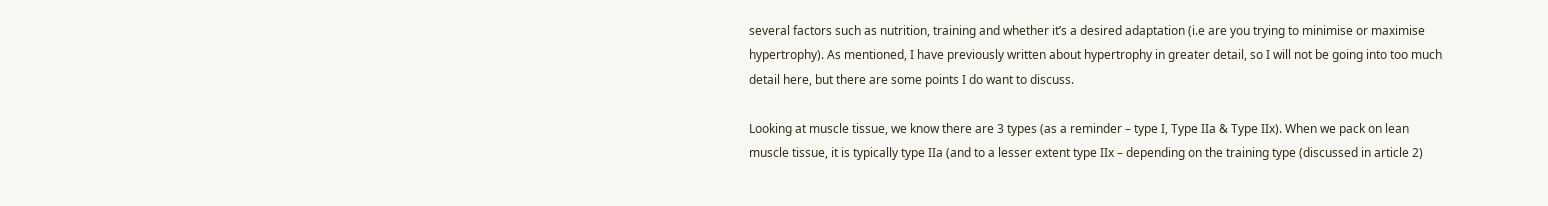several factors such as nutrition, training and whether it’s a desired adaptation (i.e are you trying to minimise or maximise hypertrophy). As mentioned, I have previously written about hypertrophy in greater detail, so I will not be going into too much detail here, but there are some points I do want to discuss.

Looking at muscle tissue, we know there are 3 types (as a reminder – type I, Type IIa & Type IIx). When we pack on lean muscle tissue, it is typically type IIa (and to a lesser extent type IIx – depending on the training type (discussed in article 2)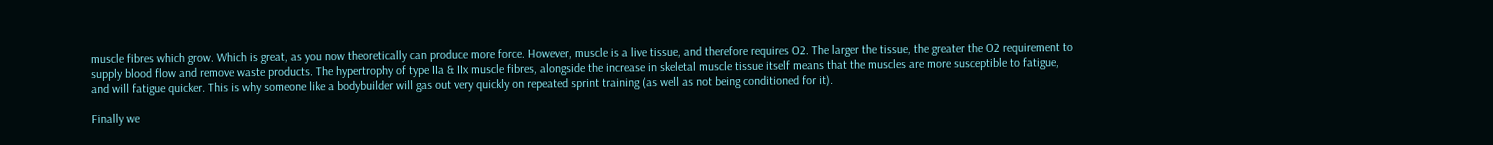muscle fibres which grow. Which is great, as you now theoretically can produce more force. However, muscle is a live tissue, and therefore requires O2. The larger the tissue, the greater the O2 requirement to supply blood flow and remove waste products. The hypertrophy of type IIa & IIx muscle fibres, alongside the increase in skeletal muscle tissue itself means that the muscles are more susceptible to fatigue, and will fatigue quicker. This is why someone like a bodybuilder will gas out very quickly on repeated sprint training (as well as not being conditioned for it).

Finally we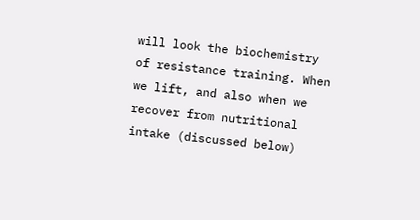will look the biochemistry of resistance training. When we lift, and also when we recover from nutritional intake (discussed below)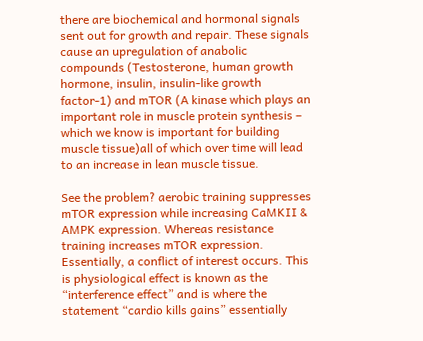there are biochemical and hormonal signals sent out for growth and repair. These signals cause an upregulation of anabolic compounds (Testosterone, human growth hormone, insulin, insulin-like growth factor-1) and mTOR (A kinase which plays an important role in muscle protein synthesis – which we know is important for building muscle tissue)all of which over time will lead to an increase in lean muscle tissue.

See the problem? aerobic training suppresses mTOR expression while increasing CaMKII & AMPK expression. Whereas resistance training increases mTOR expression. Essentially, a conflict of interest occurs. This is physiological effect is known as the “interference effect” and is where the statement “cardio kills gains” essentially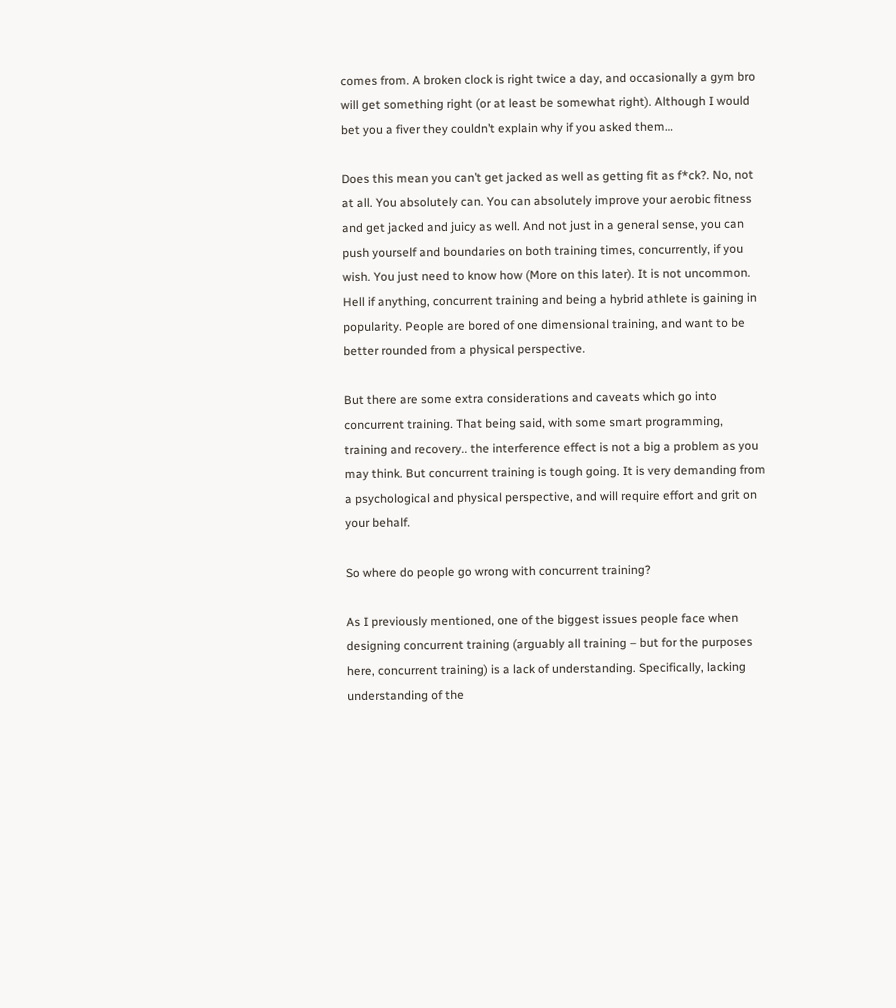comes from. A broken clock is right twice a day, and occasionally a gym bro will get something right (or at least be somewhat right). Although I would bet you a fiver they couldn’t explain why if you asked them…

Does this mean you can’t get jacked as well as getting fit as f*ck?. No, not at all. You absolutely can. You can absolutely improve your aerobic fitness and get jacked and juicy as well. And not just in a general sense, you can push yourself and boundaries on both training times, concurrently, if you wish. You just need to know how (More on this later). It is not uncommon. Hell if anything, concurrent training and being a hybrid athlete is gaining in popularity. People are bored of one dimensional training, and want to be better rounded from a physical perspective.

But there are some extra considerations and caveats which go into concurrent training. That being said, with some smart programming, training and recovery.. the interference effect is not a big a problem as you may think. But concurrent training is tough going. It is very demanding from a psychological and physical perspective, and will require effort and grit on your behalf.

So where do people go wrong with concurrent training?

As I previously mentioned, one of the biggest issues people face when designing concurrent training (arguably all training – but for the purposes here, concurrent training) is a lack of understanding. Specifically, lacking understanding of the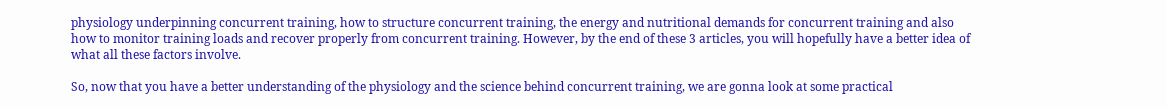physiology underpinning concurrent training, how to structure concurrent training, the energy and nutritional demands for concurrent training and also how to monitor training loads and recover properly from concurrent training. However, by the end of these 3 articles, you will hopefully have a better idea of what all these factors involve.

So, now that you have a better understanding of the physiology and the science behind concurrent training, we are gonna look at some practical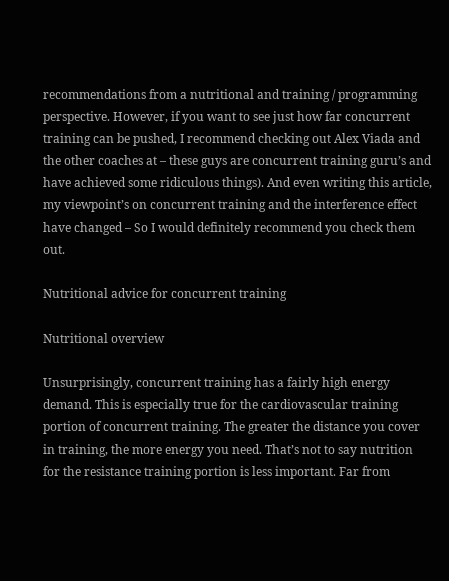recommendations from a nutritional and training / programming perspective. However, if you want to see just how far concurrent training can be pushed, I recommend checking out Alex Viada and the other coaches at – these guys are concurrent training guru’s and have achieved some ridiculous things). And even writing this article, my viewpoint’s on concurrent training and the interference effect have changed – So I would definitely recommend you check them out.

Nutritional advice for concurrent training

Nutritional overview

Unsurprisingly, concurrent training has a fairly high energy demand. This is especially true for the cardiovascular training portion of concurrent training. The greater the distance you cover in training, the more energy you need. That’s not to say nutrition for the resistance training portion is less important. Far from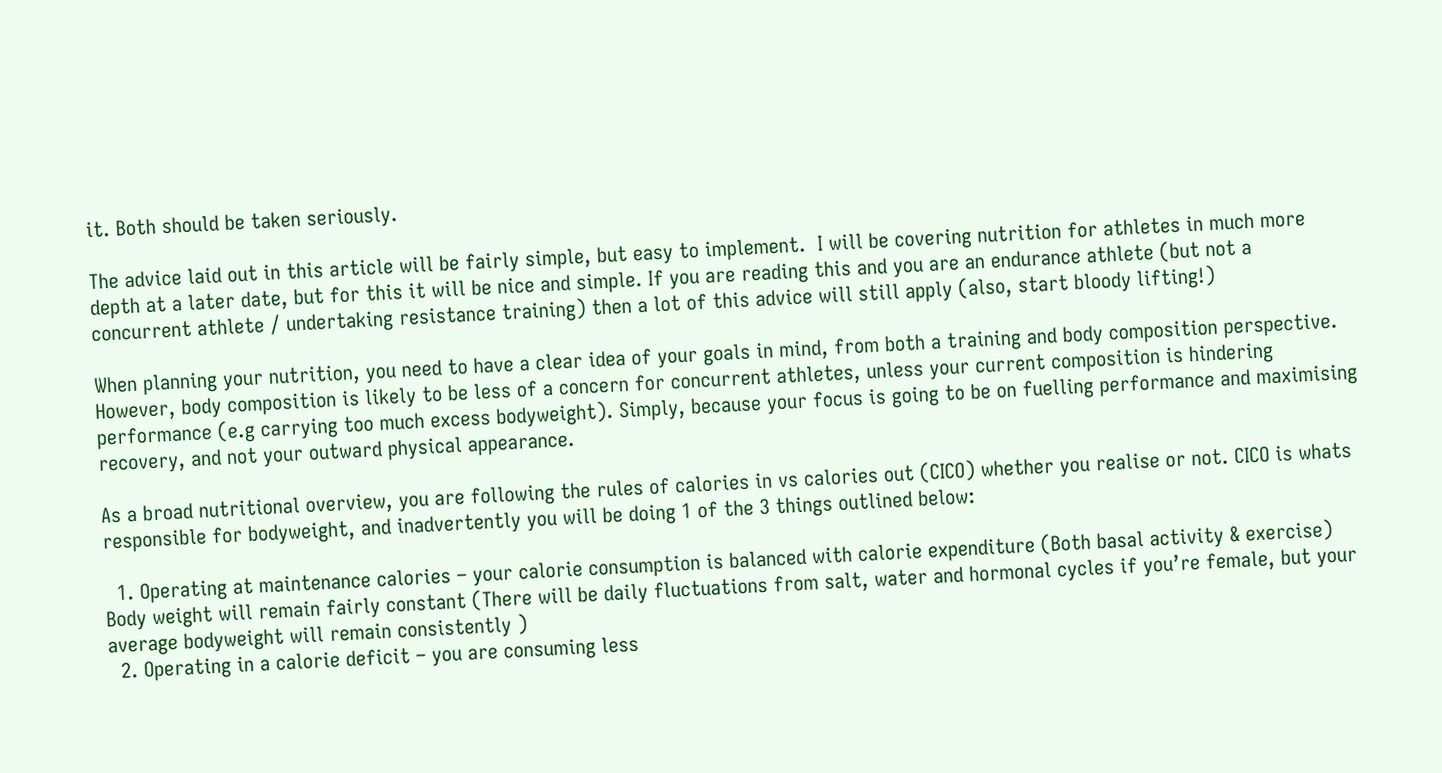it. Both should be taken seriously.

The advice laid out in this article will be fairly simple, but easy to implement.  I will be covering nutrition for athletes in much more depth at a later date, but for this it will be nice and simple. If you are reading this and you are an endurance athlete (but not a concurrent athlete / undertaking resistance training) then a lot of this advice will still apply (also, start bloody lifting!)

When planning your nutrition, you need to have a clear idea of your goals in mind, from both a training and body composition perspective. However, body composition is likely to be less of a concern for concurrent athletes, unless your current composition is hindering performance (e.g carrying too much excess bodyweight). Simply, because your focus is going to be on fuelling performance and maximising recovery, and not your outward physical appearance.

As a broad nutritional overview, you are following the rules of calories in vs calories out (CICO) whether you realise or not. CICO is whats responsible for bodyweight, and inadvertently you will be doing 1 of the 3 things outlined below:

  1. Operating at maintenance calories – your calorie consumption is balanced with calorie expenditure (Both basal activity & exercise) Body weight will remain fairly constant (There will be daily fluctuations from salt, water and hormonal cycles if you’re female, but your average bodyweight will remain consistently )
  2. Operating in a calorie deficit – you are consuming less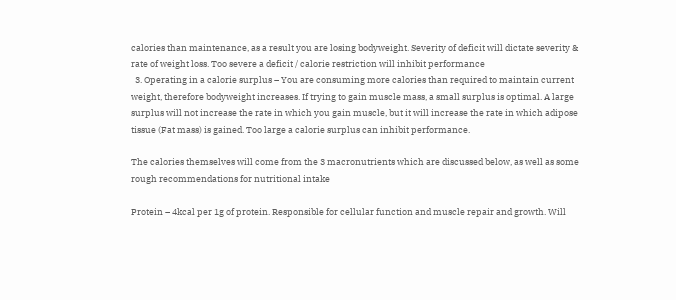calories than maintenance, as a result you are losing bodyweight. Severity of deficit will dictate severity & rate of weight loss. Too severe a deficit / calorie restriction will inhibit performance
  3. Operating in a calorie surplus – You are consuming more calories than required to maintain current weight, therefore bodyweight increases. If trying to gain muscle mass, a small surplus is optimal. A large surplus will not increase the rate in which you gain muscle, but it will increase the rate in which adipose tissue (Fat mass) is gained. Too large a calorie surplus can inhibit performance.

The calories themselves will come from the 3 macronutrients which are discussed below, as well as some rough recommendations for nutritional intake

Protein – 4kcal per 1g of protein. Responsible for cellular function and muscle repair and growth. Will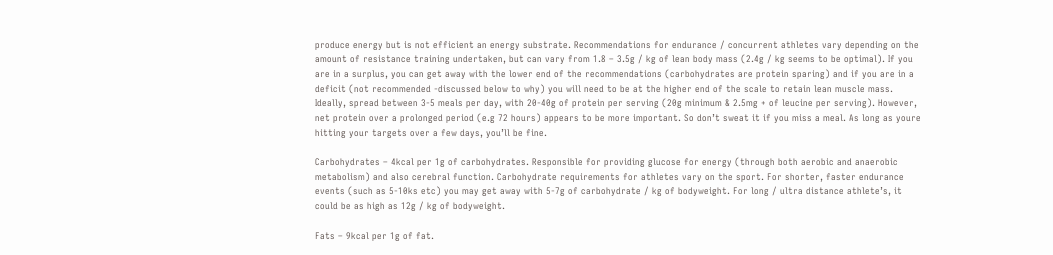produce energy but is not efficient an energy substrate. Recommendations for endurance / concurrent athletes vary depending on the amount of resistance training undertaken, but can vary from 1.8 – 3.5g / kg of lean body mass (2.4g / kg seems to be optimal). If you are in a surplus, you can get away with the lower end of the recommendations (carbohydrates are protein sparing) and if you are in a deficit (not recommended -discussed below to why) you will need to be at the higher end of the scale to retain lean muscle mass. Ideally, spread between 3-5 meals per day, with 20-40g of protein per serving (20g minimum & 2.5mg + of leucine per serving). However, net protein over a prolonged period (e.g 72 hours) appears to be more important. So don’t sweat it if you miss a meal. As long as youre hitting your targets over a few days, you’ll be fine.

Carbohydrates – 4kcal per 1g of carbohydrates. Responsible for providing glucose for energy (through both aerobic and anaerobic metabolism) and also cerebral function. Carbohydrate requirements for athletes vary on the sport. For shorter, faster endurance events (such as 5-10ks etc) you may get away with 5-7g of carbohydrate / kg of bodyweight. For long / ultra distance athlete’s, it could be as high as 12g / kg of bodyweight.

Fats – 9kcal per 1g of fat.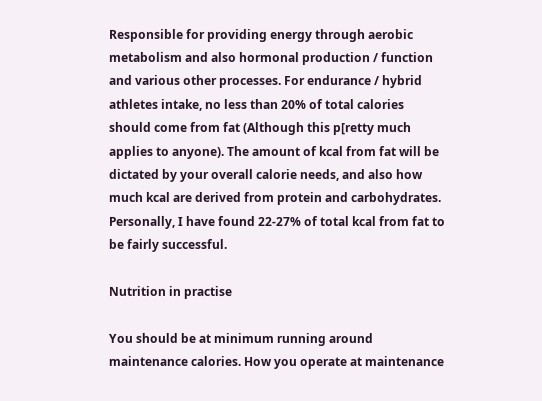Responsible for providing energy through aerobic metabolism and also hormonal production / function and various other processes. For endurance / hybrid athletes intake, no less than 20% of total calories should come from fat (Although this p[retty much applies to anyone). The amount of kcal from fat will be dictated by your overall calorie needs, and also how much kcal are derived from protein and carbohydrates. Personally, I have found 22-27% of total kcal from fat to be fairly successful.

Nutrition in practise

You should be at minimum running around maintenance calories. How you operate at maintenance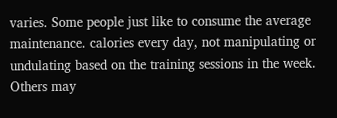varies. Some people just like to consume the average maintenance. calories every day, not manipulating or undulating based on the training sessions in the week. Others may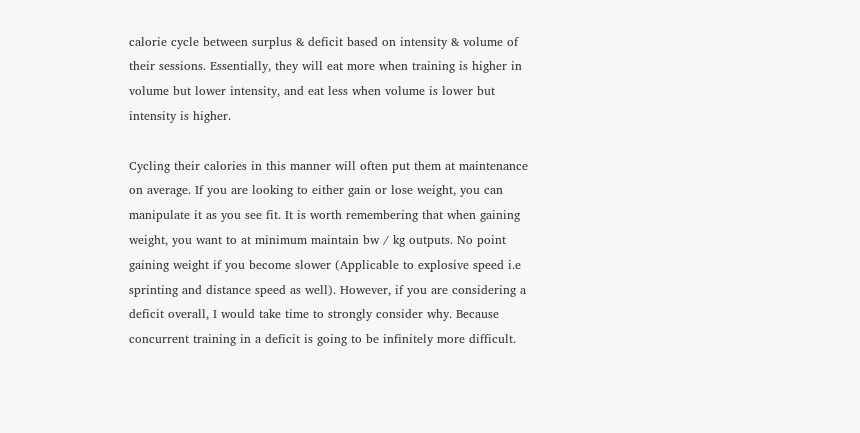calorie cycle between surplus & deficit based on intensity & volume of their sessions. Essentially, they will eat more when training is higher in volume but lower intensity, and eat less when volume is lower but intensity is higher.

Cycling their calories in this manner will often put them at maintenance on average. If you are looking to either gain or lose weight, you can manipulate it as you see fit. It is worth remembering that when gaining weight, you want to at minimum maintain bw / kg outputs. No point gaining weight if you become slower (Applicable to explosive speed i.e sprinting and distance speed as well). However, if you are considering a deficit overall, I would take time to strongly consider why. Because concurrent training in a deficit is going to be infinitely more difficult.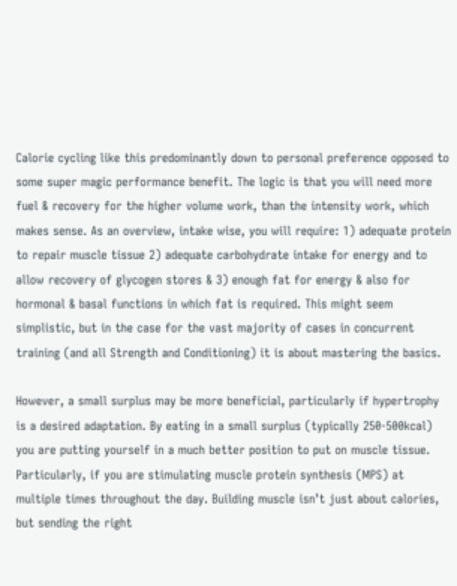Calorie cycling like this predominantly down to personal preference opposed to some super magic performance benefit. The logic is that you will need more fuel & recovery for the higher volume work, than the intensity work, which makes sense. As an overview, intake wise, you will require: 1) adequate protein to repair muscle tissue 2) adequate carbohydrate intake for energy and to allow recovery of glycogen stores & 3) enough fat for energy & also for hormonal & basal functions in which fat is required. This might seem simplistic, but in the case for the vast majority of cases in concurrent training (and all Strength and Conditioning) it is about mastering the basics.

However, a small surplus may be more beneficial, particularly if hypertrophy is a desired adaptation. By eating in a small surplus (typically 250-500kcal) you are putting yourself in a much better position to put on muscle tissue. Particularly, if you are stimulating muscle protein synthesis (MPS) at multiple times throughout the day. Building muscle isn’t just about calories, but sending the right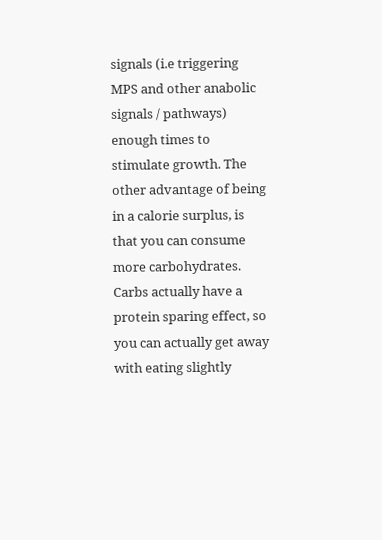signals (i.e triggering MPS and other anabolic signals / pathways) enough times to stimulate growth. The other advantage of being in a calorie surplus, is that you can consume more carbohydrates. Carbs actually have a protein sparing effect, so you can actually get away with eating slightly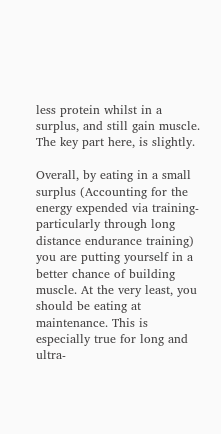less protein whilst in a surplus, and still gain muscle. The key part here, is slightly.

Overall, by eating in a small surplus (Accounting for the energy expended via training- particularly through long distance endurance training) you are putting yourself in a better chance of building muscle. At the very least, you should be eating at maintenance. This is especially true for long and ultra-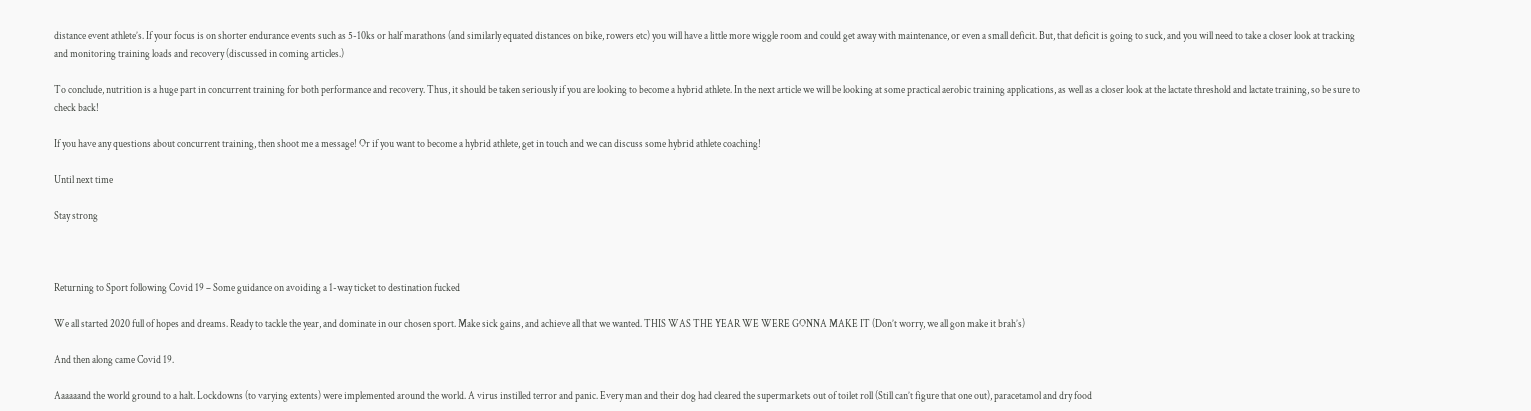distance event athlete’s. If your focus is on shorter endurance events such as 5-10ks or half marathons (and similarly equated distances on bike, rowers etc) you will have a little more wiggle room and could get away with maintenance, or even a small deficit. But, that deficit is going to suck, and you will need to take a closer look at tracking and monitoring training loads and recovery (discussed in coming articles.)

To conclude, nutrition is a huge part in concurrent training for both performance and recovery. Thus, it should be taken seriously if you are looking to become a hybrid athlete. In the next article we will be looking at some practical aerobic training applications, as well as a closer look at the lactate threshold and lactate training, so be sure to check back!

If you have any questions about concurrent training, then shoot me a message! Or if you want to become a hybrid athlete, get in touch and we can discuss some hybrid athlete coaching!

Until next time

Stay strong



Returning to Sport following Covid 19 – Some guidance on avoiding a 1-way ticket to destination fucked

We all started 2020 full of hopes and dreams. Ready to tackle the year, and dominate in our chosen sport. Make sick gains, and achieve all that we wanted. THIS WAS THE YEAR WE WERE GONNA MAKE IT (Don’t worry, we all gon make it brah’s)

And then along came Covid 19.

Aaaaaand the world ground to a halt. Lockdowns (to varying extents) were implemented around the world. A virus instilled terror and panic. Every man and their dog had cleared the supermarkets out of toilet roll (Still can’t figure that one out), paracetamol and dry food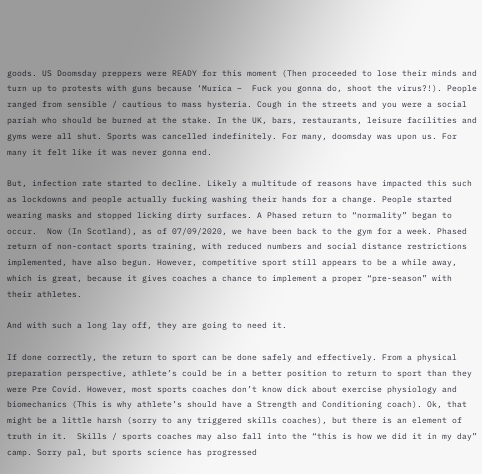goods. US Doomsday preppers were READY for this moment (Then proceeded to lose their minds and turn up to protests with guns because ‘Murica –  Fuck you gonna do, shoot the virus?!). People ranged from sensible / cautious to mass hysteria. Cough in the streets and you were a social pariah who should be burned at the stake. In the UK, bars, restaurants, leisure facilities and gyms were all shut. Sports was cancelled indefinitely. For many, doomsday was upon us. For many it felt like it was never gonna end.

But, infection rate started to decline. Likely a multitude of reasons have impacted this such as lockdowns and people actually fucking washing their hands for a change. People started wearing masks and stopped licking dirty surfaces. A Phased return to “normality” began to occur.  Now (In Scotland), as of 07/09/2020, we have been back to the gym for a week. Phased return of non-contact sports training, with reduced numbers and social distance restrictions implemented, have also begun. However, competitive sport still appears to be a while away, which is great, because it gives coaches a chance to implement a proper “pre-season” with their athletes.

And with such a long lay off, they are going to need it.

If done correctly, the return to sport can be done safely and effectively. From a physical preparation perspective, athlete’s could be in a better position to return to sport than they were Pre Covid. However, most sports coaches don’t know dick about exercise physiology and biomechanics (This is why athlete’s should have a Strength and Conditioning coach). Ok, that might be a little harsh (sorry to any triggered skills coaches), but there is an element of truth in it.  Skills / sports coaches may also fall into the “this is how we did it in my day” camp. Sorry pal, but sports science has progressed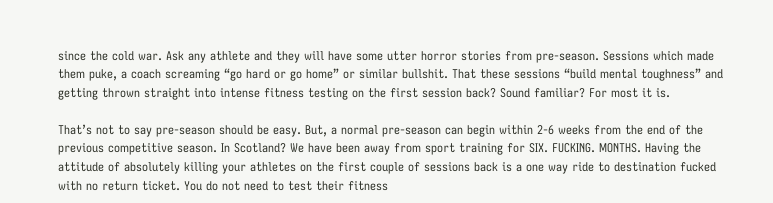since the cold war. Ask any athlete and they will have some utter horror stories from pre-season. Sessions which made them puke, a coach screaming “go hard or go home” or similar bullshit. That these sessions “build mental toughness” and getting thrown straight into intense fitness testing on the first session back? Sound familiar? For most it is.

That’s not to say pre-season should be easy. But, a normal pre-season can begin within 2-6 weeks from the end of the previous competitive season. In Scotland? We have been away from sport training for SIX. FUCKING. MONTHS. Having the attitude of absolutely killing your athletes on the first couple of sessions back is a one way ride to destination fucked with no return ticket. You do not need to test their fitness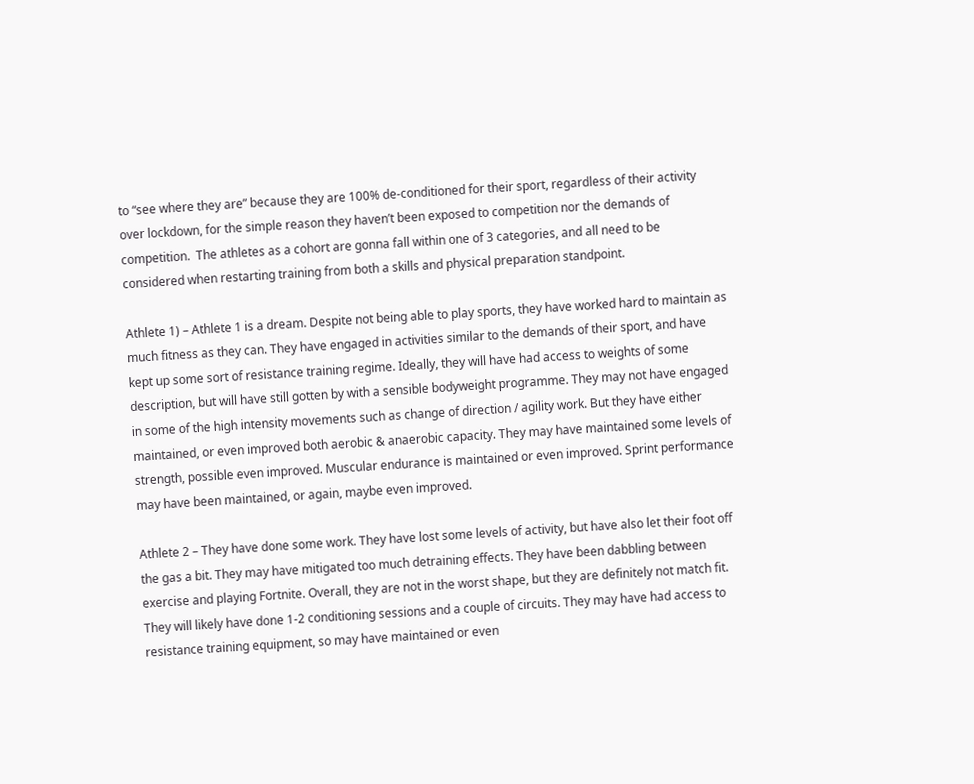to “see where they are” because they are 100% de-conditioned for their sport, regardless of their activity over lockdown, for the simple reason they haven’t been exposed to competition nor the demands of competition.  The athletes as a cohort are gonna fall within one of 3 categories, and all need to be considered when restarting training from both a skills and physical preparation standpoint.

Athlete 1) – Athlete 1 is a dream. Despite not being able to play sports, they have worked hard to maintain as much fitness as they can. They have engaged in activities similar to the demands of their sport, and have kept up some sort of resistance training regime. Ideally, they will have had access to weights of some description, but will have still gotten by with a sensible bodyweight programme. They may not have engaged in some of the high intensity movements such as change of direction / agility work. But they have either maintained, or even improved both aerobic & anaerobic capacity. They may have maintained some levels of strength, possible even improved. Muscular endurance is maintained or even improved. Sprint performance may have been maintained, or again, maybe even improved.

Athlete 2 – They have done some work. They have lost some levels of activity, but have also let their foot off the gas a bit. They may have mitigated too much detraining effects. They have been dabbling between exercise and playing Fortnite. Overall, they are not in the worst shape, but they are definitely not match fit. They will likely have done 1-2 conditioning sessions and a couple of circuits. They may have had access to resistance training equipment, so may have maintained or even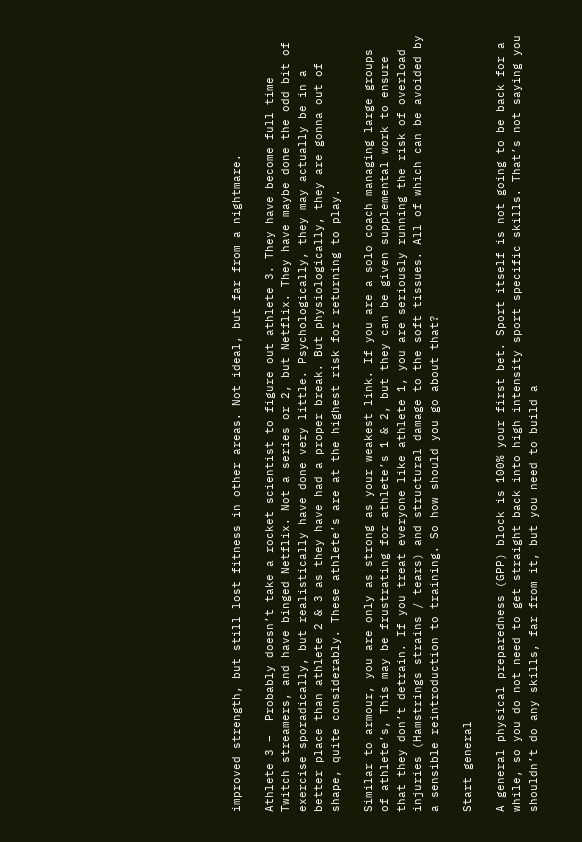improved strength, but still lost fitness in other areas. Not ideal, but far from a nightmare.

Athlete 3 –  Probably doesn’t take a rocket scientist to figure out athlete 3. They have become full time Twitch streamers, and have binged Netflix. Not a series or 2, but Netflix. They have maybe done the odd bit of exercise sporadically, but realistically have done very little. Psychologically, they may actually be in a better place than athlete 2 & 3 as they have had a proper break. But physiologically, they are gonna out of shape, quite considerably. These athlete’s are at the highest risk for returning to play.

Similar to armour, you are only as strong as your weakest link. If you are a solo coach managing large groups of athlete’s, This may be frustrating for athlete’s 1 & 2, but they can be given supplemental work to ensure that they don’t detrain. If you treat everyone like athlete 1, you are seriously running the risk of overload injuries (Hamstrings strains / tears) and structural damage to the soft tissues. All of which can be avoided by a sensible reintroduction to training. So how should you go about that?

Start general

A general physical preparedness (GPP) block is 100% your first bet. Sport itself is not going to be back for a while, so you do not need to get straight back into high intensity sport specific skills. That’s not saying you shouldn’t do any skills, far from it, but you need to build a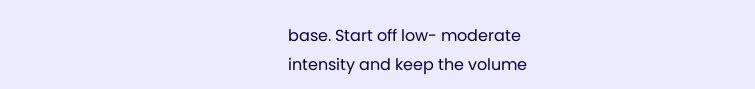base. Start off low- moderate intensity and keep the volume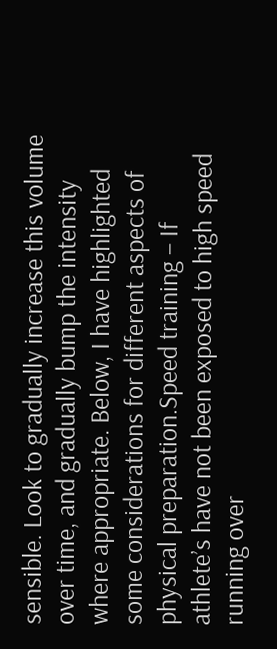sensible. Look to gradually increase this volume over time, and gradually bump the intensity where appropriate. Below, I have highlighted some considerations for different aspects of physical preparation.Speed training – If athlete’s have not been exposed to high speed running over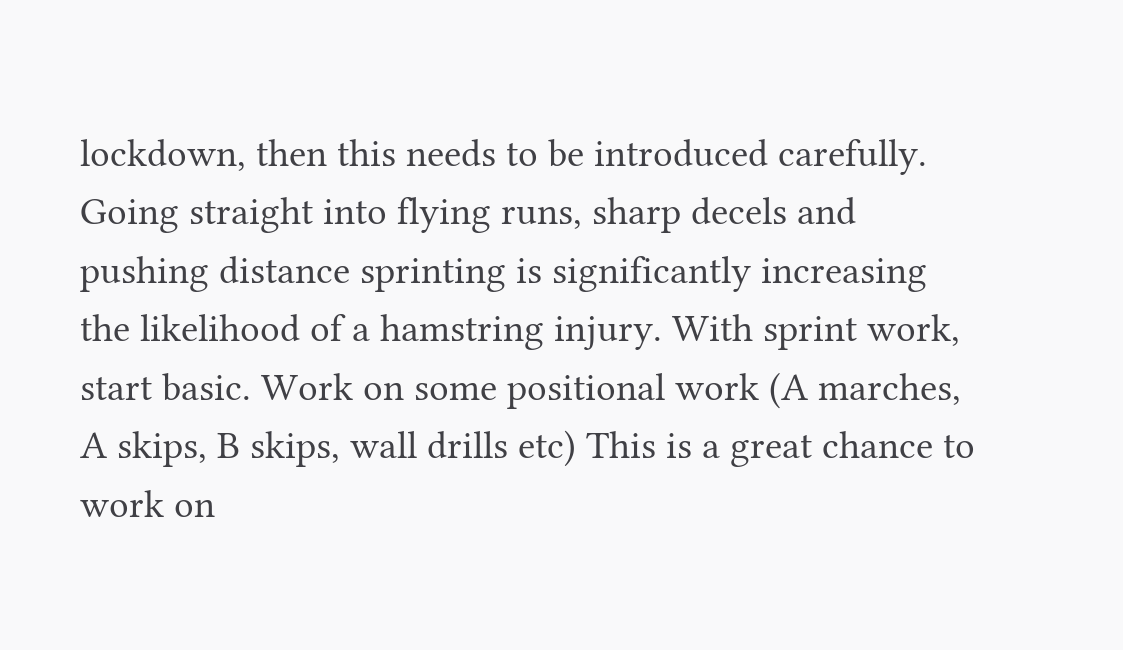lockdown, then this needs to be introduced carefully. Going straight into flying runs, sharp decels and pushing distance sprinting is significantly increasing the likelihood of a hamstring injury. With sprint work, start basic. Work on some positional work (A marches, A skips, B skips, wall drills etc) This is a great chance to work on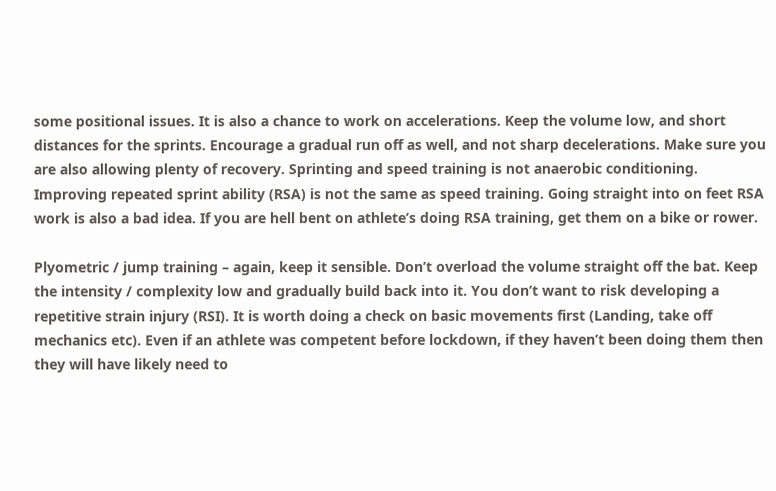some positional issues. It is also a chance to work on accelerations. Keep the volume low, and short distances for the sprints. Encourage a gradual run off as well, and not sharp decelerations. Make sure you are also allowing plenty of recovery. Sprinting and speed training is not anaerobic conditioning. Improving repeated sprint ability (RSA) is not the same as speed training. Going straight into on feet RSA work is also a bad idea. If you are hell bent on athlete’s doing RSA training, get them on a bike or rower.

Plyometric / jump training – again, keep it sensible. Don’t overload the volume straight off the bat. Keep the intensity / complexity low and gradually build back into it. You don’t want to risk developing a repetitive strain injury (RSI). It is worth doing a check on basic movements first (Landing, take off mechanics etc). Even if an athlete was competent before lockdown, if they haven’t been doing them then they will have likely need to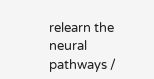relearn the neural pathways /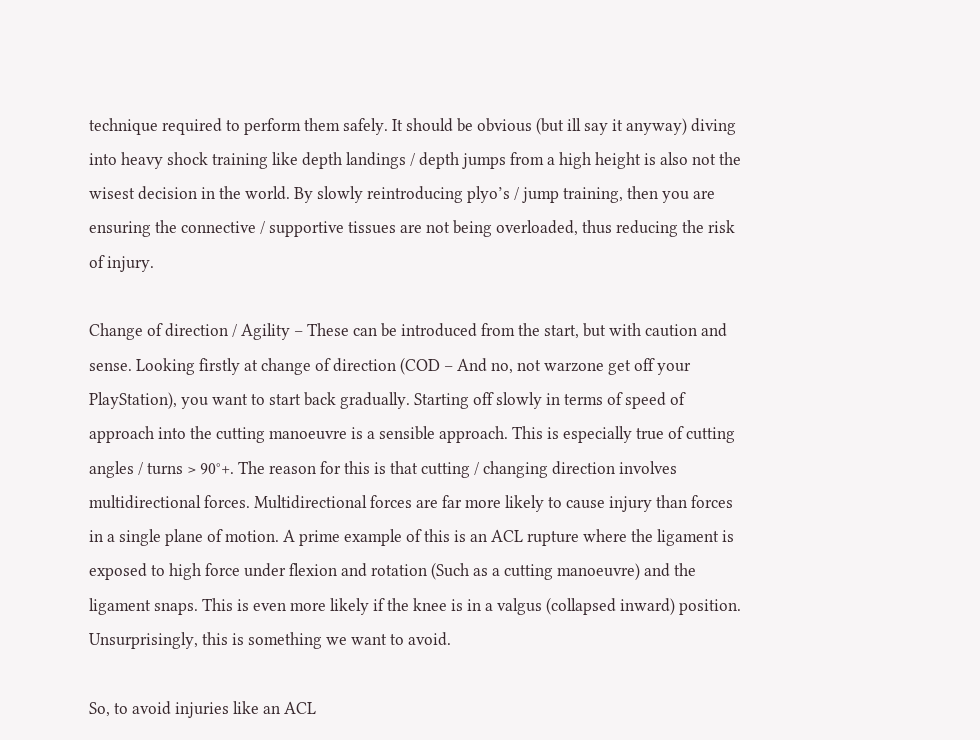technique required to perform them safely. It should be obvious (but ill say it anyway) diving into heavy shock training like depth landings / depth jumps from a high height is also not the wisest decision in the world. By slowly reintroducing plyo’s / jump training, then you are ensuring the connective / supportive tissues are not being overloaded, thus reducing the risk of injury.

Change of direction / Agility – These can be introduced from the start, but with caution and sense. Looking firstly at change of direction (COD – And no, not warzone get off your PlayStation), you want to start back gradually. Starting off slowly in terms of speed of approach into the cutting manoeuvre is a sensible approach. This is especially true of cutting angles / turns > 90°+. The reason for this is that cutting / changing direction involves multidirectional forces. Multidirectional forces are far more likely to cause injury than forces in a single plane of motion. A prime example of this is an ACL rupture where the ligament is exposed to high force under flexion and rotation (Such as a cutting manoeuvre) and the ligament snaps. This is even more likely if the knee is in a valgus (collapsed inward) position. Unsurprisingly, this is something we want to avoid.

So, to avoid injuries like an ACL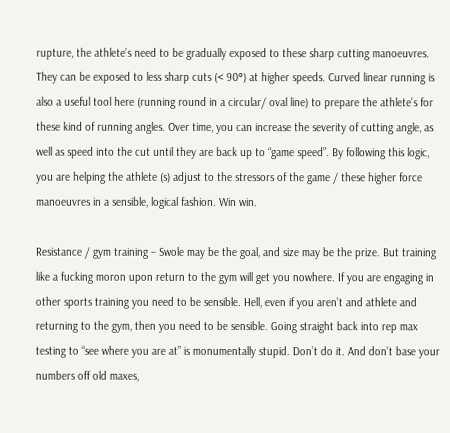rupture, the athlete’s need to be gradually exposed to these sharp cutting manoeuvres. They can be exposed to less sharp cuts (< 90°) at higher speeds. Curved linear running is also a useful tool here (running round in a circular/ oval line) to prepare the athlete’s for these kind of running angles. Over time, you can increase the severity of cutting angle, as well as speed into the cut until they are back up to “game speed”. By following this logic, you are helping the athlete (s) adjust to the stressors of the game / these higher force manoeuvres in a sensible, logical fashion. Win win.

Resistance / gym training – Swole may be the goal, and size may be the prize. But training like a fucking moron upon return to the gym will get you nowhere. If you are engaging in other sports training you need to be sensible. Hell, even if you aren’t and athlete and returning to the gym, then you need to be sensible. Going straight back into rep max testing to “see where you are at” is monumentally stupid. Don’t do it. And don’t base your numbers off old maxes,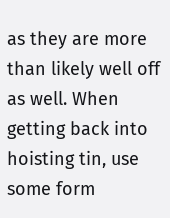as they are more than likely well off as well. When getting back into hoisting tin, use some form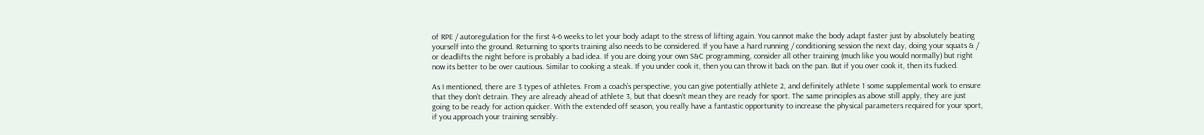of RPE / autoregulation for the first 4-6 weeks to let your body adapt to the stress of lifting again. You cannot make the body adapt faster just by absolutely beating yourself into the ground. Returning to sports training also needs to be considered. If you have a hard running / conditioning session the next day, doing your squats & / or deadlifts the night before is probably a bad idea. If you are doing your own S&C programming, consider all other training (much like you would normally) but right now its better to be over cautious. Similar to cooking a steak. If you under cook it, then you can throw it back on the pan. But if you over cook it, then its fucked.

As I mentioned, there are 3 types of athletes. From a coach’s perspective, you can give potentially athlete 2, and definitely athlete 1 some supplemental work to ensure that they don’t detrain. They are already ahead of athlete 3, but that doesn’t mean they are ready for sport. The same principles as above still apply, they are just going to be ready for action quicker. With the extended off season, you really have a fantastic opportunity to increase the physical parameters required for your sport, if you approach your training sensibly.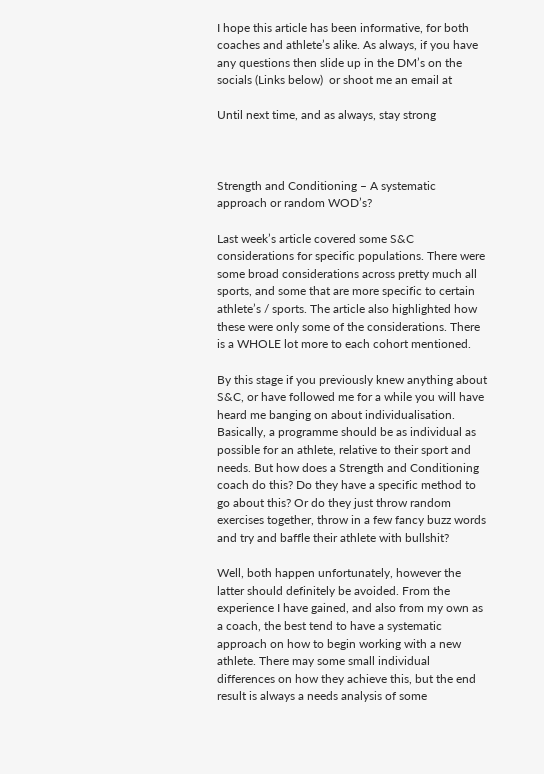I hope this article has been informative, for both coaches and athlete’s alike. As always, if you have any questions then slide up in the DM’s on the socials (Links below)  or shoot me an email at

Until next time, and as always, stay strong



Strength and Conditioning – A systematic approach or random WOD’s?

Last week’s article covered some S&C considerations for specific populations. There were some broad considerations across pretty much all sports, and some that are more specific to certain athlete’s / sports. The article also highlighted how these were only some of the considerations. There is a WHOLE lot more to each cohort mentioned.

By this stage if you previously knew anything about S&C, or have followed me for a while you will have heard me banging on about individualisation. Basically, a programme should be as individual as possible for an athlete, relative to their sport and needs. But how does a Strength and Conditioning coach do this? Do they have a specific method to go about this? Or do they just throw random exercises together, throw in a few fancy buzz words and try and baffle their athlete with bullshit?

Well, both happen unfortunately, however the latter should definitely be avoided. From the experience I have gained, and also from my own as a coach, the best tend to have a systematic approach on how to begin working with a new athlete. There may some small individual differences on how they achieve this, but the end result is always a needs analysis of some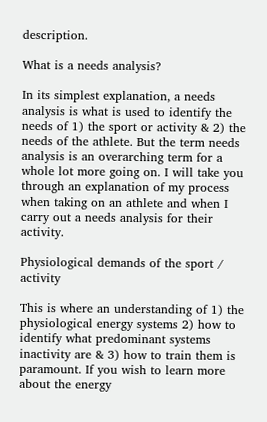description.

What is a needs analysis?

In its simplest explanation, a needs analysis is what is used to identify the needs of 1) the sport or activity & 2) the needs of the athlete. But the term needs analysis is an overarching term for a whole lot more going on. I will take you through an explanation of my process when taking on an athlete and when I carry out a needs analysis for their activity.

Physiological demands of the sport / activity

This is where an understanding of 1) the physiological energy systems 2) how to identify what predominant systems inactivity are & 3) how to train them is paramount. If you wish to learn more about the energy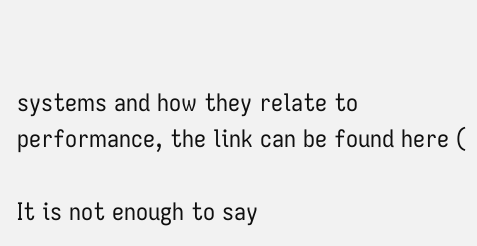systems and how they relate to performance, the link can be found here (

It is not enough to say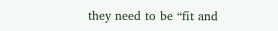they need to be “fit and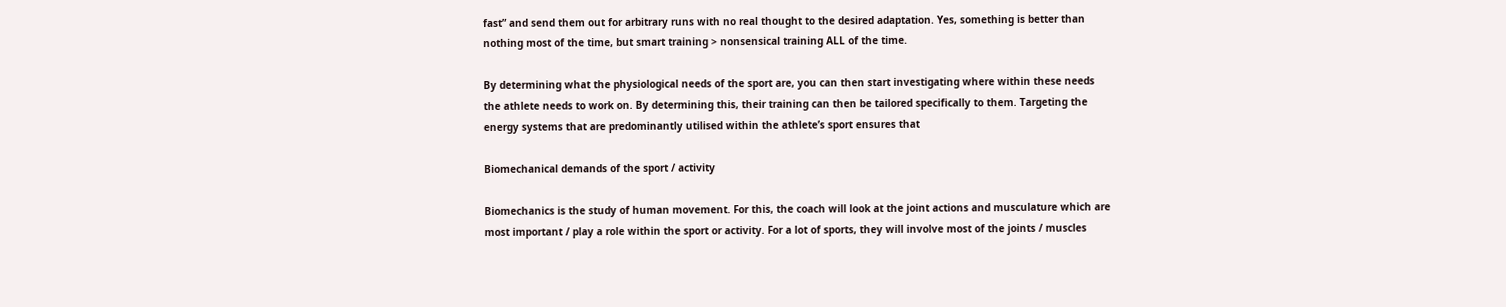fast” and send them out for arbitrary runs with no real thought to the desired adaptation. Yes, something is better than nothing most of the time, but smart training > nonsensical training ALL of the time.

By determining what the physiological needs of the sport are, you can then start investigating where within these needs the athlete needs to work on. By determining this, their training can then be tailored specifically to them. Targeting the energy systems that are predominantly utilised within the athlete’s sport ensures that

Biomechanical demands of the sport / activity

Biomechanics is the study of human movement. For this, the coach will look at the joint actions and musculature which are most important / play a role within the sport or activity. For a lot of sports, they will involve most of the joints / muscles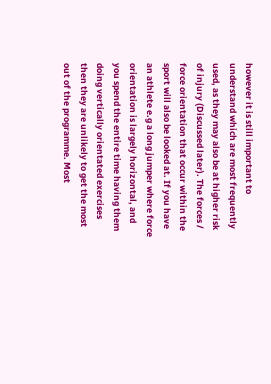however it is still important to understand which are most frequently used, as they may also be at higher risk of injury (Discussed later). The forces / force orientation that occur within the sport will also be looked at. If you have an athlete e.g a long jumper where force orientation is largely horizontal, and you spend the entire time having them doing vertically orientated exercises then they are unlikely to get the most out of the programme. Most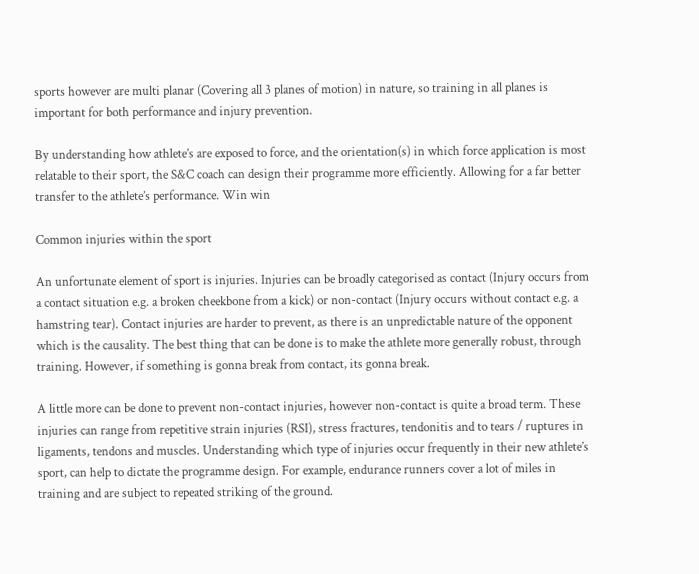sports however are multi planar (Covering all 3 planes of motion) in nature, so training in all planes is important for both performance and injury prevention.

By understanding how athlete’s are exposed to force, and the orientation(s) in which force application is most relatable to their sport, the S&C coach can design their programme more efficiently. Allowing for a far better transfer to the athlete’s performance. Win win

Common injuries within the sport

An unfortunate element of sport is injuries. Injuries can be broadly categorised as contact (Injury occurs from a contact situation e.g. a broken cheekbone from a kick) or non-contact (Injury occurs without contact e.g. a hamstring tear). Contact injuries are harder to prevent, as there is an unpredictable nature of the opponent which is the causality. The best thing that can be done is to make the athlete more generally robust, through training. However, if something is gonna break from contact, its gonna break.

A little more can be done to prevent non-contact injuries, however non-contact is quite a broad term. These injuries can range from repetitive strain injuries (RSI), stress fractures, tendonitis and to tears / ruptures in ligaments, tendons and muscles. Understanding which type of injuries occur frequently in their new athlete’s sport, can help to dictate the programme design. For example, endurance runners cover a lot of miles in training and are subject to repeated striking of the ground.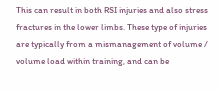This can result in both RSI injuries and also stress fractures in the lower limbs. These type of injuries are typically from a mismanagement of volume / volume load within training, and can be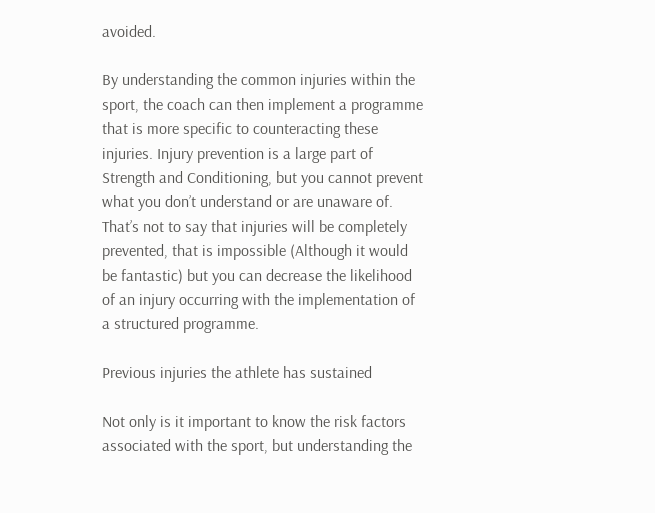avoided.

By understanding the common injuries within the sport, the coach can then implement a programme that is more specific to counteracting these injuries. Injury prevention is a large part of Strength and Conditioning, but you cannot prevent what you don’t understand or are unaware of. That’s not to say that injuries will be completely prevented, that is impossible (Although it would be fantastic) but you can decrease the likelihood of an injury occurring with the implementation of a structured programme.

Previous injuries the athlete has sustained

Not only is it important to know the risk factors associated with the sport, but understanding the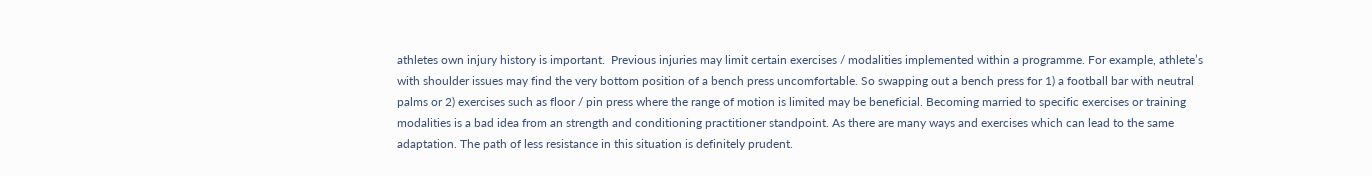athletes own injury history is important.  Previous injuries may limit certain exercises / modalities implemented within a programme. For example, athlete’s with shoulder issues may find the very bottom position of a bench press uncomfortable. So swapping out a bench press for 1) a football bar with neutral palms or 2) exercises such as floor / pin press where the range of motion is limited may be beneficial. Becoming married to specific exercises or training modalities is a bad idea from an strength and conditioning practitioner standpoint. As there are many ways and exercises which can lead to the same adaptation. The path of less resistance in this situation is definitely prudent.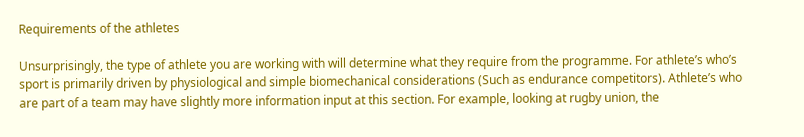Requirements of the athletes

Unsurprisingly, the type of athlete you are working with will determine what they require from the programme. For athlete’s who’s sport is primarily driven by physiological and simple biomechanical considerations (Such as endurance competitors). Athlete’s who are part of a team may have slightly more information input at this section. For example, looking at rugby union, the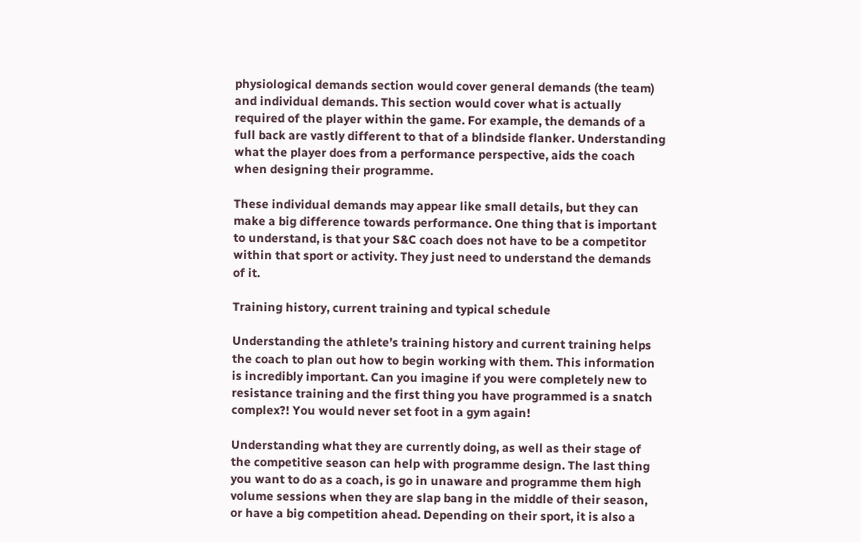physiological demands section would cover general demands (the team) and individual demands. This section would cover what is actually required of the player within the game. For example, the demands of a full back are vastly different to that of a blindside flanker. Understanding what the player does from a performance perspective, aids the coach when designing their programme.

These individual demands may appear like small details, but they can make a big difference towards performance. One thing that is important to understand, is that your S&C coach does not have to be a competitor within that sport or activity. They just need to understand the demands of it.

Training history, current training and typical schedule

Understanding the athlete’s training history and current training helps the coach to plan out how to begin working with them. This information is incredibly important. Can you imagine if you were completely new to resistance training and the first thing you have programmed is a snatch complex?! You would never set foot in a gym again!

Understanding what they are currently doing, as well as their stage of the competitive season can help with programme design. The last thing you want to do as a coach, is go in unaware and programme them high volume sessions when they are slap bang in the middle of their season, or have a big competition ahead. Depending on their sport, it is also a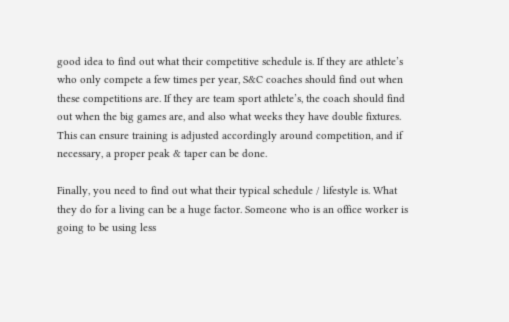good idea to find out what their competitive schedule is. If they are athlete’s who only compete a few times per year, S&C coaches should find out when these competitions are. If they are team sport athlete’s, the coach should find out when the big games are, and also what weeks they have double fixtures. This can ensure training is adjusted accordingly around competition, and if necessary, a proper peak & taper can be done.

Finally, you need to find out what their typical schedule / lifestyle is. What they do for a living can be a huge factor. Someone who is an office worker is going to be using less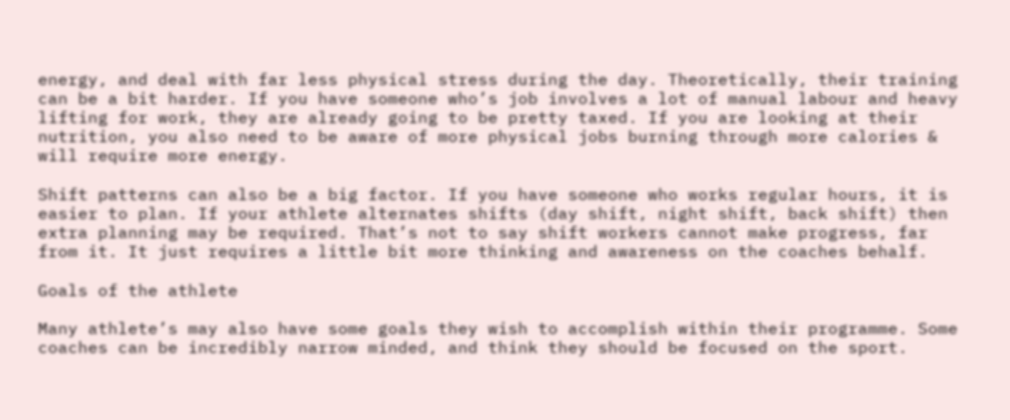energy, and deal with far less physical stress during the day. Theoretically, their training can be a bit harder. If you have someone who’s job involves a lot of manual labour and heavy lifting for work, they are already going to be pretty taxed. If you are looking at their nutrition, you also need to be aware of more physical jobs burning through more calories & will require more energy.

Shift patterns can also be a big factor. If you have someone who works regular hours, it is easier to plan. If your athlete alternates shifts (day shift, night shift, back shift) then extra planning may be required. That’s not to say shift workers cannot make progress, far from it. It just requires a little bit more thinking and awareness on the coaches behalf.

Goals of the athlete

Many athlete’s may also have some goals they wish to accomplish within their programme. Some coaches can be incredibly narrow minded, and think they should be focused on the sport.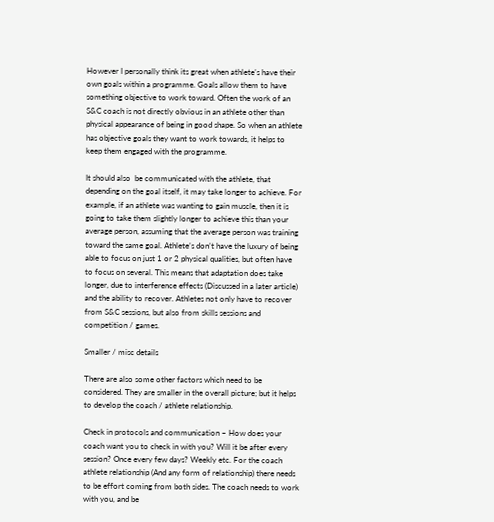However I personally think its great when athlete’s have their own goals within a programme. Goals allow them to have something objective to work toward. Often the work of an S&C coach is not directly obvious in an athlete other than physical appearance of being in good shape. So when an athlete has objective goals they want to work towards, it helps to keep them engaged with the programme.

It should also  be communicated with the athlete, that depending on the goal itself, it may take longer to achieve. For example, if an athlete was wanting to gain muscle, then it is going to take them slightly longer to achieve this than your average person, assuming that the average person was training toward the same goal. Athlete’s don’t have the luxury of being able to focus on just 1 or 2 physical qualities, but often have to focus on several. This means that adaptation does take longer, due to interference effects (Discussed in a later article) and the ability to recover. Athletes not only have to recover from S&C sessions, but also from skills sessions and competition / games.

Smaller / misc details

There are also some other factors which need to be considered. They are smaller in the overall picture; but it helps to develop the coach / athlete relationship.

Check in protocols and communication – How does your coach want you to check in with you? Will it be after every session? Once every few days? Weekly etc. For the coach athlete relationship (And any form of relationship) there needs to be effort coming from both sides. The coach needs to work with you, and be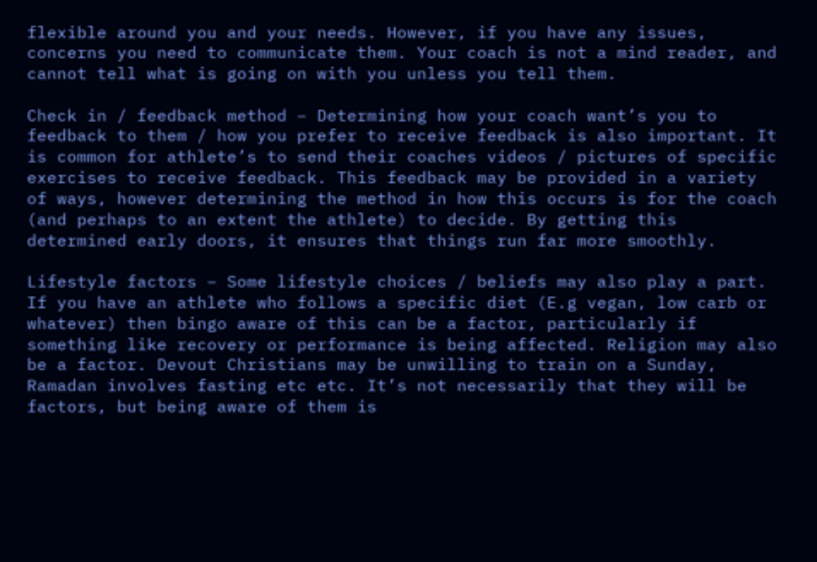flexible around you and your needs. However, if you have any issues, concerns you need to communicate them. Your coach is not a mind reader, and cannot tell what is going on with you unless you tell them.

Check in / feedback method – Determining how your coach want’s you to feedback to them / how you prefer to receive feedback is also important. It is common for athlete’s to send their coaches videos / pictures of specific exercises to receive feedback. This feedback may be provided in a variety of ways, however determining the method in how this occurs is for the coach (and perhaps to an extent the athlete) to decide. By getting this determined early doors, it ensures that things run far more smoothly.

Lifestyle factors – Some lifestyle choices / beliefs may also play a part. If you have an athlete who follows a specific diet (E.g vegan, low carb or whatever) then bingo aware of this can be a factor, particularly if something like recovery or performance is being affected. Religion may also be a factor. Devout Christians may be unwilling to train on a Sunday, Ramadan involves fasting etc etc. It’s not necessarily that they will be factors, but being aware of them is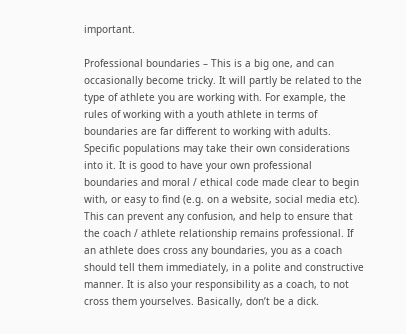important.

Professional boundaries – This is a big one, and can occasionally become tricky. It will partly be related to the type of athlete you are working with. For example, the rules of working with a youth athlete in terms of boundaries are far different to working with adults. Specific populations may take their own considerations into it. It is good to have your own professional boundaries and moral / ethical code made clear to begin with, or easy to find (e.g. on a website, social media etc). This can prevent any confusion, and help to ensure that the coach / athlete relationship remains professional. If an athlete does cross any boundaries, you as a coach should tell them immediately, in a polite and constructive manner. It is also your responsibility as a coach, to not cross them yourselves. Basically, don’t be a dick.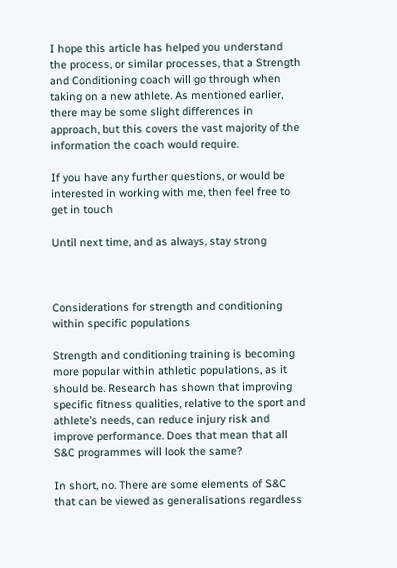I hope this article has helped you understand the process, or similar processes, that a Strength and Conditioning coach will go through when taking on a new athlete. As mentioned earlier, there may be some slight differences in approach, but this covers the vast majority of the information the coach would require.

If you have any further questions, or would be interested in working with me, then feel free to get in touch

Until next time, and as always, stay strong



Considerations for strength and conditioning within specific populations

Strength and conditioning training is becoming more popular within athletic populations, as it should be. Research has shown that improving specific fitness qualities, relative to the sport and athlete’s needs, can reduce injury risk and improve performance. Does that mean that all S&C programmes will look the same?

In short, no. There are some elements of S&C that can be viewed as generalisations regardless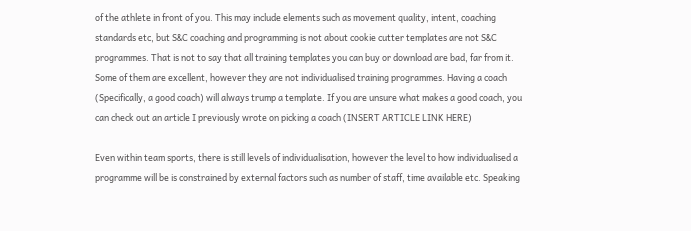of the athlete in front of you. This may include elements such as movement quality, intent, coaching standards etc, but S&C coaching and programming is not about cookie cutter templates are not S&C programmes. That is not to say that all training templates you can buy or download are bad, far from it. Some of them are excellent, however they are not individualised training programmes. Having a coach (Specifically, a good coach) will always trump a template. If you are unsure what makes a good coach, you can check out an article I previously wrote on picking a coach (INSERT ARTICLE LINK HERE)

Even within team sports, there is still levels of individualisation, however the level to how individualised a programme will be is constrained by external factors such as number of staff, time available etc. Speaking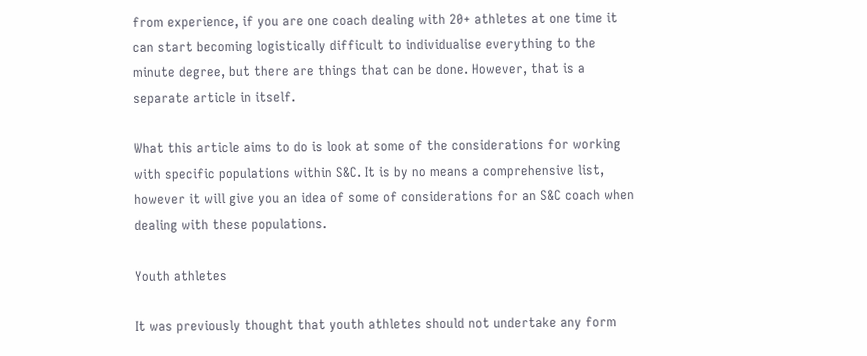from experience, if you are one coach dealing with 20+ athletes at one time it can start becoming logistically difficult to individualise everything to the minute degree, but there are things that can be done. However, that is a separate article in itself.

What this article aims to do is look at some of the considerations for working with specific populations within S&C. It is by no means a comprehensive list, however it will give you an idea of some of considerations for an S&C coach when dealing with these populations.

Youth athletes

It was previously thought that youth athletes should not undertake any form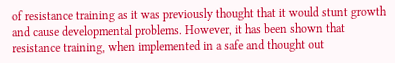of resistance training as it was previously thought that it would stunt growth and cause developmental problems. However, it has been shown that resistance training, when implemented in a safe and thought out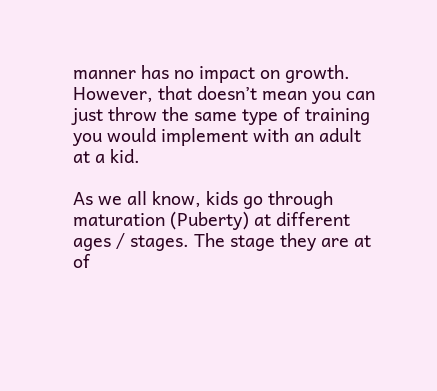manner has no impact on growth. However, that doesn’t mean you can just throw the same type of training you would implement with an adult at a kid.

As we all know, kids go through maturation (Puberty) at different ages / stages. The stage they are at of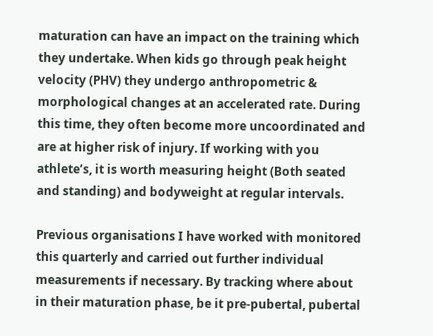maturation can have an impact on the training which they undertake. When kids go through peak height velocity (PHV) they undergo anthropometric & morphological changes at an accelerated rate. During this time, they often become more uncoordinated and are at higher risk of injury. If working with you athlete’s, it is worth measuring height (Both seated and standing) and bodyweight at regular intervals.

Previous organisations I have worked with monitored this quarterly and carried out further individual measurements if necessary. By tracking where about in their maturation phase, be it pre-pubertal, pubertal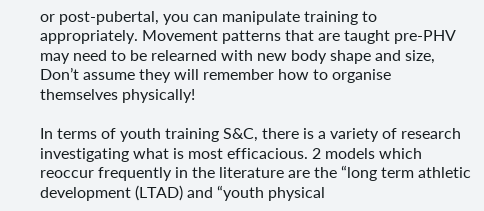or post-pubertal, you can manipulate training to appropriately. Movement patterns that are taught pre-PHV may need to be relearned with new body shape and size, Don’t assume they will remember how to organise themselves physically!

In terms of youth training S&C, there is a variety of research investigating what is most efficacious. 2 models which reoccur frequently in the literature are the “long term athletic development (LTAD) and “youth physical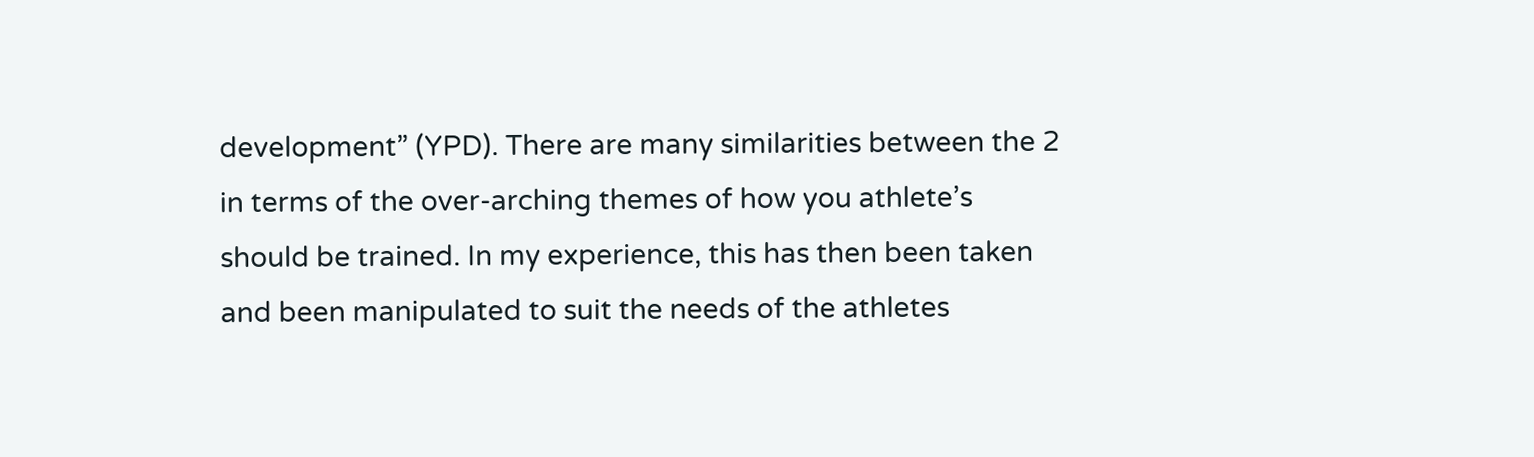development” (YPD). There are many similarities between the 2 in terms of the over-arching themes of how you athlete’s should be trained. In my experience, this has then been taken and been manipulated to suit the needs of the athletes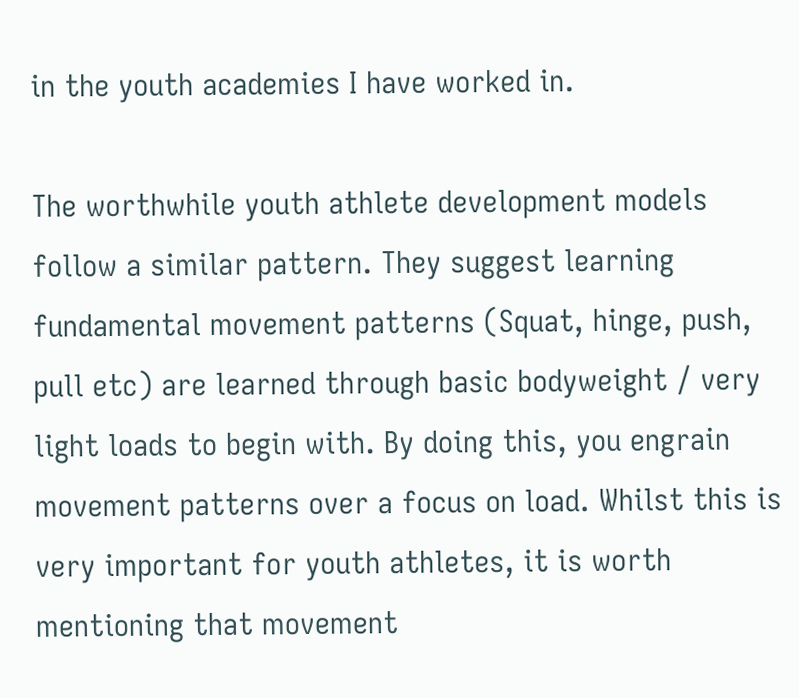in the youth academies I have worked in.

The worthwhile youth athlete development models follow a similar pattern. They suggest learning fundamental movement patterns (Squat, hinge, push, pull etc) are learned through basic bodyweight / very light loads to begin with. By doing this, you engrain movement patterns over a focus on load. Whilst this is very important for youth athletes, it is worth mentioning that movement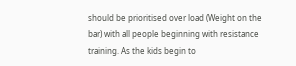should be prioritised over load (Weight on the bar) with all people beginning with resistance training. As the kids begin to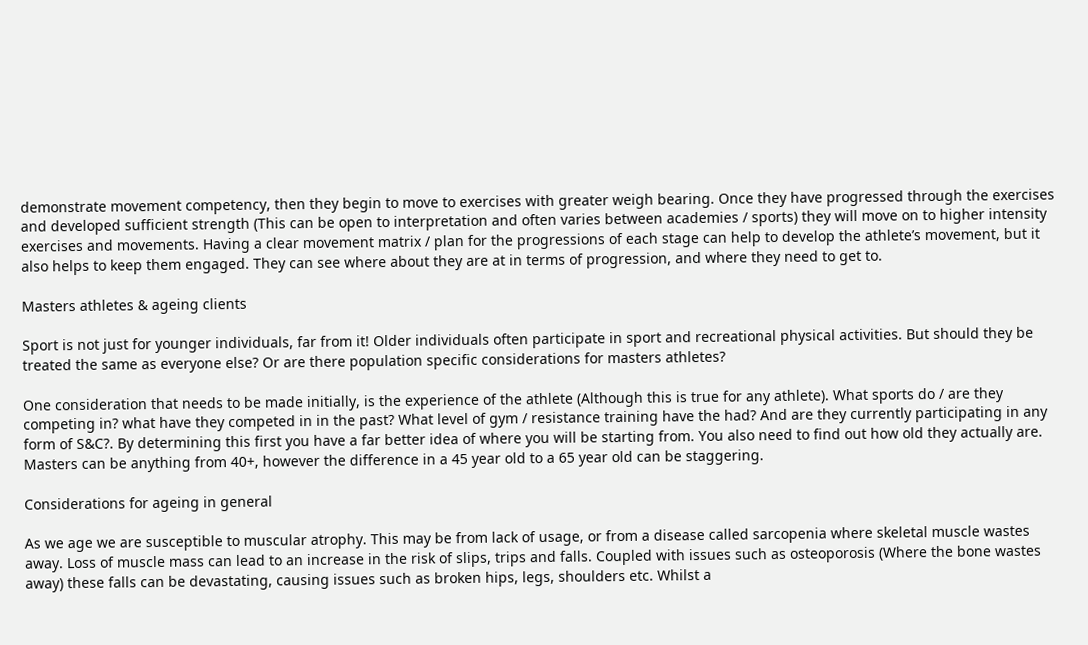demonstrate movement competency, then they begin to move to exercises with greater weigh bearing. Once they have progressed through the exercises and developed sufficient strength (This can be open to interpretation and often varies between academies / sports) they will move on to higher intensity exercises and movements. Having a clear movement matrix / plan for the progressions of each stage can help to develop the athlete’s movement, but it also helps to keep them engaged. They can see where about they are at in terms of progression, and where they need to get to.

Masters athletes & ageing clients

Sport is not just for younger individuals, far from it! Older individuals often participate in sport and recreational physical activities. But should they be treated the same as everyone else? Or are there population specific considerations for masters athletes?

One consideration that needs to be made initially, is the experience of the athlete (Although this is true for any athlete). What sports do / are they competing in? what have they competed in in the past? What level of gym / resistance training have the had? And are they currently participating in any form of S&C?. By determining this first you have a far better idea of where you will be starting from. You also need to find out how old they actually are. Masters can be anything from 40+, however the difference in a 45 year old to a 65 year old can be staggering.

Considerations for ageing in general

As we age we are susceptible to muscular atrophy. This may be from lack of usage, or from a disease called sarcopenia where skeletal muscle wastes away. Loss of muscle mass can lead to an increase in the risk of slips, trips and falls. Coupled with issues such as osteoporosis (Where the bone wastes away) these falls can be devastating, causing issues such as broken hips, legs, shoulders etc. Whilst a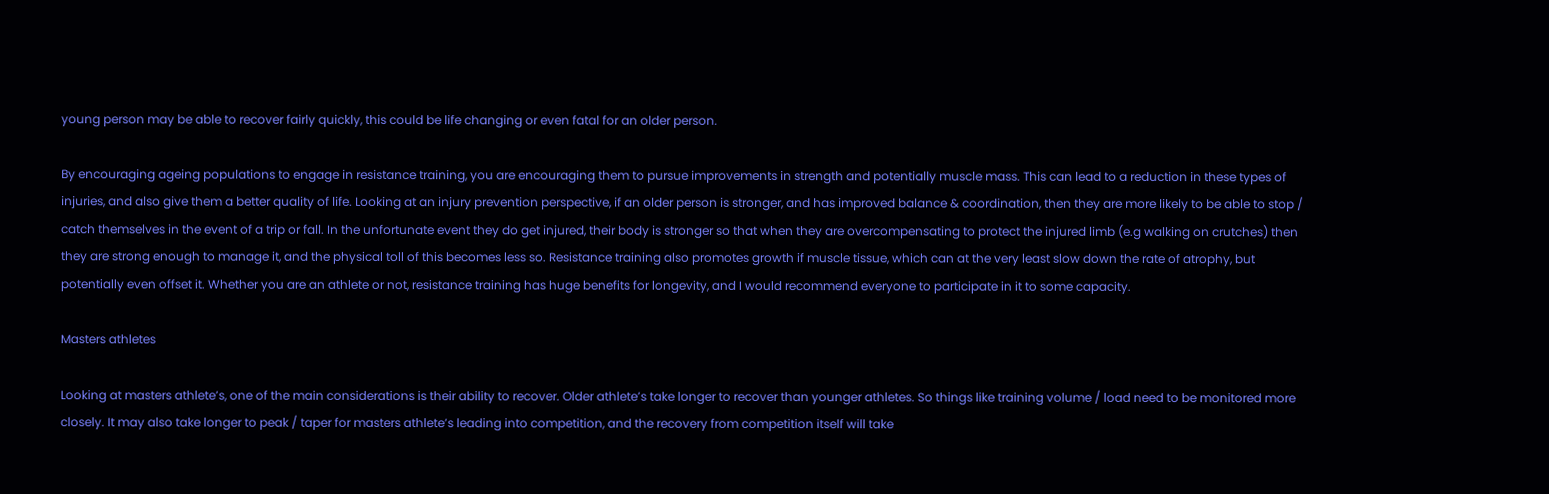young person may be able to recover fairly quickly, this could be life changing or even fatal for an older person.

By encouraging ageing populations to engage in resistance training, you are encouraging them to pursue improvements in strength and potentially muscle mass. This can lead to a reduction in these types of injuries, and also give them a better quality of life. Looking at an injury prevention perspective, if an older person is stronger, and has improved balance & coordination, then they are more likely to be able to stop / catch themselves in the event of a trip or fall. In the unfortunate event they do get injured, their body is stronger so that when they are overcompensating to protect the injured limb (e.g walking on crutches) then they are strong enough to manage it, and the physical toll of this becomes less so. Resistance training also promotes growth if muscle tissue, which can at the very least slow down the rate of atrophy, but potentially even offset it. Whether you are an athlete or not, resistance training has huge benefits for longevity, and I would recommend everyone to participate in it to some capacity.

Masters athletes

Looking at masters athlete’s, one of the main considerations is their ability to recover. Older athlete’s take longer to recover than younger athletes. So things like training volume / load need to be monitored more closely. It may also take longer to peak / taper for masters athlete’s leading into competition, and the recovery from competition itself will take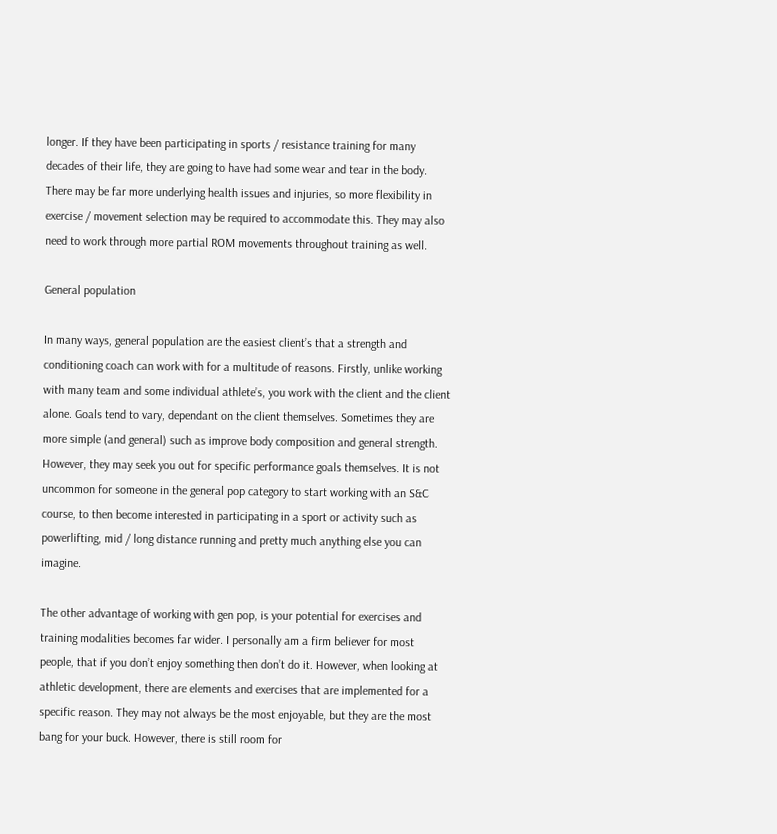longer. If they have been participating in sports / resistance training for many decades of their life, they are going to have had some wear and tear in the body. There may be far more underlying health issues and injuries, so more flexibility in exercise / movement selection may be required to accommodate this. They may also need to work through more partial ROM movements throughout training as well.

General population

In many ways, general population are the easiest client’s that a strength and conditioning coach can work with for a multitude of reasons. Firstly, unlike working with many team and some individual athlete’s, you work with the client and the client alone. Goals tend to vary, dependant on the client themselves. Sometimes they are more simple (and general) such as improve body composition and general strength. However, they may seek you out for specific performance goals themselves. It is not uncommon for someone in the general pop category to start working with an S&C course, to then become interested in participating in a sport or activity such as powerlifting, mid / long distance running and pretty much anything else you can imagine.

The other advantage of working with gen pop, is your potential for exercises and training modalities becomes far wider. I personally am a firm believer for most people, that if you don’t enjoy something then don’t do it. However, when looking at athletic development, there are elements and exercises that are implemented for a specific reason. They may not always be the most enjoyable, but they are the most bang for your buck. However, there is still room for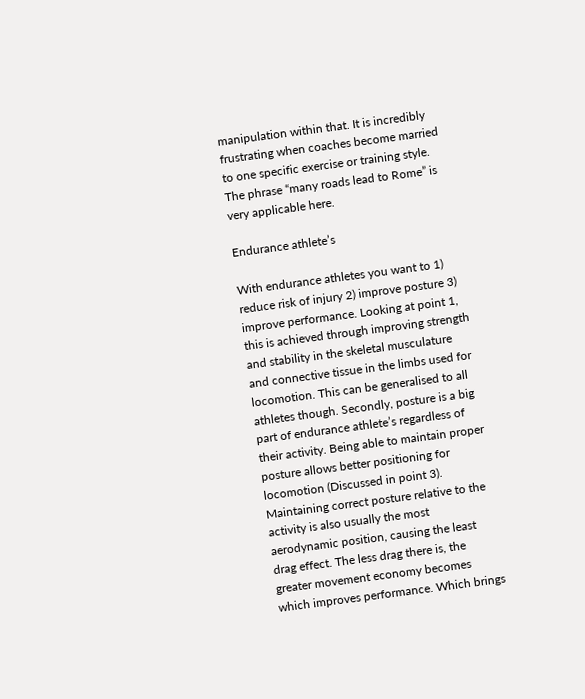manipulation within that. It is incredibly frustrating when coaches become married to one specific exercise or training style. The phrase “many roads lead to Rome” is very applicable here.

Endurance athlete’s

With endurance athletes you want to 1) reduce risk of injury 2) improve posture 3) improve performance. Looking at point 1, this is achieved through improving strength and stability in the skeletal musculature and connective tissue in the limbs used for locomotion. This can be generalised to all athletes though. Secondly, posture is a big part of endurance athlete’s regardless of their activity. Being able to maintain proper posture allows better positioning for locomotion (Discussed in point 3). Maintaining correct posture relative to the activity is also usually the most aerodynamic position, causing the least drag effect. The less drag there is, the greater movement economy becomes which improves performance. Which brings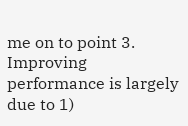me on to point 3. Improving performance is largely due to 1)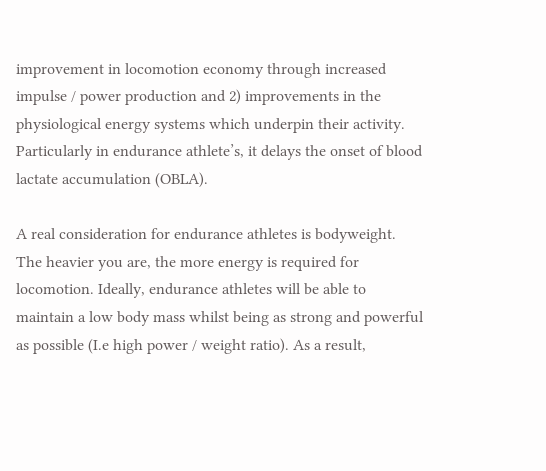improvement in locomotion economy through increased impulse / power production and 2) improvements in the physiological energy systems which underpin their activity. Particularly in endurance athlete’s, it delays the onset of blood lactate accumulation (OBLA).

A real consideration for endurance athletes is bodyweight. The heavier you are, the more energy is required for locomotion. Ideally, endurance athletes will be able to maintain a low body mass whilst being as strong and powerful as possible (I.e high power / weight ratio). As a result,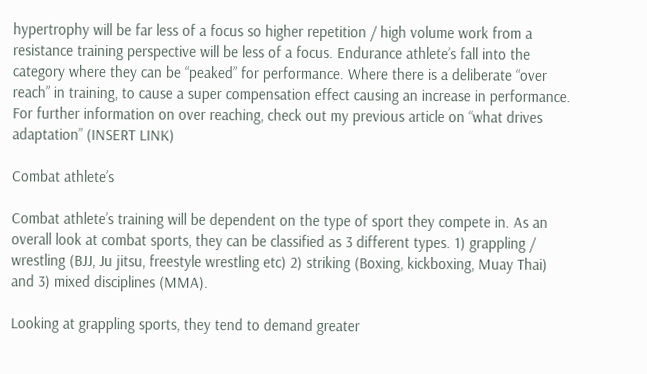hypertrophy will be far less of a focus so higher repetition / high volume work from a resistance training perspective will be less of a focus. Endurance athlete’s fall into the category where they can be “peaked” for performance. Where there is a deliberate “over reach” in training, to cause a super compensation effect causing an increase in performance. For further information on over reaching, check out my previous article on “what drives adaptation” (INSERT LINK)

Combat athlete’s

Combat athlete’s training will be dependent on the type of sport they compete in. As an overall look at combat sports, they can be classified as 3 different types. 1) grappling / wrestling (BJJ, Ju jitsu, freestyle wrestling etc) 2) striking (Boxing, kickboxing, Muay Thai) and 3) mixed disciplines (MMA).

Looking at grappling sports, they tend to demand greater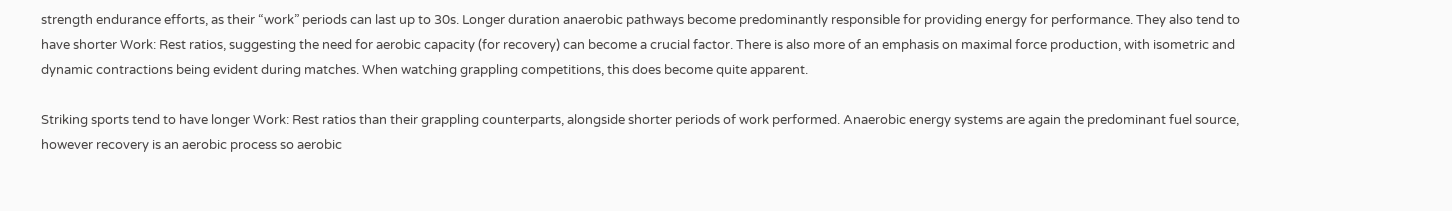strength endurance efforts, as their “work” periods can last up to 30s. Longer duration anaerobic pathways become predominantly responsible for providing energy for performance. They also tend to have shorter Work: Rest ratios, suggesting the need for aerobic capacity (for recovery) can become a crucial factor. There is also more of an emphasis on maximal force production, with isometric and dynamic contractions being evident during matches. When watching grappling competitions, this does become quite apparent.

Striking sports tend to have longer Work: Rest ratios than their grappling counterparts, alongside shorter periods of work performed. Anaerobic energy systems are again the predominant fuel source, however recovery is an aerobic process so aerobic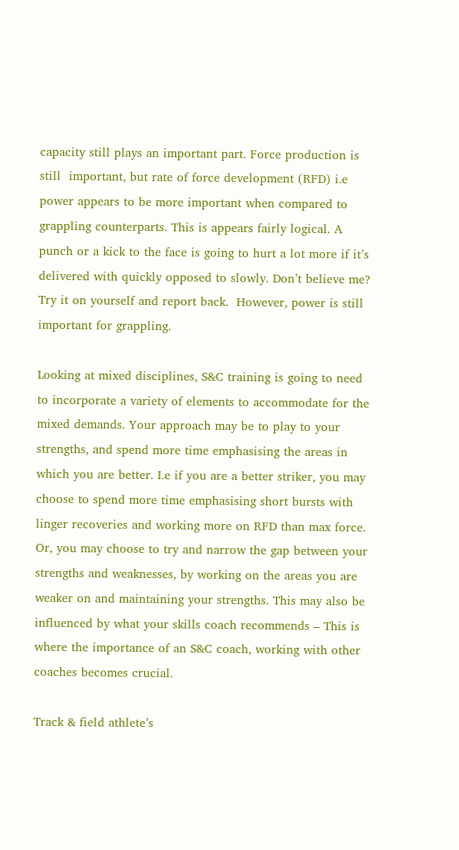capacity still plays an important part. Force production is still  important, but rate of force development (RFD) i.e power appears to be more important when compared to grappling counterparts. This is appears fairly logical. A punch or a kick to the face is going to hurt a lot more if it’s delivered with quickly opposed to slowly. Don’t believe me? Try it on yourself and report back.  However, power is still important for grappling.

Looking at mixed disciplines, S&C training is going to need to incorporate a variety of elements to accommodate for the mixed demands. Your approach may be to play to your strengths, and spend more time emphasising the areas in which you are better. I.e if you are a better striker, you may choose to spend more time emphasising short bursts with linger recoveries and working more on RFD than max force. Or, you may choose to try and narrow the gap between your strengths and weaknesses, by working on the areas you are weaker on and maintaining your strengths. This may also be influenced by what your skills coach recommends – This is where the importance of an S&C coach, working with other coaches becomes crucial.

Track & field athlete’s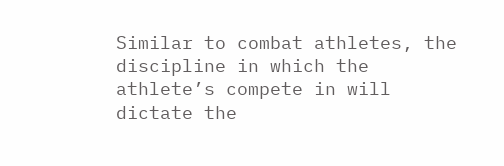Similar to combat athletes, the discipline in which the athlete’s compete in will dictate the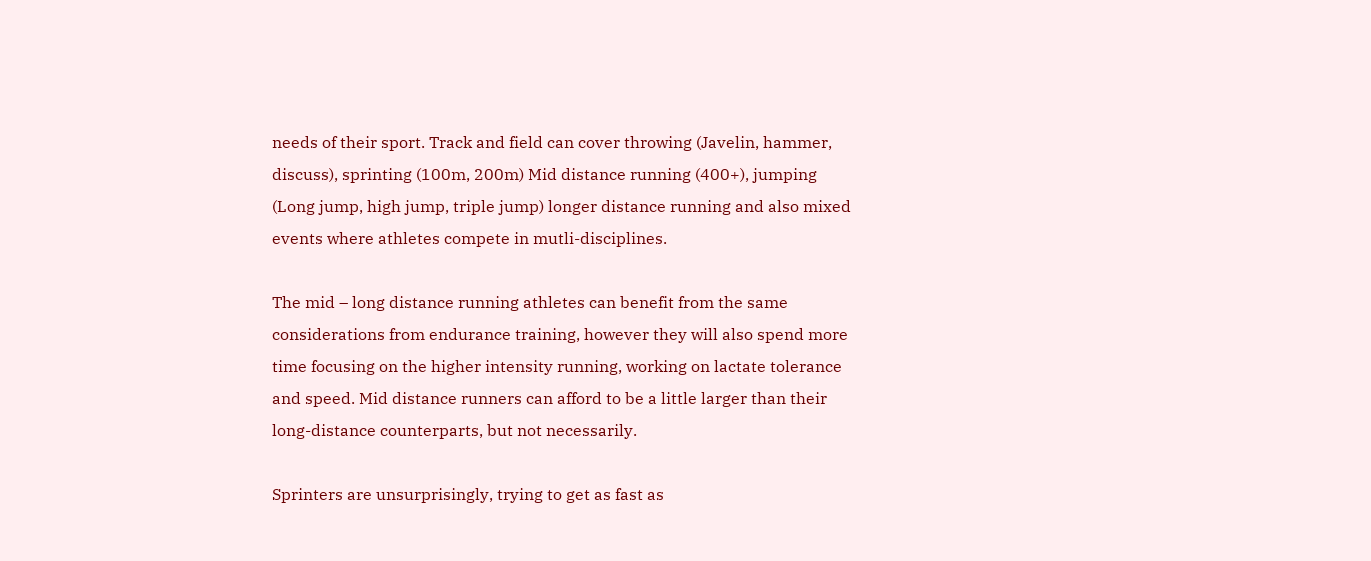needs of their sport. Track and field can cover throwing (Javelin, hammer, discuss), sprinting (100m, 200m) Mid distance running (400+), jumping (Long jump, high jump, triple jump) longer distance running and also mixed events where athletes compete in mutli-disciplines.

The mid – long distance running athletes can benefit from the same considerations from endurance training, however they will also spend more time focusing on the higher intensity running, working on lactate tolerance and speed. Mid distance runners can afford to be a little larger than their long-distance counterparts, but not necessarily.

Sprinters are unsurprisingly, trying to get as fast as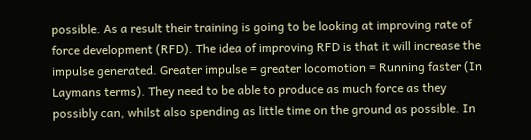possible. As a result their training is going to be looking at improving rate of force development (RFD). The idea of improving RFD is that it will increase the impulse generated. Greater impulse = greater locomotion = Running faster (In Laymans terms). They need to be able to produce as much force as they possibly can, whilst also spending as little time on the ground as possible. In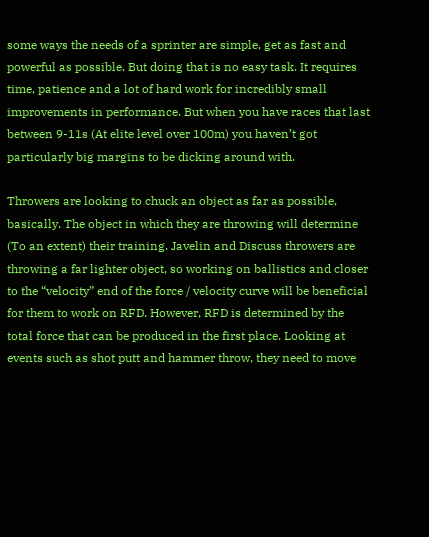some ways the needs of a sprinter are simple, get as fast and powerful as possible. But doing that is no easy task. It requires time, patience and a lot of hard work for incredibly small improvements in performance. But when you have races that last between 9-11s (At elite level over 100m) you haven’t got particularly big margins to be dicking around with.

Throwers are looking to chuck an object as far as possible, basically. The object in which they are throwing will determine (To an extent) their training. Javelin and Discuss throwers are throwing a far lighter object, so working on ballistics and closer to the “velocity” end of the force / velocity curve will be beneficial for them to work on RFD. However, RFD is determined by the total force that can be produced in the first place. Looking at events such as shot putt and hammer throw, they need to move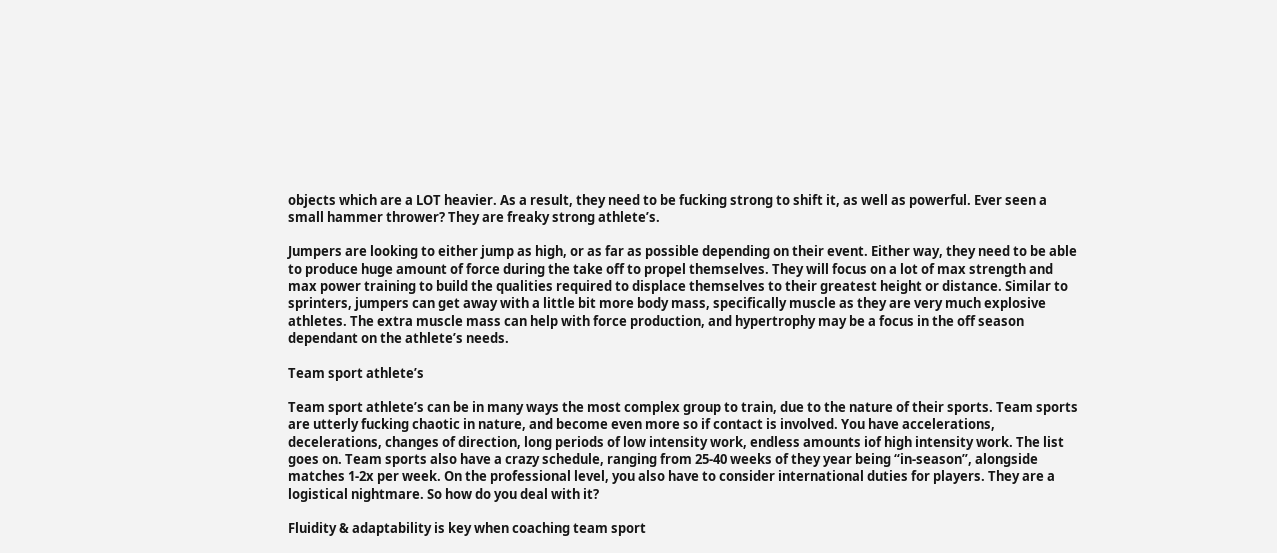objects which are a LOT heavier. As a result, they need to be fucking strong to shift it, as well as powerful. Ever seen a small hammer thrower? They are freaky strong athlete’s.

Jumpers are looking to either jump as high, or as far as possible depending on their event. Either way, they need to be able to produce huge amount of force during the take off to propel themselves. They will focus on a lot of max strength and max power training to build the qualities required to displace themselves to their greatest height or distance. Similar to sprinters, jumpers can get away with a little bit more body mass, specifically muscle as they are very much explosive athletes. The extra muscle mass can help with force production, and hypertrophy may be a focus in the off season dependant on the athlete’s needs.

Team sport athlete’s

Team sport athlete’s can be in many ways the most complex group to train, due to the nature of their sports. Team sports are utterly fucking chaotic in nature, and become even more so if contact is involved. You have accelerations, decelerations, changes of direction, long periods of low intensity work, endless amounts iof high intensity work. The list goes on. Team sports also have a crazy schedule, ranging from 25-40 weeks of they year being “in-season”, alongside matches 1-2x per week. On the professional level, you also have to consider international duties for players. They are a logistical nightmare. So how do you deal with it?

Fluidity & adaptability is key when coaching team sport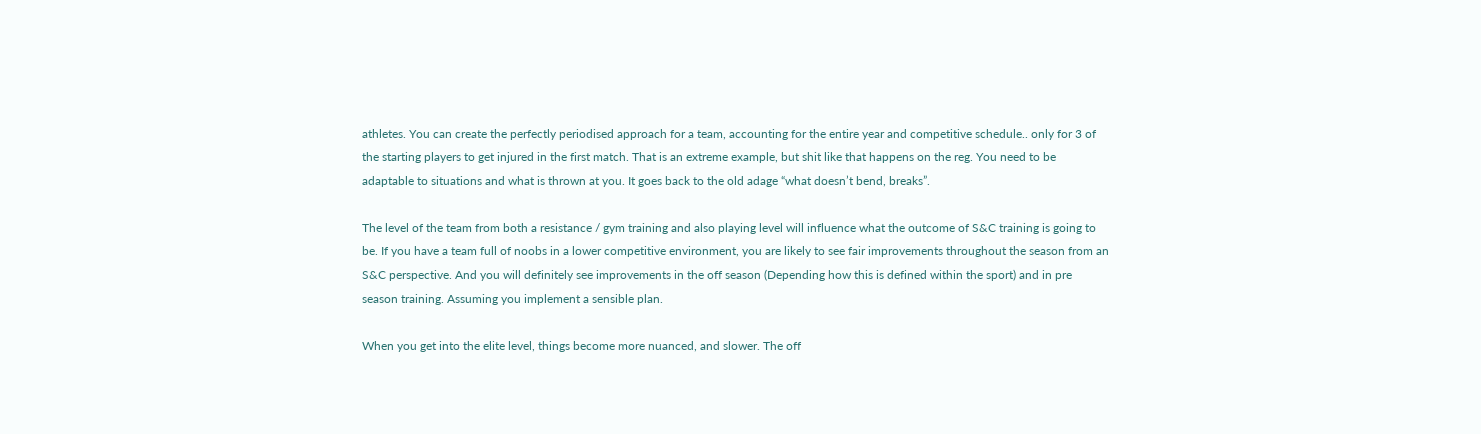athletes. You can create the perfectly periodised approach for a team, accounting for the entire year and competitive schedule.. only for 3 of the starting players to get injured in the first match. That is an extreme example, but shit like that happens on the reg. You need to be adaptable to situations and what is thrown at you. It goes back to the old adage “what doesn’t bend, breaks”.

The level of the team from both a resistance / gym training and also playing level will influence what the outcome of S&C training is going to be. If you have a team full of noobs in a lower competitive environment, you are likely to see fair improvements throughout the season from an S&C perspective. And you will definitely see improvements in the off season (Depending how this is defined within the sport) and in pre season training. Assuming you implement a sensible plan.

When you get into the elite level, things become more nuanced, and slower. The off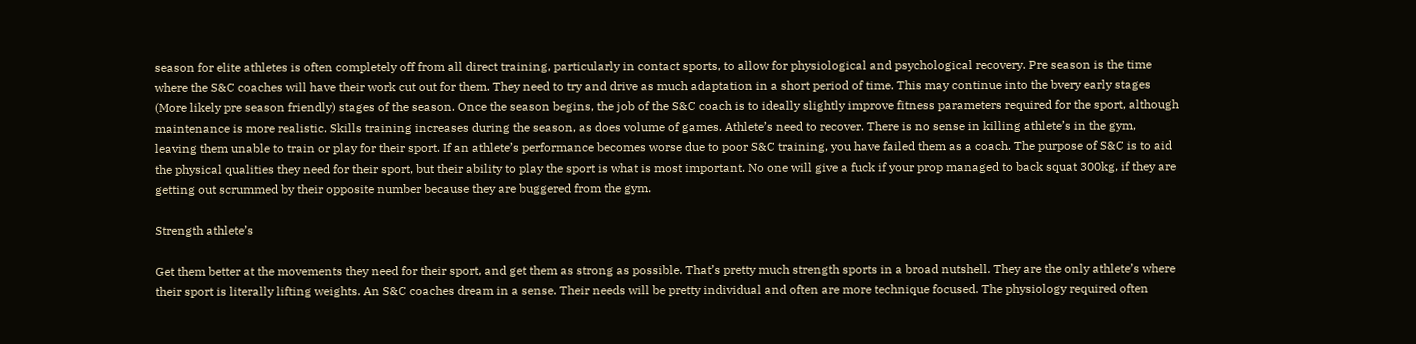season for elite athletes is often completely off from all direct training, particularly in contact sports, to allow for physiological and psychological recovery. Pre season is the time where the S&C coaches will have their work cut out for them. They need to try and drive as much adaptation in a short period of time. This may continue into the bvery early stages (More likely pre season friendly) stages of the season. Once the season begins, the job of the S&C coach is to ideally slightly improve fitness parameters required for the sport, although maintenance is more realistic. Skills training increases during the season, as does volume of games. Athlete’s need to recover. There is no sense in killing athlete’s in the gym, leaving them unable to train or play for their sport. If an athlete’s performance becomes worse due to poor S&C training, you have failed them as a coach. The purpose of S&C is to aid the physical qualities they need for their sport, but their ability to play the sport is what is most important. No one will give a fuck if your prop managed to back squat 300kg, if they are getting out scrummed by their opposite number because they are buggered from the gym.

Strength athlete’s

Get them better at the movements they need for their sport, and get them as strong as possible. That’s pretty much strength sports in a broad nutshell. They are the only athlete’s where their sport is literally lifting weights. An S&C coaches dream in a sense. Their needs will be pretty individual and often are more technique focused. The physiology required often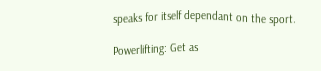speaks for itself dependant on the sport.

Powerlifting: Get as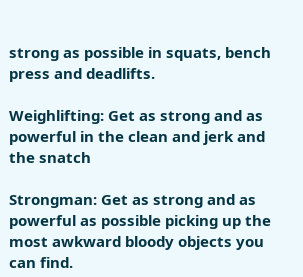strong as possible in squats, bench press and deadlifts.

Weighlifting: Get as strong and as powerful in the clean and jerk and the snatch

Strongman: Get as strong and as powerful as possible picking up the most awkward bloody objects you can find.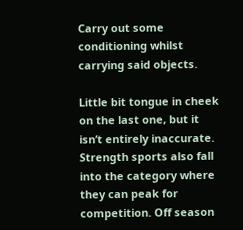Carry out some conditioning whilst carrying said objects.

Little bit tongue in cheek on the last one, but it isn’t entirely inaccurate. Strength sports also fall into the category where they can peak for competition. Off season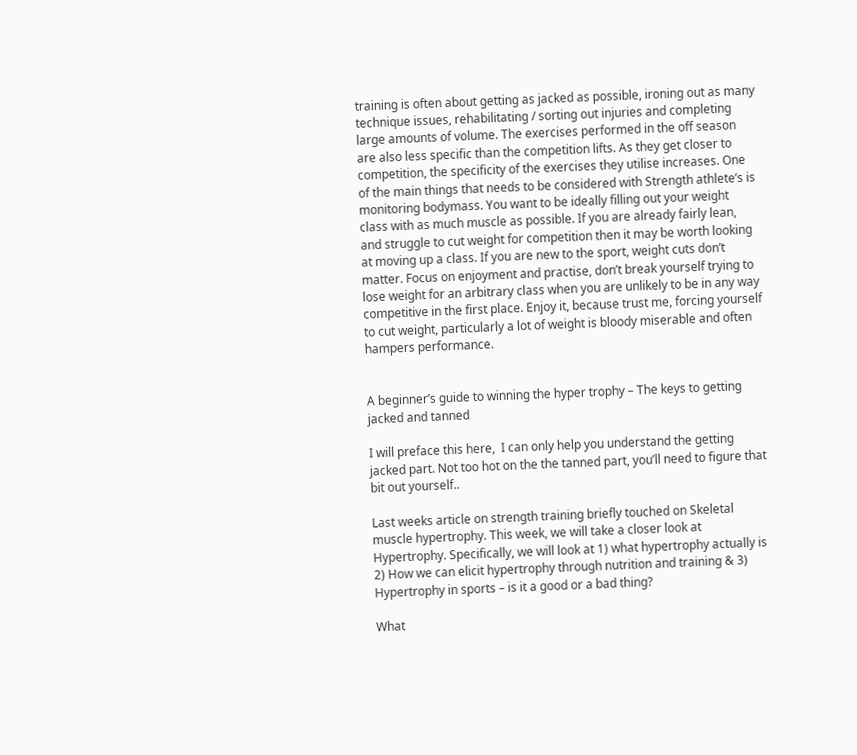training is often about getting as jacked as possible, ironing out as many technique issues, rehabilitating / sorting out injuries and completing large amounts of volume. The exercises performed in the off season are also less specific than the competition lifts. As they get closer to competition, the specificity of the exercises they utilise increases. One of the main things that needs to be considered with Strength athlete’s is monitoring bodymass. You want to be ideally filling out your weight class with as much muscle as possible. If you are already fairly lean, and struggle to cut weight for competition then it may be worth looking at moving up a class. If you are new to the sport, weight cuts don’t matter. Focus on enjoyment and practise, don’t break yourself trying to lose weight for an arbitrary class when you are unlikely to be in any way competitive in the first place. Enjoy it, because trust me, forcing yourself to cut weight, particularly a lot of weight is bloody miserable and often hampers performance.


A beginner’s guide to winning the hyper trophy – The keys to getting jacked and tanned

I will preface this here,  I can only help you understand the getting jacked part. Not too hot on the the tanned part, you’ll need to figure that bit out yourself..

Last weeks article on strength training briefly touched on Skeletal muscle hypertrophy. This week, we will take a closer look at Hypertrophy. Specifically, we will look at 1) what hypertrophy actually is 2) How we can elicit hypertrophy through nutrition and training & 3) Hypertrophy in sports – is it a good or a bad thing?

What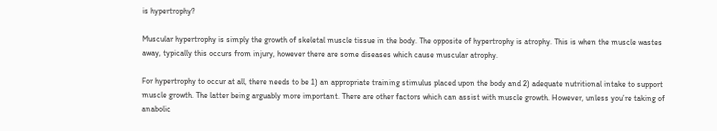is hypertrophy?

Muscular hypertrophy is simply the growth of skeletal muscle tissue in the body. The opposite of hypertrophy is atrophy. This is when the muscle wastes away, typically this occurs from injury, however there are some diseases which cause muscular atrophy.

For hypertrophy to occur at all, there needs to be 1) an appropriate training stimulus placed upon the body and 2) adequate nutritional intake to support muscle growth. The latter being arguably more important. There are other factors which can assist with muscle growth. However, unless you’re taking of anabolic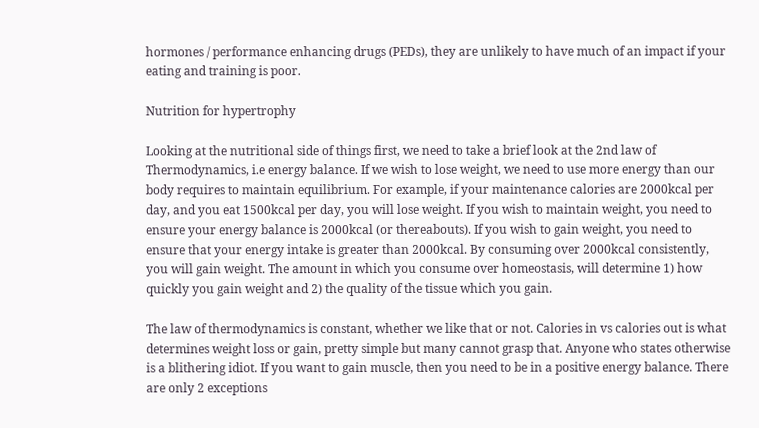hormones / performance enhancing drugs (PEDs), they are unlikely to have much of an impact if your eating and training is poor.

Nutrition for hypertrophy

Looking at the nutritional side of things first, we need to take a brief look at the 2nd law of Thermodynamics, i.e energy balance. If we wish to lose weight, we need to use more energy than our body requires to maintain equilibrium. For example, if your maintenance calories are 2000kcal per day, and you eat 1500kcal per day, you will lose weight. If you wish to maintain weight, you need to ensure your energy balance is 2000kcal (or thereabouts). If you wish to gain weight, you need to ensure that your energy intake is greater than 2000kcal. By consuming over 2000kcal consistently, you will gain weight. The amount in which you consume over homeostasis, will determine 1) how quickly you gain weight and 2) the quality of the tissue which you gain.

The law of thermodynamics is constant, whether we like that or not. Calories in vs calories out is what determines weight loss or gain, pretty simple but many cannot grasp that. Anyone who states otherwise is a blithering idiot. If you want to gain muscle, then you need to be in a positive energy balance. There are only 2 exceptions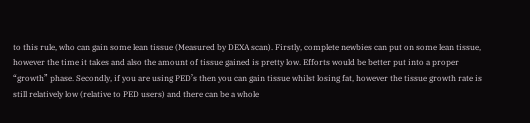to this rule, who can gain some lean tissue (Measured by DEXA scan). Firstly, complete newbies can put on some lean tissue, however the time it takes and also the amount of tissue gained is pretty low. Efforts would be better put into a proper “growth” phase. Secondly, if you are using PED’s then you can gain tissue whilst losing fat, however the tissue growth rate is still relatively low (relative to PED users) and there can be a whole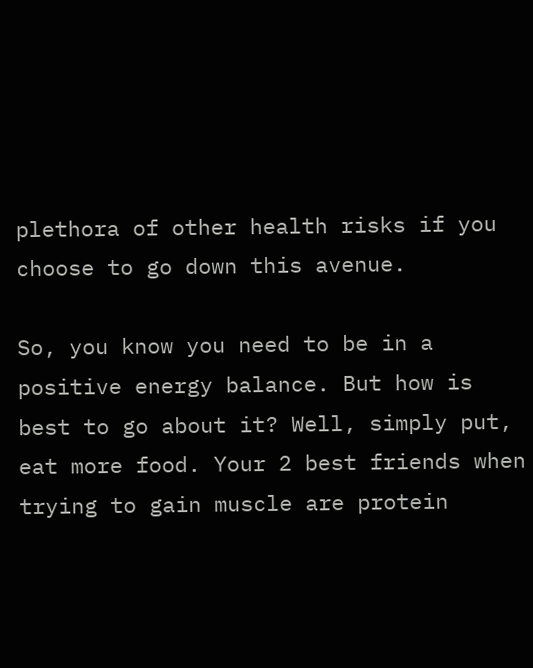plethora of other health risks if you choose to go down this avenue.

So, you know you need to be in a positive energy balance. But how is best to go about it? Well, simply put, eat more food. Your 2 best friends when trying to gain muscle are protein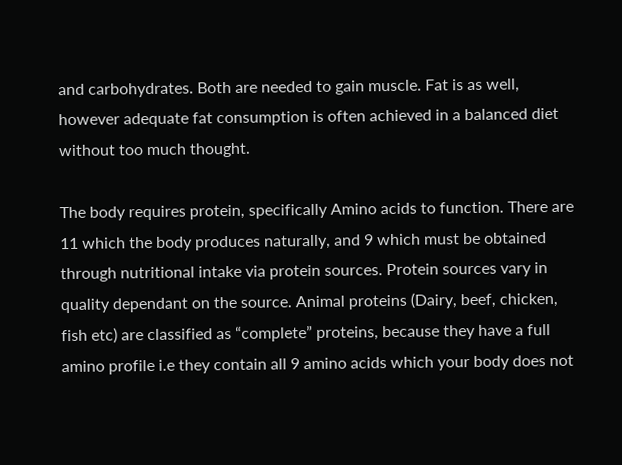and carbohydrates. Both are needed to gain muscle. Fat is as well, however adequate fat consumption is often achieved in a balanced diet without too much thought.

The body requires protein, specifically Amino acids to function. There are 11 which the body produces naturally, and 9 which must be obtained through nutritional intake via protein sources. Protein sources vary in quality dependant on the source. Animal proteins (Dairy, beef, chicken, fish etc) are classified as “complete” proteins, because they have a full amino profile i.e they contain all 9 amino acids which your body does not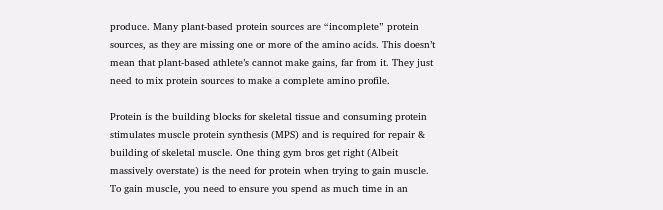produce. Many plant-based protein sources are “incomplete” protein sources, as they are missing one or more of the amino acids. This doesn’t mean that plant-based athlete’s cannot make gains, far from it. They just need to mix protein sources to make a complete amino profile.

Protein is the building blocks for skeletal tissue and consuming protein stimulates muscle protein synthesis (MPS) and is required for repair & building of skeletal muscle. One thing gym bros get right (Albeit massively overstate) is the need for protein when trying to gain muscle. To gain muscle, you need to ensure you spend as much time in an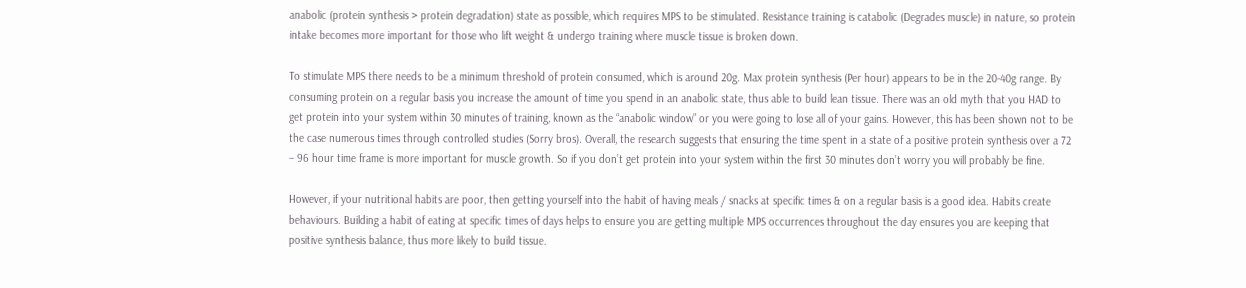anabolic (protein synthesis > protein degradation) state as possible, which requires MPS to be stimulated. Resistance training is catabolic (Degrades muscle) in nature, so protein intake becomes more important for those who lift weight & undergo training where muscle tissue is broken down.

To stimulate MPS there needs to be a minimum threshold of protein consumed, which is around 20g. Max protein synthesis (Per hour) appears to be in the 20-40g range. By consuming protein on a regular basis you increase the amount of time you spend in an anabolic state, thus able to build lean tissue. There was an old myth that you HAD to get protein into your system within 30 minutes of training, known as the “anabolic window” or you were going to lose all of your gains. However, this has been shown not to be the case numerous times through controlled studies (Sorry bros). Overall, the research suggests that ensuring the time spent in a state of a positive protein synthesis over a 72 – 96 hour time frame is more important for muscle growth. So if you don’t get protein into your system within the first 30 minutes don’t worry you will probably be fine.

However, if your nutritional habits are poor, then getting yourself into the habit of having meals / snacks at specific times & on a regular basis is a good idea. Habits create behaviours. Building a habit of eating at specific times of days helps to ensure you are getting multiple MPS occurrences throughout the day ensures you are keeping that positive synthesis balance, thus more likely to build tissue.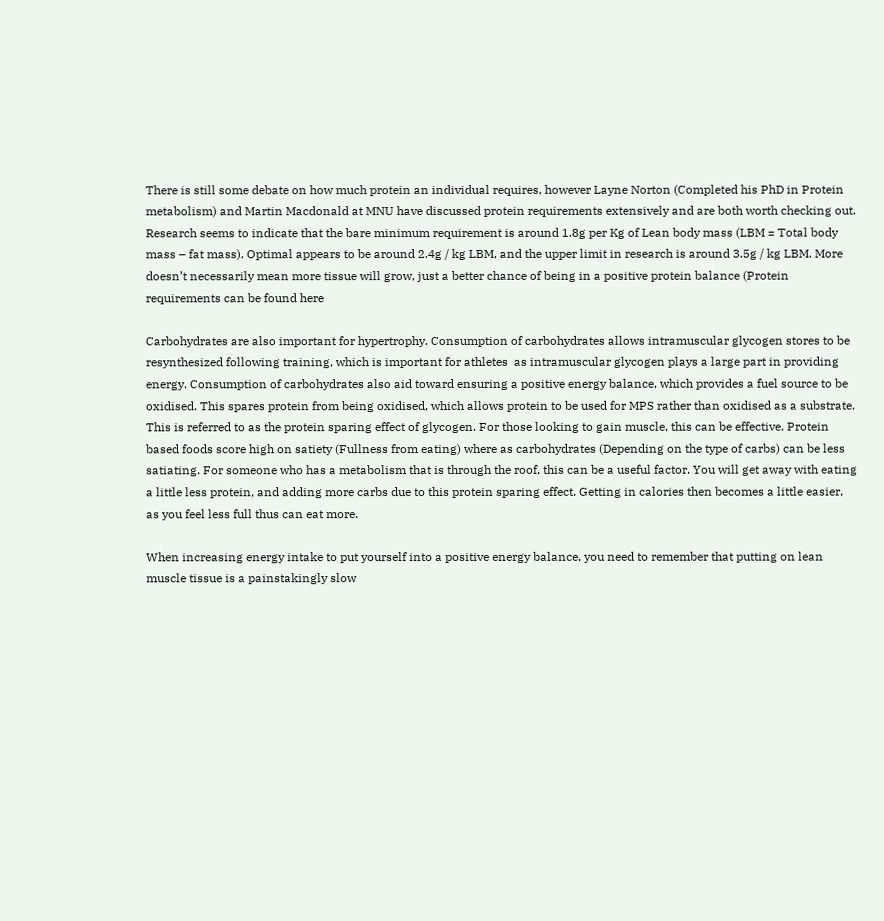There is still some debate on how much protein an individual requires, however Layne Norton (Completed his PhD in Protein metabolism) and Martin Macdonald at MNU have discussed protein requirements extensively and are both worth checking out. Research seems to indicate that the bare minimum requirement is around 1.8g per Kg of Lean body mass (LBM = Total body mass – fat mass). Optimal appears to be around 2.4g / kg LBM, and the upper limit in research is around 3.5g / kg LBM. More doesn’t necessarily mean more tissue will grow, just a better chance of being in a positive protein balance (Protein requirements can be found here

Carbohydrates are also important for hypertrophy. Consumption of carbohydrates allows intramuscular glycogen stores to be resynthesized following training, which is important for athletes  as intramuscular glycogen plays a large part in providing energy. Consumption of carbohydrates also aid toward ensuring a positive energy balance, which provides a fuel source to be oxidised. This spares protein from being oxidised, which allows protein to be used for MPS rather than oxidised as a substrate. This is referred to as the protein sparing effect of glycogen. For those looking to gain muscle, this can be effective. Protein based foods score high on satiety (Fullness from eating) where as carbohydrates (Depending on the type of carbs) can be less satiating. For someone who has a metabolism that is through the roof, this can be a useful factor. You will get away with eating a little less protein, and adding more carbs due to this protein sparing effect. Getting in calories then becomes a little easier, as you feel less full thus can eat more.

When increasing energy intake to put yourself into a positive energy balance, you need to remember that putting on lean muscle tissue is a painstakingly slow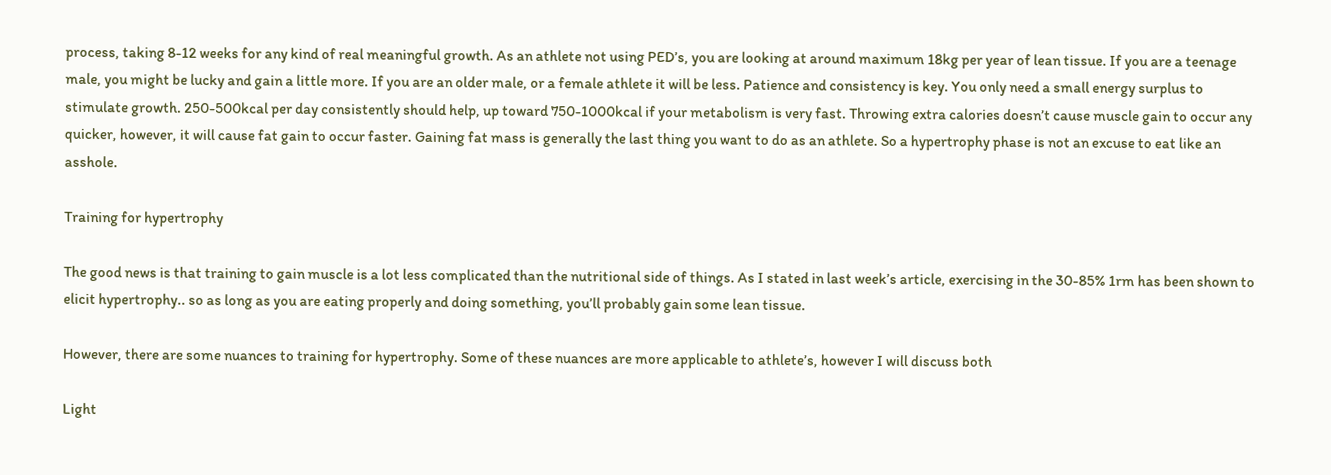process, taking 8-12 weeks for any kind of real meaningful growth. As an athlete not using PED’s, you are looking at around maximum 18kg per year of lean tissue. If you are a teenage male, you might be lucky and gain a little more. If you are an older male, or a female athlete it will be less. Patience and consistency is key. You only need a small energy surplus to stimulate growth. 250-500kcal per day consistently should help, up toward 750-1000kcal if your metabolism is very fast. Throwing extra calories doesn’t cause muscle gain to occur any quicker, however, it will cause fat gain to occur faster. Gaining fat mass is generally the last thing you want to do as an athlete. So a hypertrophy phase is not an excuse to eat like an asshole.

Training for hypertrophy

The good news is that training to gain muscle is a lot less complicated than the nutritional side of things. As I stated in last week’s article, exercising in the 30-85% 1rm has been shown to elicit hypertrophy.. so as long as you are eating properly and doing something, you’ll probably gain some lean tissue.

However, there are some nuances to training for hypertrophy. Some of these nuances are more applicable to athlete’s, however I will discuss both

Light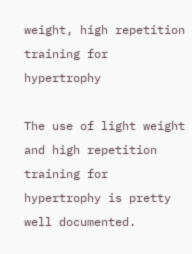weight, high repetition training for hypertrophy

The use of light weight and high repetition training for hypertrophy is pretty well documented.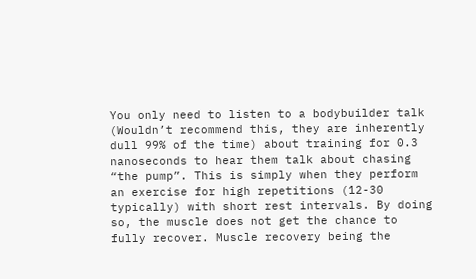You only need to listen to a bodybuilder talk (Wouldn’t recommend this, they are inherently dull 99% of the time) about training for 0.3 nanoseconds to hear them talk about chasing “the pump”. This is simply when they perform an exercise for high repetitions (12-30 typically) with short rest intervals. By doing so, the muscle does not get the chance to fully recover. Muscle recovery being the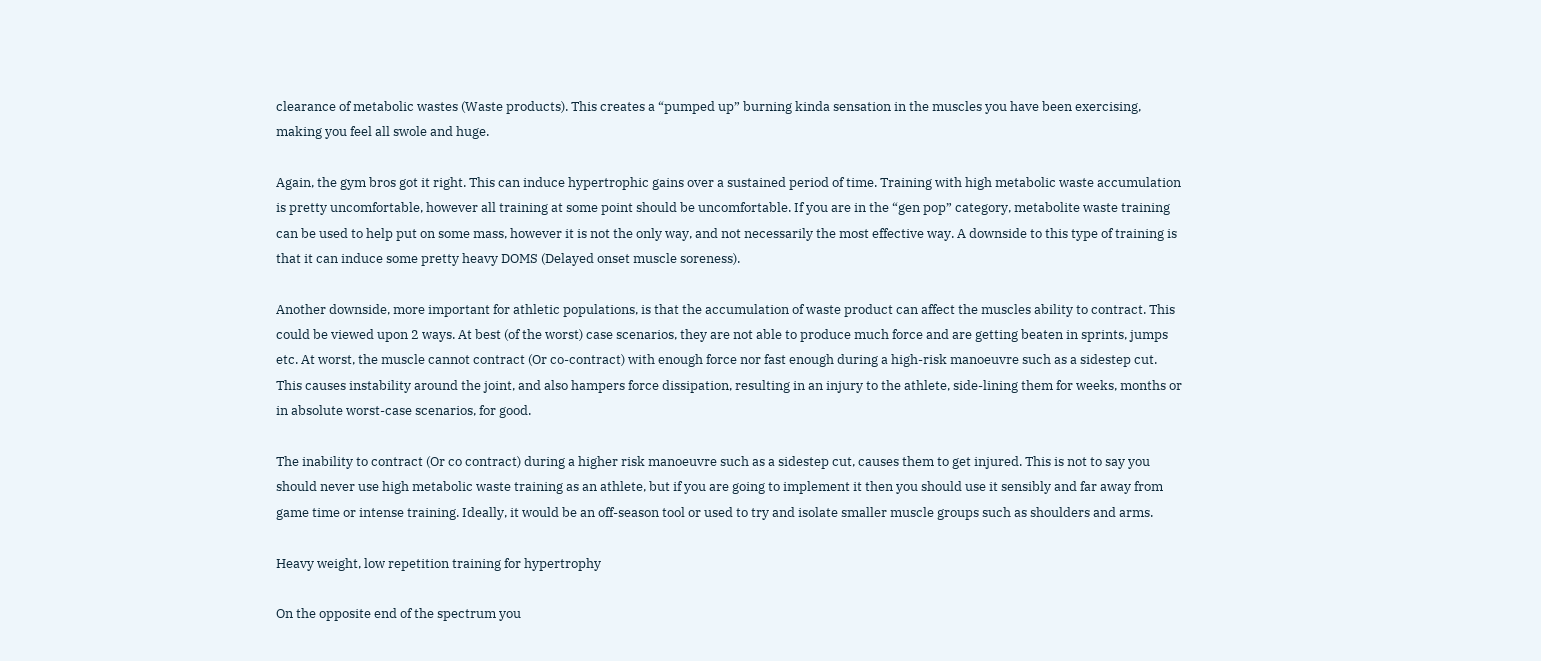clearance of metabolic wastes (Waste products). This creates a “pumped up” burning kinda sensation in the muscles you have been exercising, making you feel all swole and huge.

Again, the gym bros got it right. This can induce hypertrophic gains over a sustained period of time. Training with high metabolic waste accumulation is pretty uncomfortable, however all training at some point should be uncomfortable. If you are in the “gen pop” category, metabolite waste training can be used to help put on some mass, however it is not the only way, and not necessarily the most effective way. A downside to this type of training is that it can induce some pretty heavy DOMS (Delayed onset muscle soreness).

Another downside, more important for athletic populations, is that the accumulation of waste product can affect the muscles ability to contract. This could be viewed upon 2 ways. At best (of the worst) case scenarios, they are not able to produce much force and are getting beaten in sprints, jumps etc. At worst, the muscle cannot contract (Or co-contract) with enough force nor fast enough during a high-risk manoeuvre such as a sidestep cut. This causes instability around the joint, and also hampers force dissipation, resulting in an injury to the athlete, side-lining them for weeks, months or in absolute worst-case scenarios, for good.

The inability to contract (Or co contract) during a higher risk manoeuvre such as a sidestep cut, causes them to get injured. This is not to say you should never use high metabolic waste training as an athlete, but if you are going to implement it then you should use it sensibly and far away from game time or intense training. Ideally, it would be an off-season tool or used to try and isolate smaller muscle groups such as shoulders and arms.

Heavy weight, low repetition training for hypertrophy

On the opposite end of the spectrum you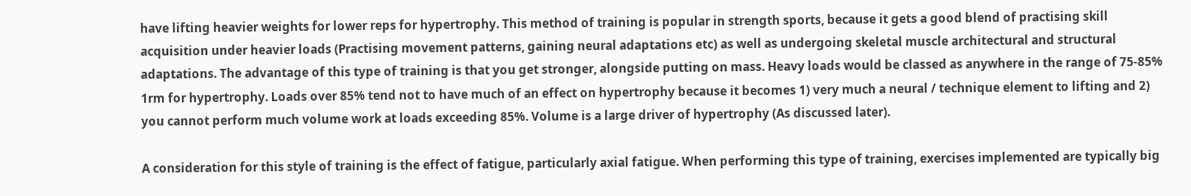have lifting heavier weights for lower reps for hypertrophy. This method of training is popular in strength sports, because it gets a good blend of practising skill acquisition under heavier loads (Practising movement patterns, gaining neural adaptations etc) as well as undergoing skeletal muscle architectural and structural adaptations. The advantage of this type of training is that you get stronger, alongside putting on mass. Heavy loads would be classed as anywhere in the range of 75-85% 1rm for hypertrophy. Loads over 85% tend not to have much of an effect on hypertrophy because it becomes 1) very much a neural / technique element to lifting and 2) you cannot perform much volume work at loads exceeding 85%. Volume is a large driver of hypertrophy (As discussed later).

A consideration for this style of training is the effect of fatigue, particularly axial fatigue. When performing this type of training, exercises implemented are typically big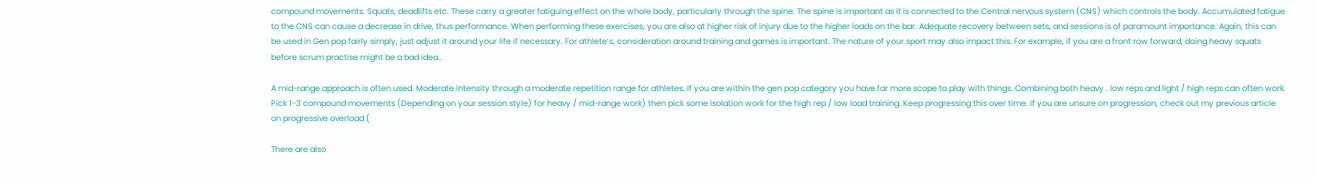compound movements. Squats, deadlifts etc. These carry a greater fatiguing effect on the whole body, particularly through the spine. The spine is important as it is connected to the Central nervous system (CNS) which controls the body. Accumulated fatigue to the CNS can cause a decrease in drive, thus performance. When performing these exercises, you are also at higher risk of injury due to the higher loads on the bar. Adequate recovery between sets, and sessions is of paramount importance. Again, this can be used in Gen pop fairly simply, just adjust it around your life if necessary. For athlete’s, consideration around training and games is important. The nature of your sport may also impact this. For example, if you are a front row forward, doing heavy squats before scrum practise might be a bad idea..

A mid-range approach is often used. Moderate intensity through a moderate repetition range for athletes. If you are within the gen pop category you have far more scope to play with things. Combining both heavy . low reps and light / high reps can often work. Pick 1-3 compound movements (Depending on your session style) for heavy / mid-range work) then pick some isolation work for the high rep / low load training. Keep progressing this over time. If you are unsure on progression, check out my previous article on progressive overload (

There are also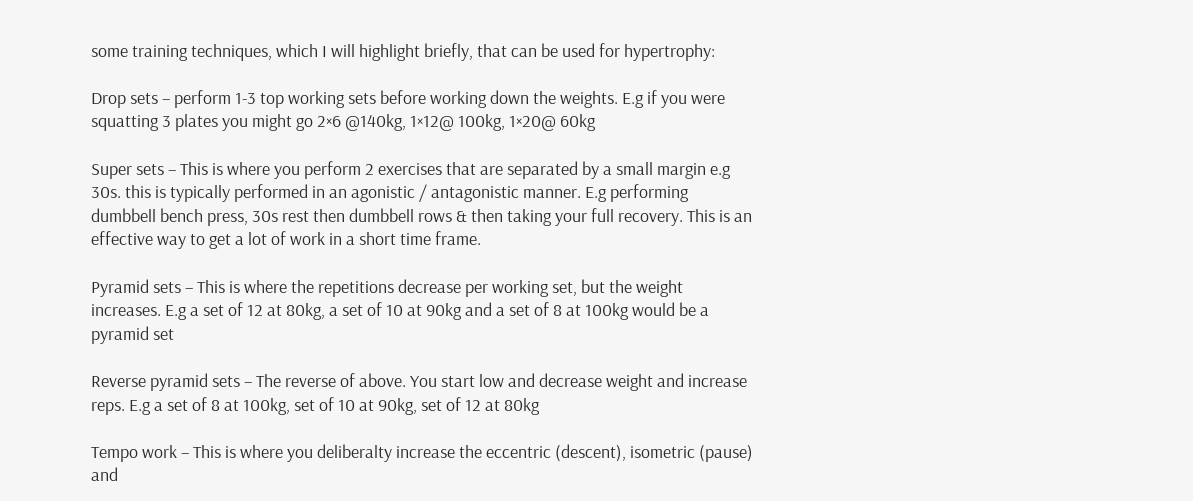some training techniques, which I will highlight briefly, that can be used for hypertrophy:

Drop sets – perform 1-3 top working sets before working down the weights. E.g if you were squatting 3 plates you might go 2×6 @140kg, 1×12@ 100kg, 1×20@ 60kg

Super sets – This is where you perform 2 exercises that are separated by a small margin e.g 30s. this is typically performed in an agonistic / antagonistic manner. E.g performing dumbbell bench press, 30s rest then dumbbell rows & then taking your full recovery. This is an effective way to get a lot of work in a short time frame.

Pyramid sets – This is where the repetitions decrease per working set, but the weight increases. E.g a set of 12 at 80kg, a set of 10 at 90kg and a set of 8 at 100kg would be a pyramid set

Reverse pyramid sets – The reverse of above. You start low and decrease weight and increase reps. E.g a set of 8 at 100kg, set of 10 at 90kg, set of 12 at 80kg

Tempo work – This is where you deliberalty increase the eccentric (descent), isometric (pause) and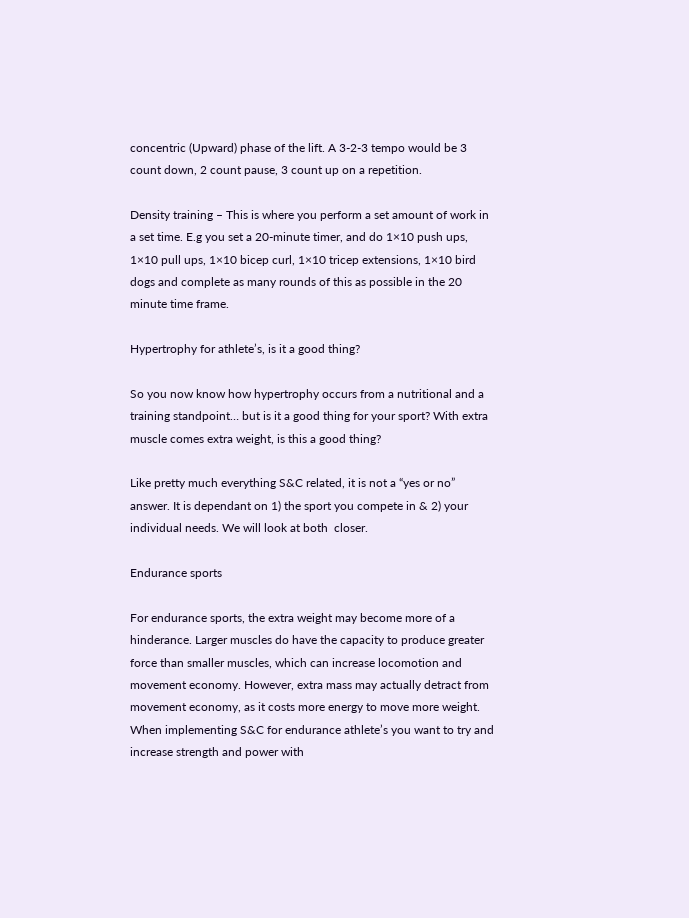concentric (Upward) phase of the lift. A 3-2-3 tempo would be 3 count down, 2 count pause, 3 count up on a repetition.

Density training – This is where you perform a set amount of work in a set time. E.g you set a 20-minute timer, and do 1×10 push ups, 1×10 pull ups, 1×10 bicep curl, 1×10 tricep extensions, 1×10 bird dogs and complete as many rounds of this as possible in the 20 minute time frame.

Hypertrophy for athlete’s, is it a good thing?

So you now know how hypertrophy occurs from a nutritional and a training standpoint… but is it a good thing for your sport? With extra muscle comes extra weight, is this a good thing?

Like pretty much everything S&C related, it is not a “yes or no” answer. It is dependant on 1) the sport you compete in & 2) your individual needs. We will look at both  closer.

Endurance sports

For endurance sports, the extra weight may become more of a hinderance. Larger muscles do have the capacity to produce greater force than smaller muscles, which can increase locomotion and movement economy. However, extra mass may actually detract from movement economy, as it costs more energy to move more weight. When implementing S&C for endurance athlete’s you want to try and increase strength and power with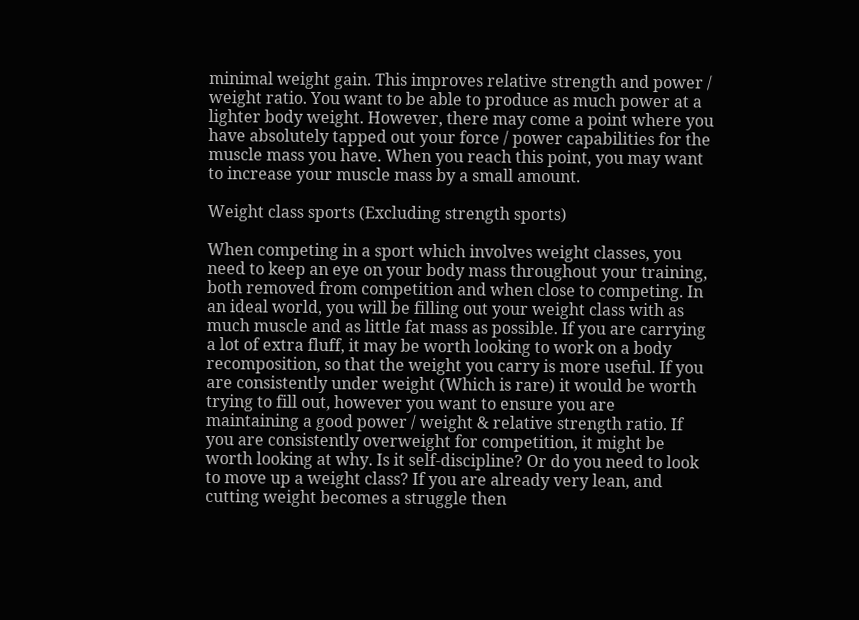minimal weight gain. This improves relative strength and power / weight ratio. You want to be able to produce as much power at a lighter body weight. However, there may come a point where you have absolutely tapped out your force / power capabilities for the muscle mass you have. When you reach this point, you may want to increase your muscle mass by a small amount.

Weight class sports (Excluding strength sports)

When competing in a sport which involves weight classes, you need to keep an eye on your body mass throughout your training, both removed from competition and when close to competing. In an ideal world, you will be filling out your weight class with as much muscle and as little fat mass as possible. If you are carrying a lot of extra fluff, it may be worth looking to work on a body recomposition, so that the weight you carry is more useful. If you are consistently under weight (Which is rare) it would be worth trying to fill out, however you want to ensure you are maintaining a good power / weight & relative strength ratio. If you are consistently overweight for competition, it might be worth looking at why. Is it self-discipline? Or do you need to look to move up a weight class? If you are already very lean, and cutting weight becomes a struggle then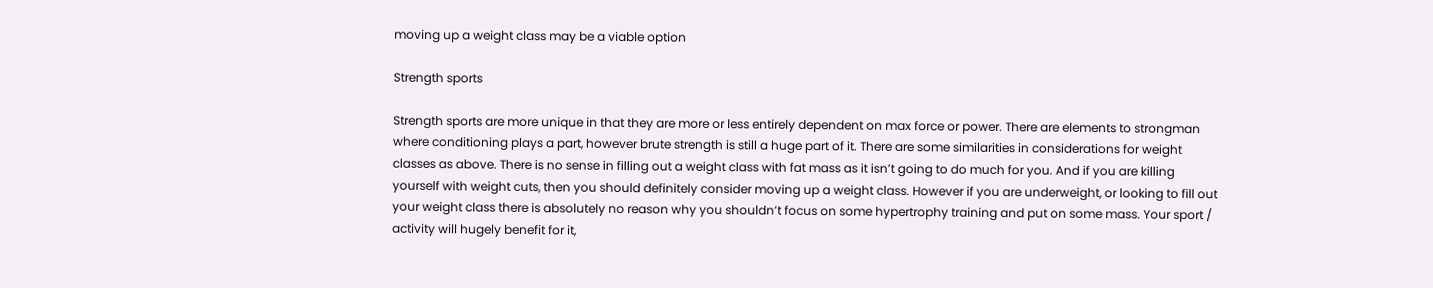moving up a weight class may be a viable option

Strength sports

Strength sports are more unique in that they are more or less entirely dependent on max force or power. There are elements to strongman where conditioning plays a part, however brute strength is still a huge part of it. There are some similarities in considerations for weight classes as above. There is no sense in filling out a weight class with fat mass as it isn’t going to do much for you. And if you are killing yourself with weight cuts, then you should definitely consider moving up a weight class. However if you are underweight, or looking to fill out your weight class there is absolutely no reason why you shouldn’t focus on some hypertrophy training and put on some mass. Your sport / activity will hugely benefit for it,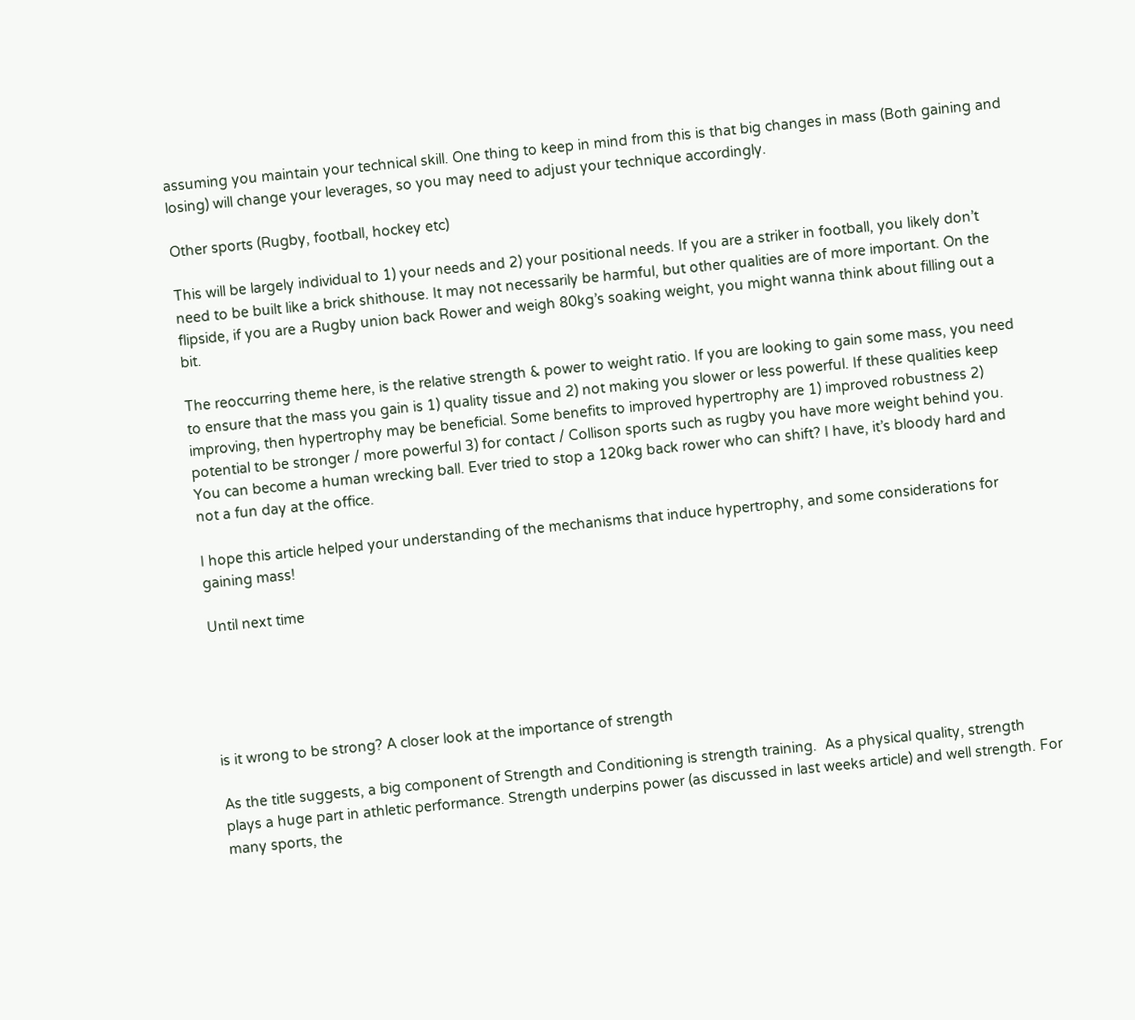assuming you maintain your technical skill. One thing to keep in mind from this is that big changes in mass (Both gaining and losing) will change your leverages, so you may need to adjust your technique accordingly.

Other sports (Rugby, football, hockey etc)

This will be largely individual to 1) your needs and 2) your positional needs. If you are a striker in football, you likely don’t need to be built like a brick shithouse. It may not necessarily be harmful, but other qualities are of more important. On the flipside, if you are a Rugby union back Rower and weigh 80kg’s soaking weight, you might wanna think about filling out a bit.

The reoccurring theme here, is the relative strength & power to weight ratio. If you are looking to gain some mass, you need to ensure that the mass you gain is 1) quality tissue and 2) not making you slower or less powerful. If these qualities keep improving, then hypertrophy may be beneficial. Some benefits to improved hypertrophy are 1) improved robustness 2) potential to be stronger / more powerful 3) for contact / Collison sports such as rugby you have more weight behind you. You can become a human wrecking ball. Ever tried to stop a 120kg back rower who can shift? I have, it’s bloody hard and not a fun day at the office.

I hope this article helped your understanding of the mechanisms that induce hypertrophy, and some considerations for gaining mass!

Until next time





is it wrong to be strong? A closer look at the importance of strength

As the title suggests, a big component of Strength and Conditioning is strength training.  As a physical quality, strength plays a huge part in athletic performance. Strength underpins power (as discussed in last weeks article) and well strength. For many sports, the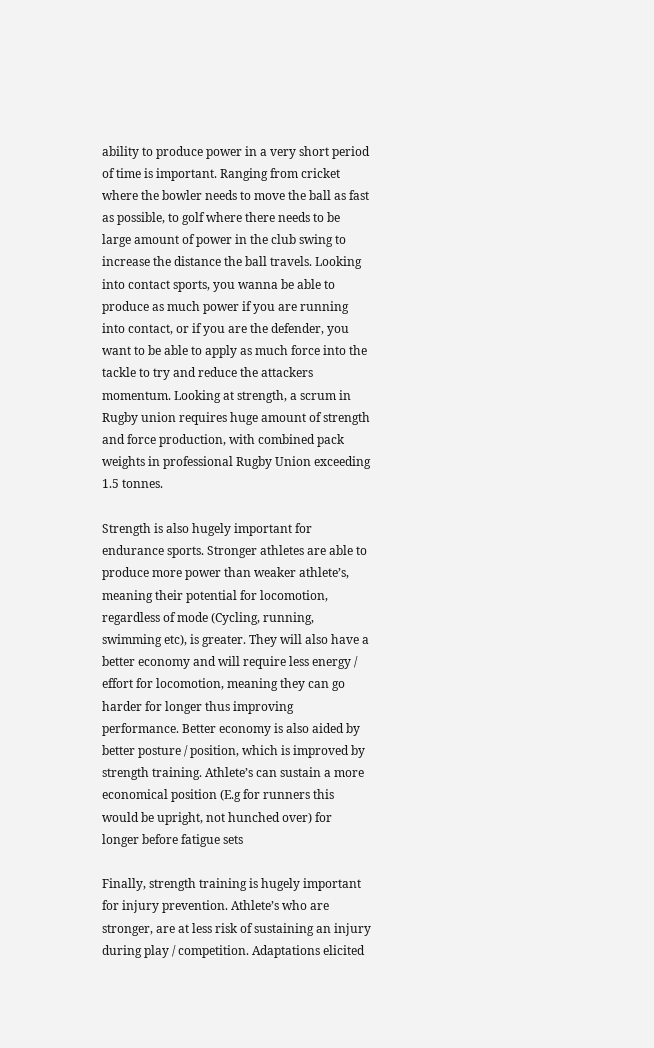ability to produce power in a very short period of time is important. Ranging from cricket where the bowler needs to move the ball as fast as possible, to golf where there needs to be large amount of power in the club swing to increase the distance the ball travels. Looking into contact sports, you wanna be able to produce as much power if you are running into contact, or if you are the defender, you want to be able to apply as much force into the tackle to try and reduce the attackers momentum. Looking at strength, a scrum in Rugby union requires huge amount of strength and force production, with combined pack weights in professional Rugby Union exceeding 1.5 tonnes.

Strength is also hugely important for endurance sports. Stronger athletes are able to produce more power than weaker athlete’s, meaning their potential for locomotion, regardless of mode (Cycling, running, swimming etc), is greater. They will also have a better economy and will require less energy / effort for locomotion, meaning they can go harder for longer thus improving performance. Better economy is also aided by better posture / position, which is improved by strength training. Athlete’s can sustain a more economical position (E.g for runners this would be upright, not hunched over) for longer before fatigue sets

Finally, strength training is hugely important for injury prevention. Athlete’s who are stronger, are at less risk of sustaining an injury during play / competition. Adaptations elicited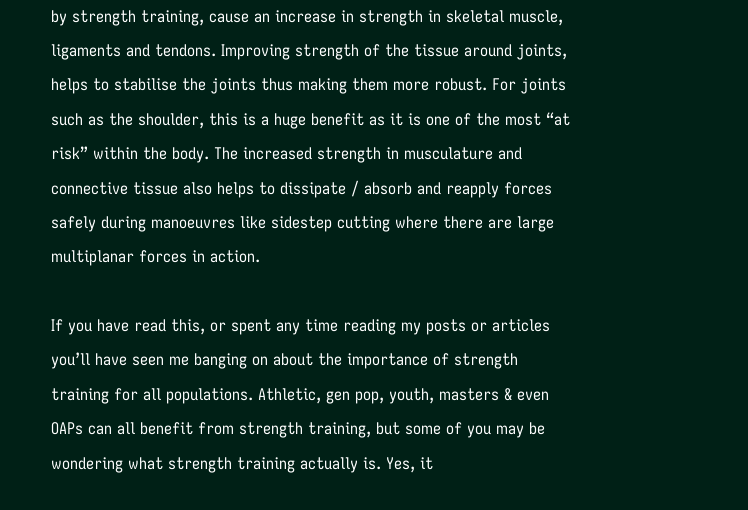by strength training, cause an increase in strength in skeletal muscle, ligaments and tendons. Improving strength of the tissue around joints, helps to stabilise the joints thus making them more robust. For joints such as the shoulder, this is a huge benefit as it is one of the most “at risk” within the body. The increased strength in musculature and connective tissue also helps to dissipate / absorb and reapply forces safely during manoeuvres like sidestep cutting where there are large multiplanar forces in action.

If you have read this, or spent any time reading my posts or articles you’ll have seen me banging on about the importance of strength training for all populations. Athletic, gen pop, youth, masters & even OAPs can all benefit from strength training, but some of you may be wondering what strength training actually is. Yes, it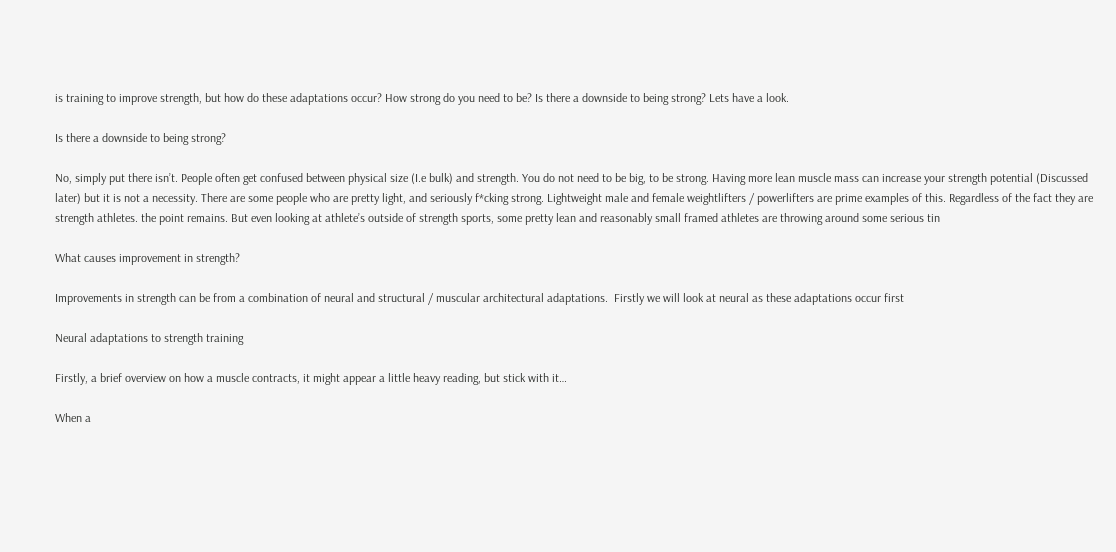is training to improve strength, but how do these adaptations occur? How strong do you need to be? Is there a downside to being strong? Lets have a look.

Is there a downside to being strong?

No, simply put there isn’t. People often get confused between physical size (I.e bulk) and strength. You do not need to be big, to be strong. Having more lean muscle mass can increase your strength potential (Discussed later) but it is not a necessity. There are some people who are pretty light, and seriously f*cking strong. Lightweight male and female weightlifters / powerlifters are prime examples of this. Regardless of the fact they are strength athletes. the point remains. But even looking at athlete’s outside of strength sports, some pretty lean and reasonably small framed athletes are throwing around some serious tin

What causes improvement in strength?

Improvements in strength can be from a combination of neural and structural / muscular architectural adaptations.  Firstly we will look at neural as these adaptations occur first

Neural adaptations to strength training

Firstly, a brief overview on how a muscle contracts, it might appear a little heavy reading, but stick with it…

When a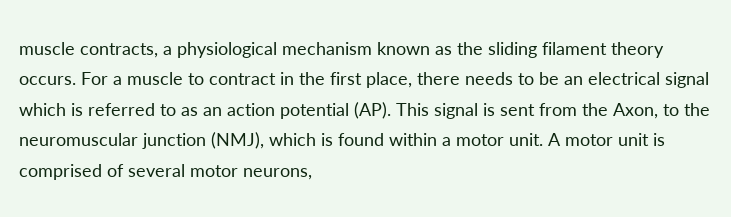muscle contracts, a physiological mechanism known as the sliding filament theory occurs. For a muscle to contract in the first place, there needs to be an electrical signal which is referred to as an action potential (AP). This signal is sent from the Axon, to the neuromuscular junction (NMJ), which is found within a motor unit. A motor unit is comprised of several motor neurons,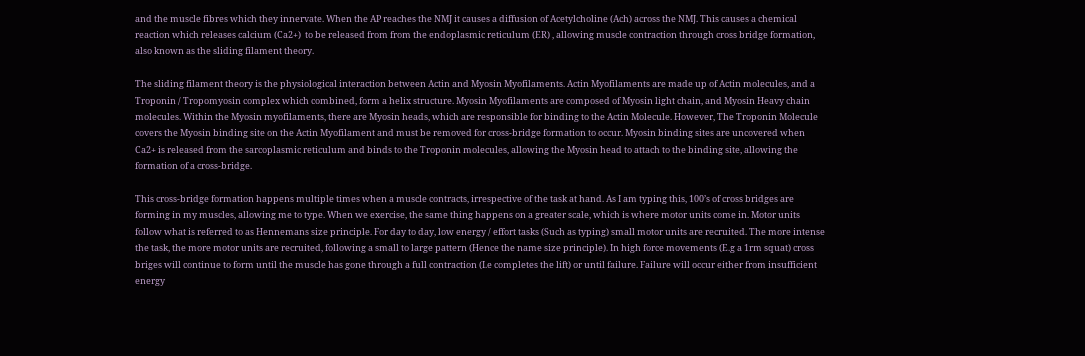and the muscle fibres which they innervate. When the AP reaches the NMJ it causes a diffusion of Acetylcholine (Ach) across the NMJ. This causes a chemical reaction which releases calcium (Ca2+)  to be released from from the endoplasmic reticulum (ER) , allowing muscle contraction through cross bridge formation, also known as the sliding filament theory.

The sliding filament theory is the physiological interaction between Actin and Myosin Myofilaments. Actin Myofilaments are made up of Actin molecules, and a Troponin / Tropomyosin complex which combined, form a helix structure. Myosin Myofilaments are composed of Myosin light chain, and Myosin Heavy chain molecules. Within the Myosin myofilaments, there are Myosin heads, which are responsible for binding to the Actin Molecule. However, The Troponin Molecule covers the Myosin binding site on the Actin Myofilament and must be removed for cross-bridge formation to occur. Myosin binding sites are uncovered when Ca2+ is released from the sarcoplasmic reticulum and binds to the Troponin molecules, allowing the Myosin head to attach to the binding site, allowing the formation of a cross-bridge.

This cross-bridge formation happens multiple times when a muscle contracts, irrespective of the task at hand. As I am typing this, 100’s of cross bridges are forming in my muscles, allowing me to type. When we exercise, the same thing happens on a greater scale, which is where motor units come in. Motor units follow what is referred to as Hennemans size principle. For day to day, low energy / effort tasks (Such as typing) small motor units are recruited. The more intense the task, the more motor units are recruited, following a small to large pattern (Hence the name size principle). In high force movements (E.g a 1rm squat) cross briges will continue to form until the muscle has gone through a full contraction (I.e completes the lift) or until failure. Failure will occur either from insufficient energy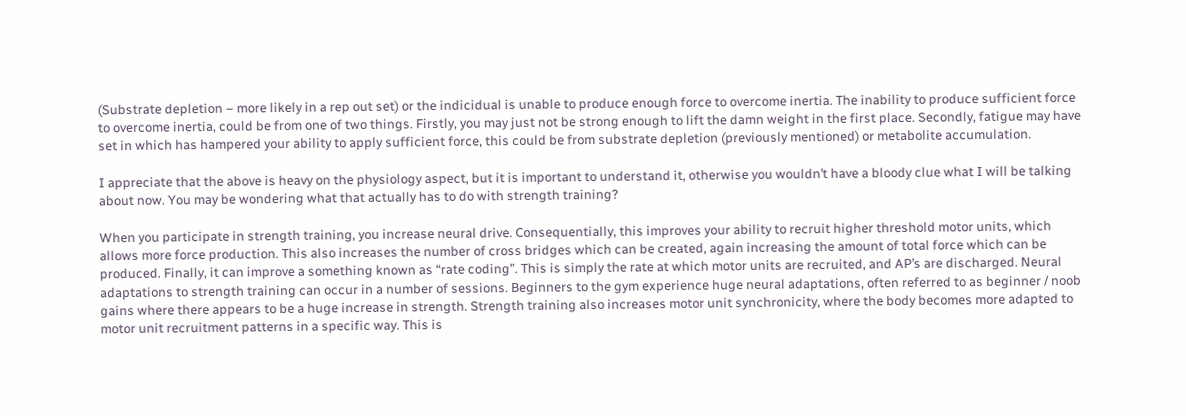(Substrate depletion – more likely in a rep out set) or the indicidual is unable to produce enough force to overcome inertia. The inability to produce sufficient force to overcome inertia, could be from one of two things. Firstly, you may just not be strong enough to lift the damn weight in the first place. Secondly, fatigue may have set in which has hampered your ability to apply sufficient force, this could be from substrate depletion (previously mentioned) or metabolite accumulation.

I appreciate that the above is heavy on the physiology aspect, but it is important to understand it, otherwise you wouldn’t have a bloody clue what I will be talking about now. You may be wondering what that actually has to do with strength training?

When you participate in strength training, you increase neural drive. Consequentially, this improves your ability to recruit higher threshold motor units, which allows more force production. This also increases the number of cross bridges which can be created, again increasing the amount of total force which can be produced. Finally, it can improve a something known as “rate coding”. This is simply the rate at which motor units are recruited, and AP’s are discharged. Neural adaptations to strength training can occur in a number of sessions. Beginners to the gym experience huge neural adaptations, often referred to as beginner / noob gains where there appears to be a huge increase in strength. Strength training also increases motor unit synchronicity, where the body becomes more adapted to motor unit recruitment patterns in a specific way. This is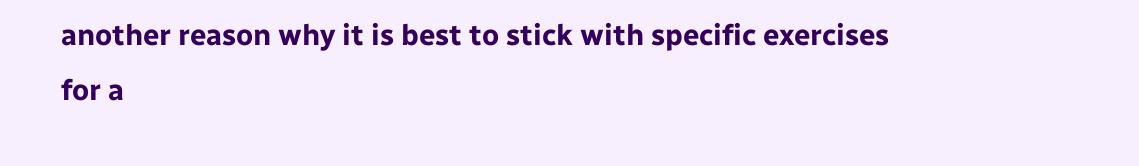another reason why it is best to stick with specific exercises for a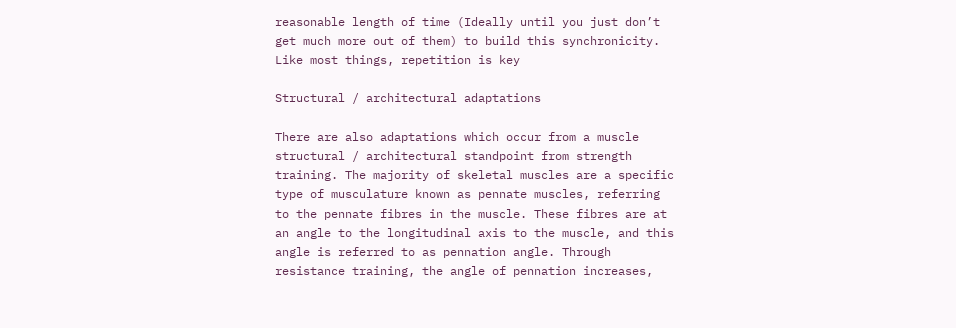reasonable length of time (Ideally until you just don’t get much more out of them) to build this synchronicity. Like most things, repetition is key

Structural / architectural adaptations

There are also adaptations which occur from a muscle structural / architectural standpoint from strength training. The majority of skeletal muscles are a specific type of musculature known as pennate muscles, referring to the pennate fibres in the muscle. These fibres are at an angle to the longitudinal axis to the muscle, and this angle is referred to as pennation angle. Through resistance training, the angle of pennation increases,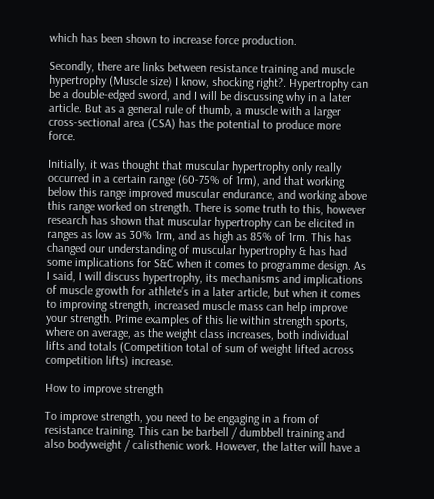which has been shown to increase force production.

Secondly, there are links between resistance training and muscle hypertrophy (Muscle size) I know, shocking right?. Hypertrophy can be a double-edged sword, and I will be discussing why in a later article. But as a general rule of thumb, a muscle with a larger cross-sectional area (CSA) has the potential to produce more force.

Initially, it was thought that muscular hypertrophy only really occurred in a certain range (60-75% of 1rm), and that working below this range improved muscular endurance, and working above this range worked on strength. There is some truth to this, however research has shown that muscular hypertrophy can be elicited in ranges as low as 30% 1rm, and as high as 85% of 1rm. This has changed our understanding of muscular hypertrophy & has had some implications for S&C when it comes to programme design. As I said, I will discuss hypertrophy, its mechanisms and implications of muscle growth for athlete’s in a later article, but when it comes to improving strength, increased muscle mass can help improve your strength. Prime examples of this lie within strength sports, where on average, as the weight class increases, both individual lifts and totals (Competition total of sum of weight lifted across competition lifts) increase.

How to improve strength

To improve strength, you need to be engaging in a from of resistance training. This can be barbell / dumbbell training and also bodyweight / calisthenic work. However, the latter will have a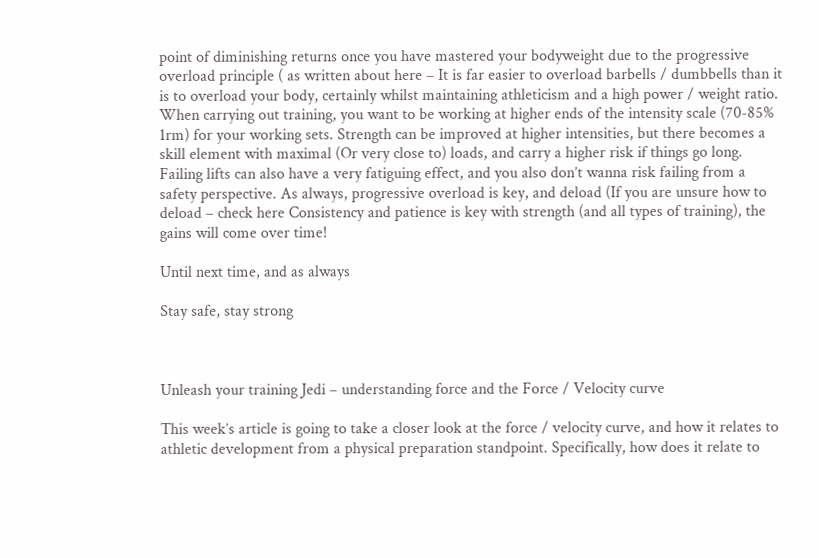point of diminishing returns once you have mastered your bodyweight due to the progressive overload principle ( as written about here – It is far easier to overload barbells / dumbbells than it is to overload your body, certainly whilst maintaining athleticism and a high power / weight ratio. When carrying out training, you want to be working at higher ends of the intensity scale (70-85% 1rm) for your working sets. Strength can be improved at higher intensities, but there becomes a skill element with maximal (Or very close to) loads, and carry a higher risk if things go long. Failing lifts can also have a very fatiguing effect, and you also don’t wanna risk failing from a safety perspective. As always, progressive overload is key, and deload (If you are unsure how to deload – check here Consistency and patience is key with strength (and all types of training), the gains will come over time!

Until next time, and as always

Stay safe, stay strong



Unleash your training Jedi – understanding force and the Force / Velocity curve

This week’s article is going to take a closer look at the force / velocity curve, and how it relates to athletic development from a physical preparation standpoint. Specifically, how does it relate to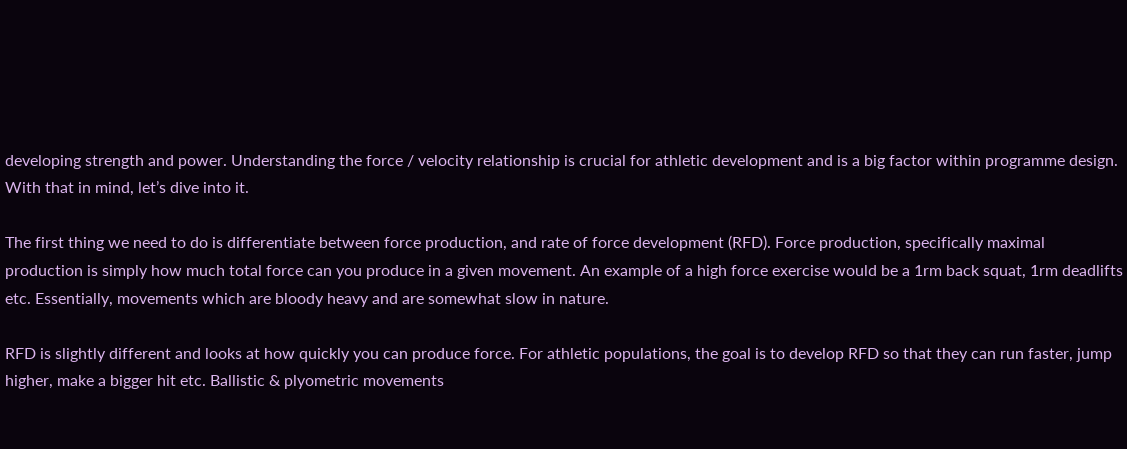developing strength and power. Understanding the force / velocity relationship is crucial for athletic development and is a big factor within programme design. With that in mind, let’s dive into it.

The first thing we need to do is differentiate between force production, and rate of force development (RFD). Force production, specifically maximal production is simply how much total force can you produce in a given movement. An example of a high force exercise would be a 1rm back squat, 1rm deadlifts etc. Essentially, movements which are bloody heavy and are somewhat slow in nature.

RFD is slightly different and looks at how quickly you can produce force. For athletic populations, the goal is to develop RFD so that they can run faster, jump higher, make a bigger hit etc. Ballistic & plyometric movements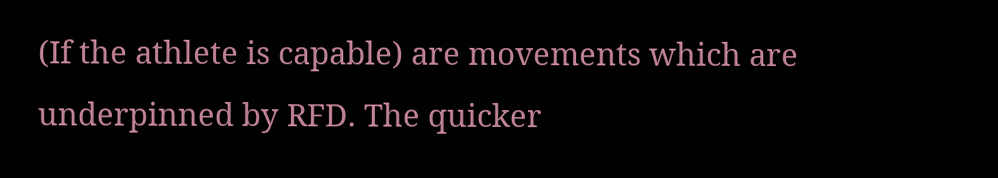(If the athlete is capable) are movements which are underpinned by RFD. The quicker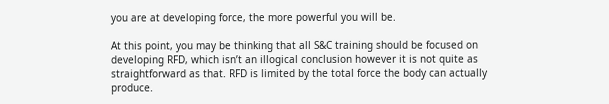you are at developing force, the more powerful you will be.

At this point, you may be thinking that all S&C training should be focused on developing RFD, which isn’t an illogical conclusion however it is not quite as straightforward as that. RFD is limited by the total force the body can actually produce.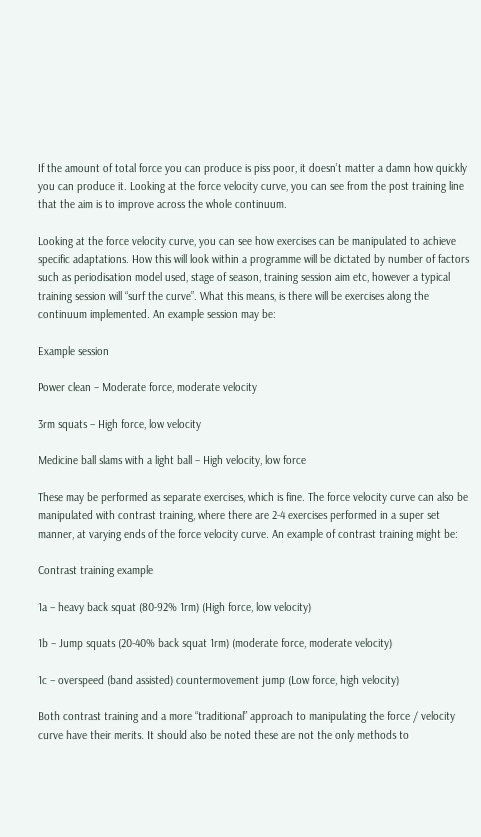If the amount of total force you can produce is piss poor, it doesn’t matter a damn how quickly you can produce it. Looking at the force velocity curve, you can see from the post training line that the aim is to improve across the whole continuum.

Looking at the force velocity curve, you can see how exercises can be manipulated to achieve specific adaptations. How this will look within a programme will be dictated by number of factors such as periodisation model used, stage of season, training session aim etc, however a typical training session will “surf the curve”. What this means, is there will be exercises along the continuum implemented. An example session may be:

Example session

Power clean – Moderate force, moderate velocity

3rm squats – High force, low velocity

Medicine ball slams with a light ball – High velocity, low force

These may be performed as separate exercises, which is fine. The force velocity curve can also be manipulated with contrast training, where there are 2-4 exercises performed in a super set manner, at varying ends of the force velocity curve. An example of contrast training might be:

Contrast training example

1a – heavy back squat (80-92% 1rm) (High force, low velocity)

1b – Jump squats (20-40% back squat 1rm) (moderate force, moderate velocity)

1c – overspeed (band assisted) countermovement jump (Low force, high velocity)

Both contrast training and a more “traditional” approach to manipulating the force / velocity curve have their merits. It should also be noted these are not the only methods to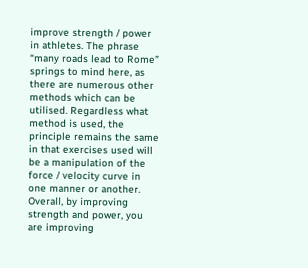improve strength / power in athletes. The phrase “many roads lead to Rome” springs to mind here, as there are numerous other methods which can be utilised. Regardless what method is used, the principle remains the same in that exercises used will be a manipulation of the force / velocity curve in one manner or another. Overall, by improving strength and power, you are improving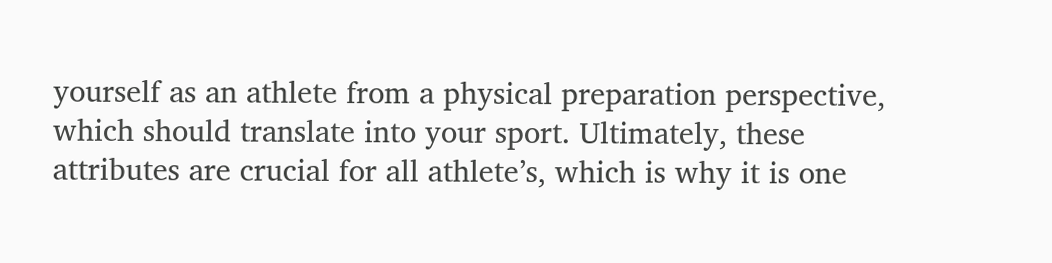yourself as an athlete from a physical preparation perspective, which should translate into your sport. Ultimately, these attributes are crucial for all athlete’s, which is why it is one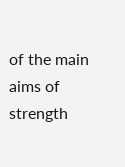of the main aims of strength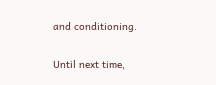and conditioning.

Until next time,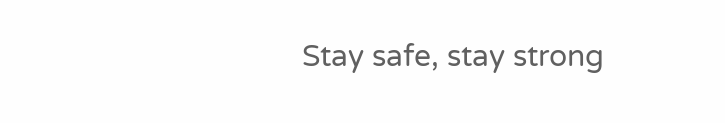Stay safe, stay strong